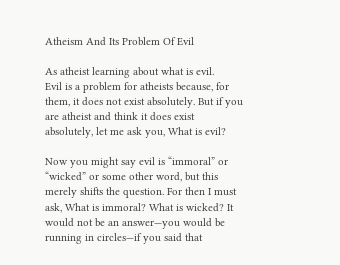Atheism And Its Problem Of Evil

As atheist learning about what is evil.
Evil is a problem for atheists because, for them, it does not exist absolutely. But if you are atheist and think it does exist absolutely, let me ask you, What is evil?

Now you might say evil is “immoral” or “wicked” or some other word, but this merely shifts the question. For then I must ask, What is immoral? What is wicked? It would not be an answer—you would be running in circles—if you said that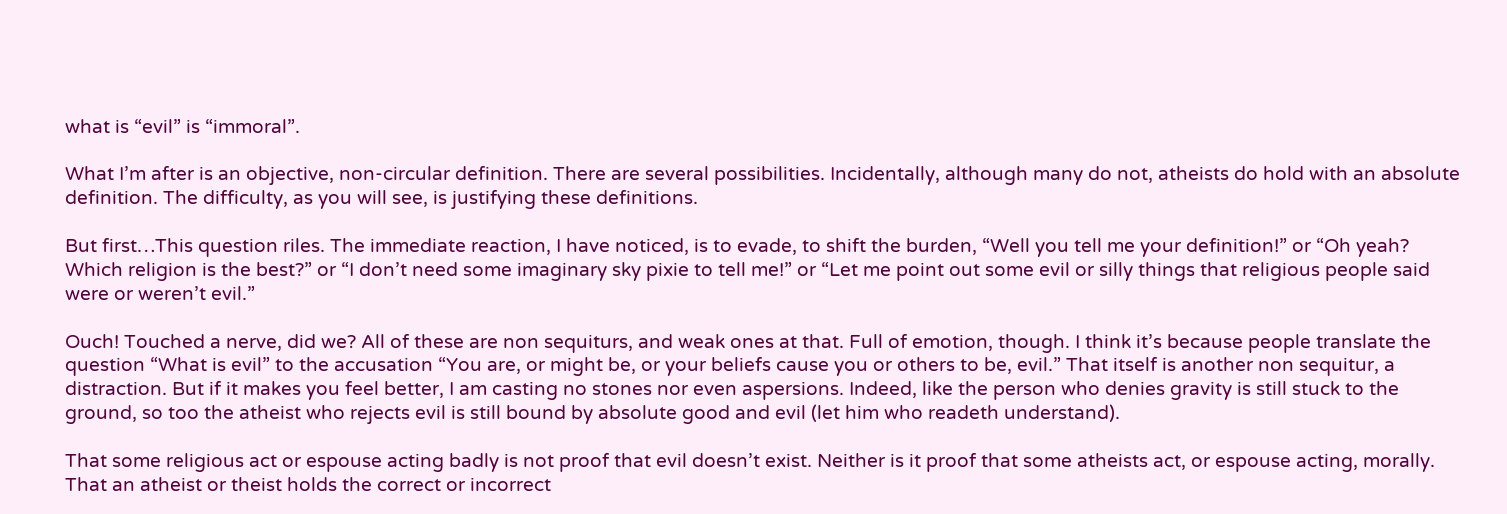what is “evil” is “immoral”.

What I’m after is an objective, non-circular definition. There are several possibilities. Incidentally, although many do not, atheists do hold with an absolute definition. The difficulty, as you will see, is justifying these definitions.

But first…This question riles. The immediate reaction, I have noticed, is to evade, to shift the burden, “Well you tell me your definition!” or “Oh yeah? Which religion is the best?” or “I don’t need some imaginary sky pixie to tell me!” or “Let me point out some evil or silly things that religious people said were or weren’t evil.”

Ouch! Touched a nerve, did we? All of these are non sequiturs, and weak ones at that. Full of emotion, though. I think it’s because people translate the question “What is evil” to the accusation “You are, or might be, or your beliefs cause you or others to be, evil.” That itself is another non sequitur, a distraction. But if it makes you feel better, I am casting no stones nor even aspersions. Indeed, like the person who denies gravity is still stuck to the ground, so too the atheist who rejects evil is still bound by absolute good and evil (let him who readeth understand).

That some religious act or espouse acting badly is not proof that evil doesn’t exist. Neither is it proof that some atheists act, or espouse acting, morally. That an atheist or theist holds the correct or incorrect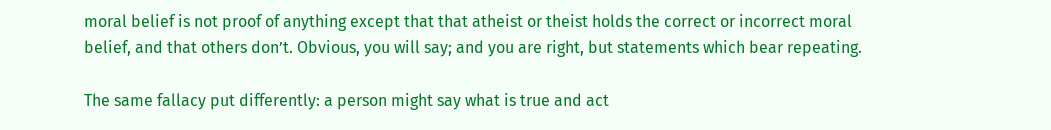moral belief is not proof of anything except that that atheist or theist holds the correct or incorrect moral belief, and that others don’t. Obvious, you will say; and you are right, but statements which bear repeating.

The same fallacy put differently: a person might say what is true and act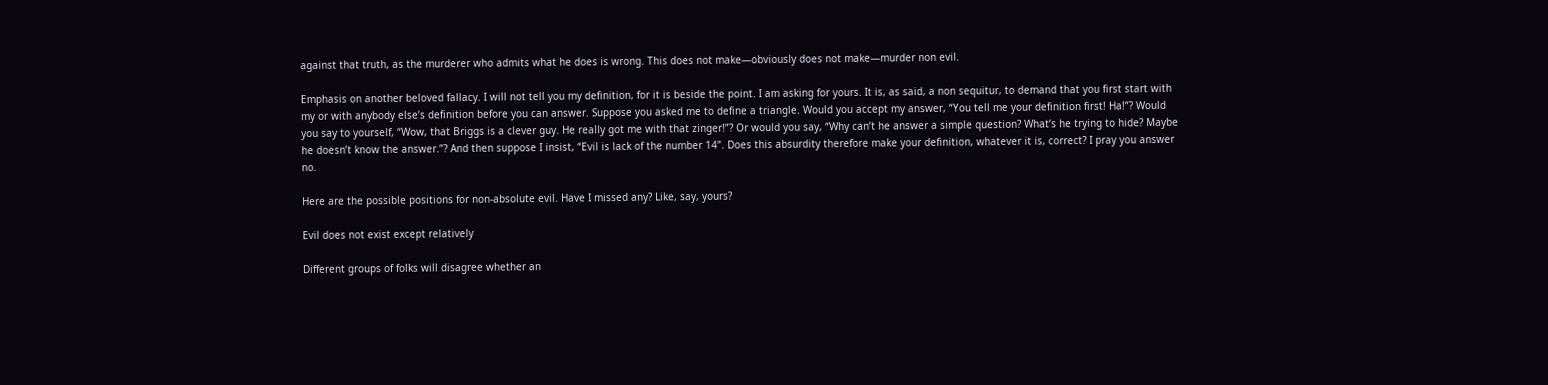against that truth, as the murderer who admits what he does is wrong. This does not make—obviously does not make—murder non evil.

Emphasis on another beloved fallacy. I will not tell you my definition, for it is beside the point. I am asking for yours. It is, as said, a non sequitur, to demand that you first start with my or with anybody else’s definition before you can answer. Suppose you asked me to define a triangle. Would you accept my answer, “You tell me your definition first! Ha!”? Would you say to yourself, “Wow, that Briggs is a clever guy. He really got me with that zinger!”? Or would you say, “Why can’t he answer a simple question? What’s he trying to hide? Maybe he doesn’t know the answer.”? And then suppose I insist, “Evil is lack of the number 14”. Does this absurdity therefore make your definition, whatever it is, correct? I pray you answer no.

Here are the possible positions for non-absolute evil. Have I missed any? Like, say, yours?

Evil does not exist except relatively

Different groups of folks will disagree whether an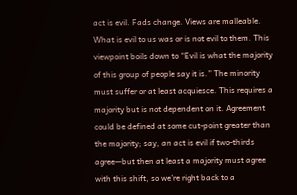act is evil. Fads change. Views are malleable. What is evil to us was or is not evil to them. This viewpoint boils down to “Evil is what the majority of this group of people say it is.” The minority must suffer or at least acquiesce. This requires a majority but is not dependent on it. Agreement could be defined at some cut-point greater than the majority; say, an act is evil if two-thirds agree—but then at least a majority must agree with this shift, so we’re right back to a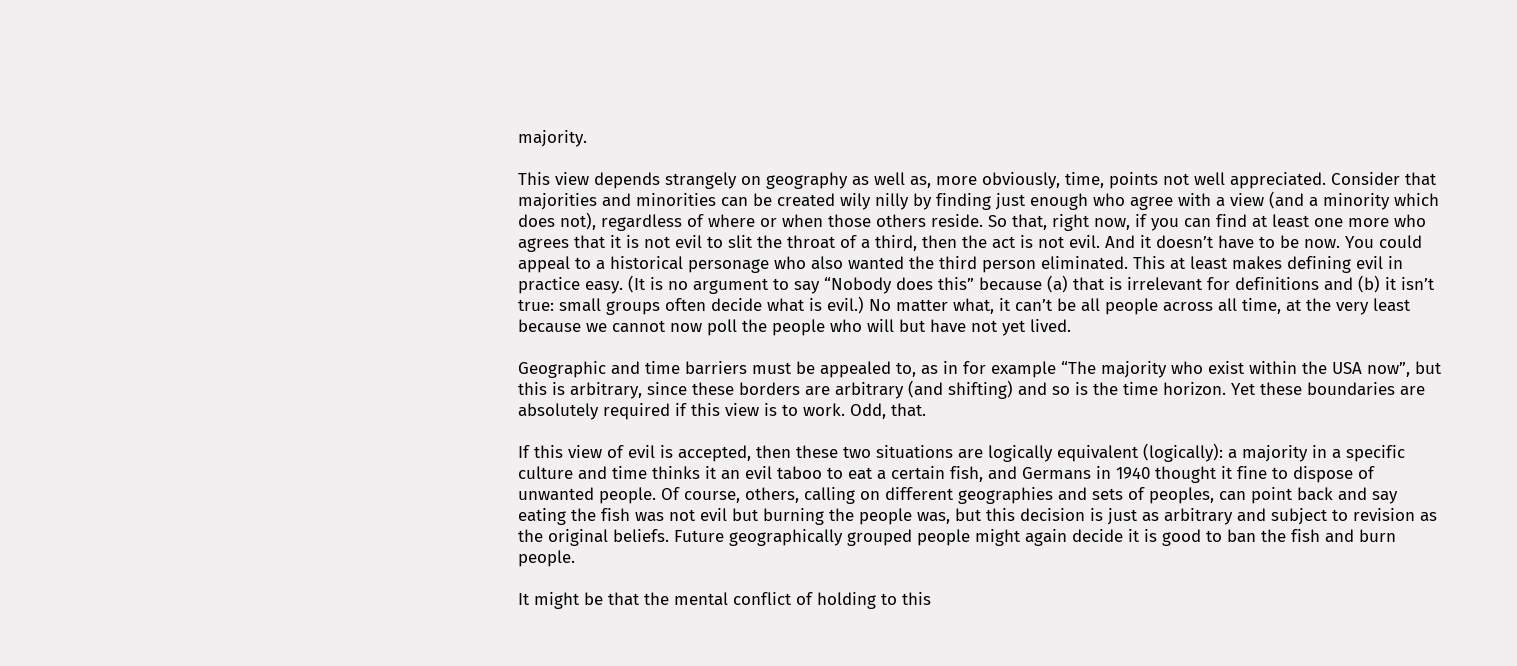majority.

This view depends strangely on geography as well as, more obviously, time, points not well appreciated. Consider that majorities and minorities can be created wily nilly by finding just enough who agree with a view (and a minority which does not), regardless of where or when those others reside. So that, right now, if you can find at least one more who agrees that it is not evil to slit the throat of a third, then the act is not evil. And it doesn’t have to be now. You could appeal to a historical personage who also wanted the third person eliminated. This at least makes defining evil in practice easy. (It is no argument to say “Nobody does this” because (a) that is irrelevant for definitions and (b) it isn’t true: small groups often decide what is evil.) No matter what, it can’t be all people across all time, at the very least because we cannot now poll the people who will but have not yet lived.

Geographic and time barriers must be appealed to, as in for example “The majority who exist within the USA now”, but this is arbitrary, since these borders are arbitrary (and shifting) and so is the time horizon. Yet these boundaries are absolutely required if this view is to work. Odd, that.

If this view of evil is accepted, then these two situations are logically equivalent (logically): a majority in a specific culture and time thinks it an evil taboo to eat a certain fish, and Germans in 1940 thought it fine to dispose of unwanted people. Of course, others, calling on different geographies and sets of peoples, can point back and say eating the fish was not evil but burning the people was, but this decision is just as arbitrary and subject to revision as the original beliefs. Future geographically grouped people might again decide it is good to ban the fish and burn people.

It might be that the mental conflict of holding to this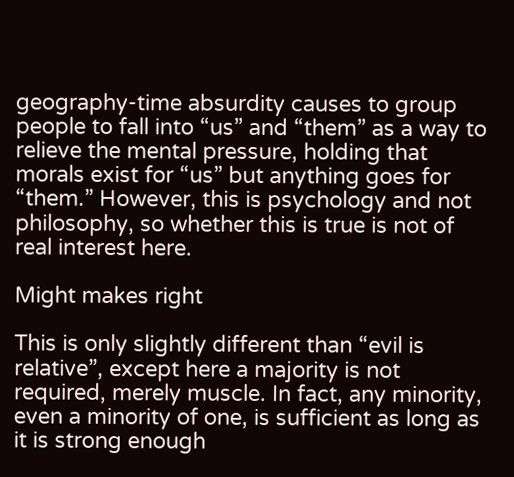geography-time absurdity causes to group people to fall into “us” and “them” as a way to relieve the mental pressure, holding that morals exist for “us” but anything goes for “them.” However, this is psychology and not philosophy, so whether this is true is not of real interest here.

Might makes right

This is only slightly different than “evil is relative”, except here a majority is not required, merely muscle. In fact, any minority, even a minority of one, is sufficient as long as it is strong enough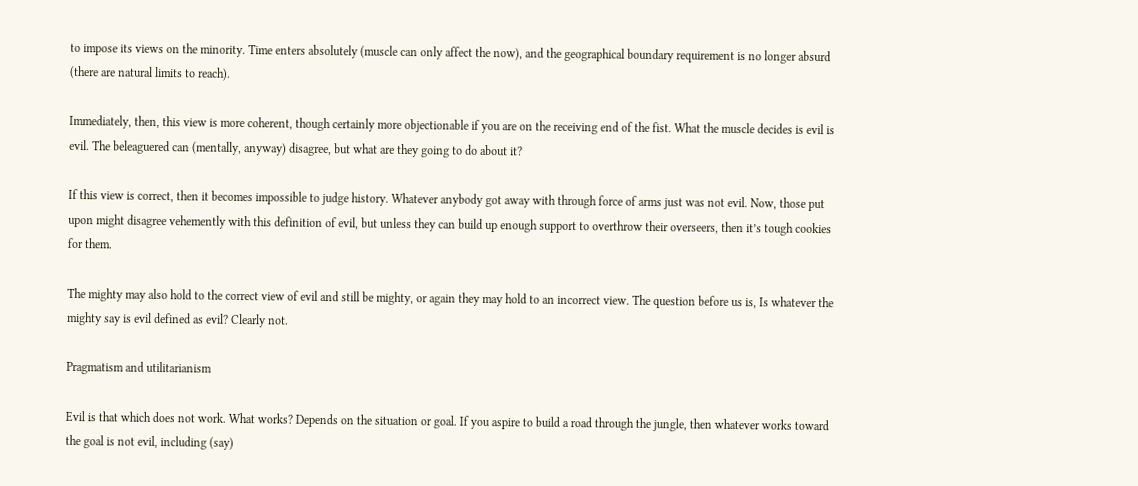to impose its views on the minority. Time enters absolutely (muscle can only affect the now), and the geographical boundary requirement is no longer absurd (there are natural limits to reach).

Immediately, then, this view is more coherent, though certainly more objectionable if you are on the receiving end of the fist. What the muscle decides is evil is evil. The beleaguered can (mentally, anyway) disagree, but what are they going to do about it?

If this view is correct, then it becomes impossible to judge history. Whatever anybody got away with through force of arms just was not evil. Now, those put upon might disagree vehemently with this definition of evil, but unless they can build up enough support to overthrow their overseers, then it’s tough cookies for them.

The mighty may also hold to the correct view of evil and still be mighty, or again they may hold to an incorrect view. The question before us is, Is whatever the mighty say is evil defined as evil? Clearly not.

Pragmatism and utilitarianism

Evil is that which does not work. What works? Depends on the situation or goal. If you aspire to build a road through the jungle, then whatever works toward the goal is not evil, including (say)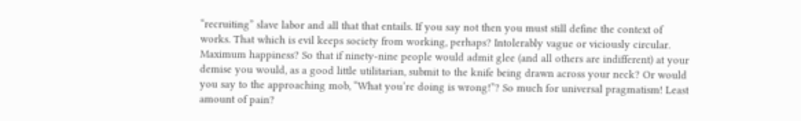“recruiting” slave labor and all that that entails. If you say not then you must still define the context of works. That which is evil keeps society from working, perhaps? Intolerably vague or viciously circular. Maximum happiness? So that if ninety-nine people would admit glee (and all others are indifferent) at your demise you would, as a good little utilitarian, submit to the knife being drawn across your neck? Or would you say to the approaching mob, “What you’re doing is wrong!”? So much for universal pragmatism! Least amount of pain?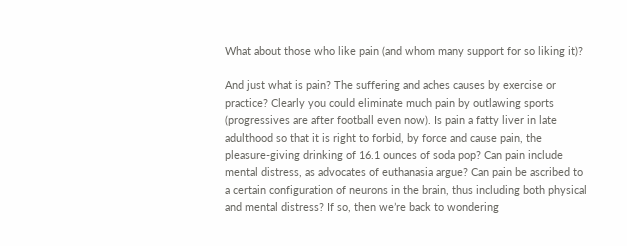What about those who like pain (and whom many support for so liking it)?

And just what is pain? The suffering and aches causes by exercise or practice? Clearly you could eliminate much pain by outlawing sports (progressives are after football even now). Is pain a fatty liver in late adulthood so that it is right to forbid, by force and cause pain, the pleasure-giving drinking of 16.1 ounces of soda pop? Can pain include mental distress, as advocates of euthanasia argue? Can pain be ascribed to a certain configuration of neurons in the brain, thus including both physical and mental distress? If so, then we’re back to wondering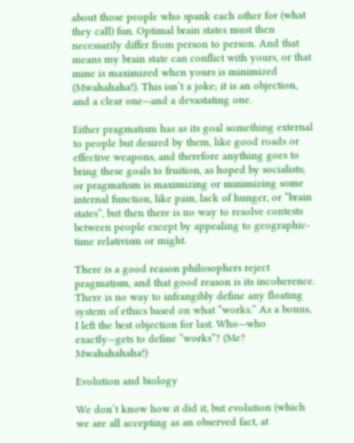about those people who spank each other for (what they call) fun. Optimal brain states must then necessarily differ from person to person. And that means my brain state can conflict with yours, or that mine is maximized when yours is minimized (Mwahahaha!). This isn’t a joke; it is an objection, and a clear one—and a devastating one.

Either pragmatism has as its goal something external to people but desired by them, like good roads or effective weapons, and therefore anything goes to bring these goals to fruition, as hoped by socialists; or pragmatism is maximizing or minimizing some internal function, like pain, lack of hunger, or “brain states”, but then there is no way to resolve contests between people except by appealing to geographic-time relativism or might.

There is a good reason philosophers reject pragmatism, and that good reason is its incoherence. There is no way to infrangibly define any floating system of ethics based on what “works.” As a bonus, I left the best objection for last. Who—who exactly—gets to define “works”? (Me? Mwahahahaha!)

Evolution and biology

We don’t know how it did it, but evolution (which we are all accepting as an observed fact, at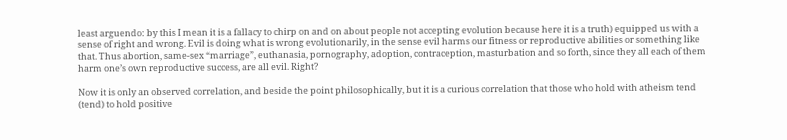least arguendo: by this I mean it is a fallacy to chirp on and on about people not accepting evolution because here it is a truth) equipped us with a sense of right and wrong. Evil is doing what is wrong evolutionarily, in the sense evil harms our fitness or reproductive abilities or something like that. Thus abortion, same-sex “marriage”, euthanasia, pornography, adoption, contraception, masturbation and so forth, since they all each of them harm one’s own reproductive success, are all evil. Right?

Now it is only an observed correlation, and beside the point philosophically, but it is a curious correlation that those who hold with atheism tend (tend) to hold positive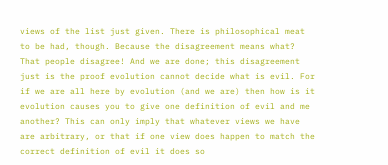views of the list just given. There is philosophical meat to be had, though. Because the disagreement means what? That people disagree! And we are done; this disagreement just is the proof evolution cannot decide what is evil. For if we are all here by evolution (and we are) then how is it evolution causes you to give one definition of evil and me another? This can only imply that whatever views we have are arbitrary, or that if one view does happen to match the correct definition of evil it does so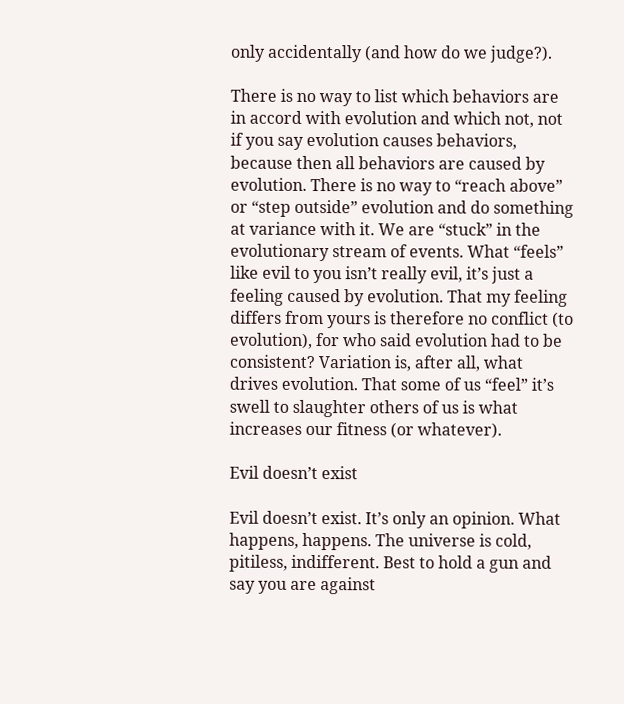only accidentally (and how do we judge?).

There is no way to list which behaviors are in accord with evolution and which not, not if you say evolution causes behaviors, because then all behaviors are caused by evolution. There is no way to “reach above” or “step outside” evolution and do something at variance with it. We are “stuck” in the evolutionary stream of events. What “feels” like evil to you isn’t really evil, it’s just a feeling caused by evolution. That my feeling differs from yours is therefore no conflict (to evolution), for who said evolution had to be consistent? Variation is, after all, what drives evolution. That some of us “feel” it’s swell to slaughter others of us is what increases our fitness (or whatever).

Evil doesn’t exist

Evil doesn’t exist. It’s only an opinion. What happens, happens. The universe is cold, pitiless, indifferent. Best to hold a gun and say you are against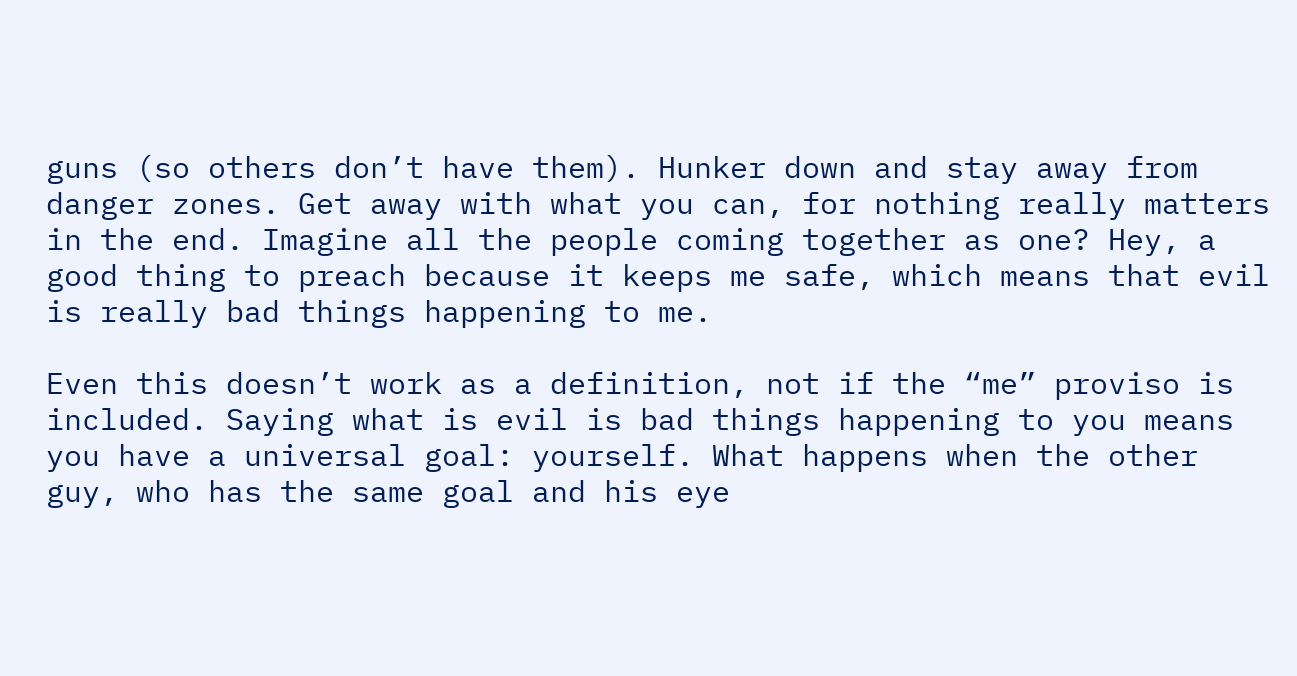guns (so others don’t have them). Hunker down and stay away from danger zones. Get away with what you can, for nothing really matters in the end. Imagine all the people coming together as one? Hey, a good thing to preach because it keeps me safe, which means that evil is really bad things happening to me.

Even this doesn’t work as a definition, not if the “me” proviso is included. Saying what is evil is bad things happening to you means you have a universal goal: yourself. What happens when the other guy, who has the same goal and his eye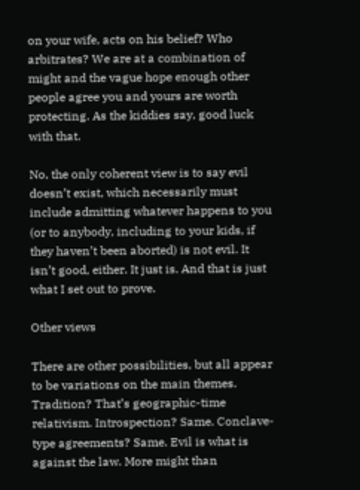on your wife, acts on his belief? Who arbitrates? We are at a combination of might and the vague hope enough other people agree you and yours are worth protecting. As the kiddies say, good luck with that.

No, the only coherent view is to say evil doesn’t exist, which necessarily must include admitting whatever happens to you (or to anybody, including to your kids, if they haven’t been aborted) is not evil. It isn’t good, either. It just is. And that is just what I set out to prove.

Other views

There are other possibilities, but all appear to be variations on the main themes. Tradition? That’s geographic-time relativism. Introspection? Same. Conclave-type agreements? Same. Evil is what is against the law. More might than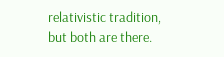relativistic tradition, but both are there.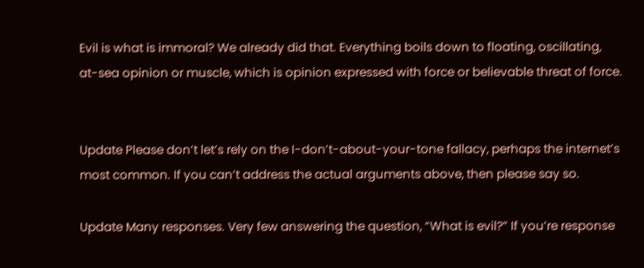Evil is what is immoral? We already did that. Everything boils down to floating, oscillating, at-sea opinion or muscle, which is opinion expressed with force or believable threat of force.


Update Please don’t let’s rely on the I-don’t-about-your-tone fallacy, perhaps the internet’s most common. If you can’t address the actual arguments above, then please say so.

Update Many responses. Very few answering the question, “What is evil?” If you’re response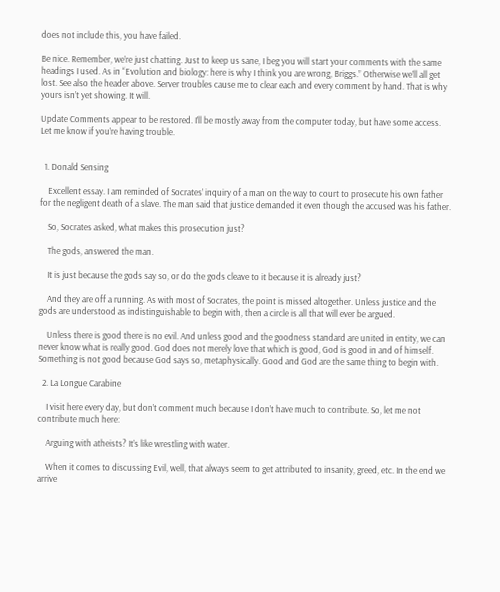does not include this, you have failed.

Be nice. Remember, we’re just chatting. Just to keep us sane, I beg you will start your comments with the same headings I used. As in “Evolution and biology: here is why I think you are wrong, Briggs.” Otherwise we’ll all get lost. See also the header above. Server troubles cause me to clear each and every comment by hand. That is why yours isn’t yet showing. It will.

Update Comments appear to be restored. I’ll be mostly away from the computer today, but have some access. Let me know if you’re having trouble.


  1. Donald Sensing

    Excellent essay. I am reminded of Socrates’ inquiry of a man on the way to court to prosecute his own father for the negligent death of a slave. The man said that justice demanded it even though the accused was his father.

    So, Socrates asked, what makes this prosecution just?

    The gods, answered the man.

    It is just because the gods say so, or do the gods cleave to it because it is already just?

    And they are off a running. As with most of Socrates, the point is missed altogether. Unless justice and the gods are understood as indistinguishable to begin with, then a circle is all that will ever be argued.

    Unless there is good there is no evil. And unless good and the goodness standard are united in entity, we can never know what is really good. God does not merely love that which is good, God is good in and of himself. Something is not good because God says so, metaphysically. Good and God are the same thing to begin with.

  2. La Longue Carabine

    I visit here every day, but don’t comment much because I don’t have much to contribute. So, let me not contribute much here:

    Arguing with atheists? It’s like wrestling with water.

    When it comes to discussing Evil, well, that always seem to get attributed to insanity, greed, etc. In the end we arrive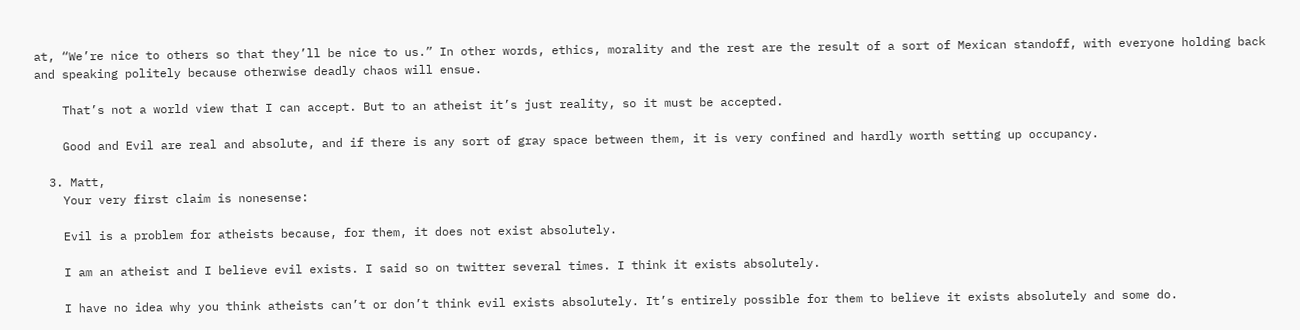at, “We’re nice to others so that they’ll be nice to us.” In other words, ethics, morality and the rest are the result of a sort of Mexican standoff, with everyone holding back and speaking politely because otherwise deadly chaos will ensue.

    That’s not a world view that I can accept. But to an atheist it’s just reality, so it must be accepted.

    Good and Evil are real and absolute, and if there is any sort of gray space between them, it is very confined and hardly worth setting up occupancy.

  3. Matt,
    Your very first claim is nonesense:

    Evil is a problem for atheists because, for them, it does not exist absolutely.

    I am an atheist and I believe evil exists. I said so on twitter several times. I think it exists absolutely.

    I have no idea why you think atheists can’t or don’t think evil exists absolutely. It’s entirely possible for them to believe it exists absolutely and some do.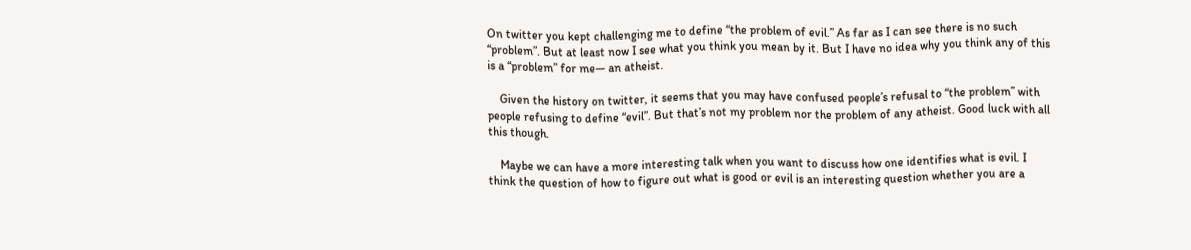On twitter you kept challenging me to define “the problem of evil.” As far as I can see there is no such “problem”. But at least now I see what you think you mean by it. But I have no idea why you think any of this is a “problem” for me— an atheist.

    Given the history on twitter, it seems that you may have confused people’s refusal to “the problem” with people refusing to define “evil”. But that’s not my problem nor the problem of any atheist. Good luck with all this though.

    Maybe we can have a more interesting talk when you want to discuss how one identifies what is evil. I think the question of how to figure out what is good or evil is an interesting question whether you are a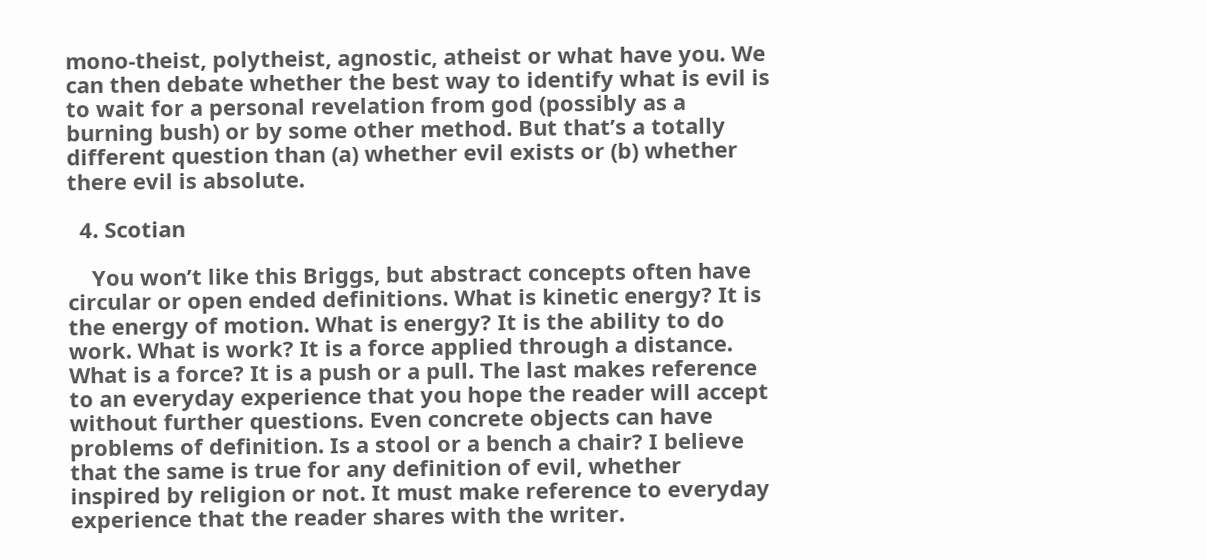mono-theist, polytheist, agnostic, atheist or what have you. We can then debate whether the best way to identify what is evil is to wait for a personal revelation from god (possibly as a burning bush) or by some other method. But that’s a totally different question than (a) whether evil exists or (b) whether there evil is absolute.

  4. Scotian

    You won’t like this Briggs, but abstract concepts often have circular or open ended definitions. What is kinetic energy? It is the energy of motion. What is energy? It is the ability to do work. What is work? It is a force applied through a distance. What is a force? It is a push or a pull. The last makes reference to an everyday experience that you hope the reader will accept without further questions. Even concrete objects can have problems of definition. Is a stool or a bench a chair? I believe that the same is true for any definition of evil, whether inspired by religion or not. It must make reference to everyday experience that the reader shares with the writer.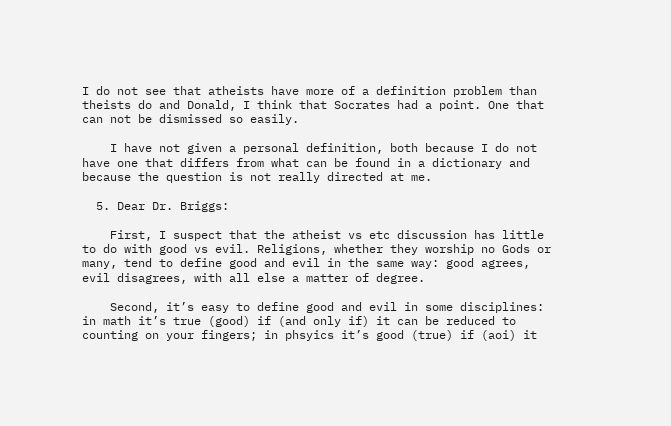I do not see that atheists have more of a definition problem than theists do and Donald, I think that Socrates had a point. One that can not be dismissed so easily.

    I have not given a personal definition, both because I do not have one that differs from what can be found in a dictionary and because the question is not really directed at me.

  5. Dear Dr. Briggs:

    First, I suspect that the atheist vs etc discussion has little to do with good vs evil. Religions, whether they worship no Gods or many, tend to define good and evil in the same way: good agrees, evil disagrees, with all else a matter of degree.

    Second, it’s easy to define good and evil in some disciplines: in math it’s true (good) if (and only if) it can be reduced to counting on your fingers; in phsyics it’s good (true) if (aoi) it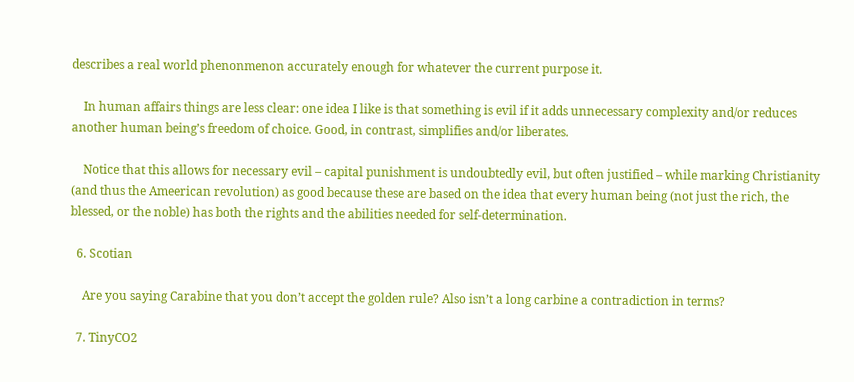describes a real world phenonmenon accurately enough for whatever the current purpose it.

    In human affairs things are less clear: one idea I like is that something is evil if it adds unnecessary complexity and/or reduces another human being’s freedom of choice. Good, in contrast, simplifies and/or liberates.

    Notice that this allows for necessary evil – capital punishment is undoubtedly evil, but often justified – while marking Christianity (and thus the Ameerican revolution) as good because these are based on the idea that every human being (not just the rich, the blessed, or the noble) has both the rights and the abilities needed for self-determination.

  6. Scotian

    Are you saying Carabine that you don’t accept the golden rule? Also isn’t a long carbine a contradiction in terms?

  7. TinyCO2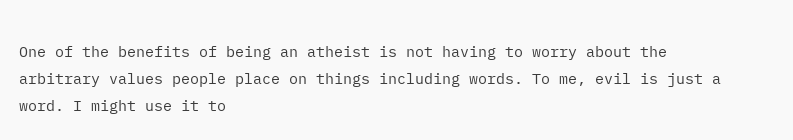One of the benefits of being an atheist is not having to worry about the arbitrary values people place on things including words. To me, evil is just a word. I might use it to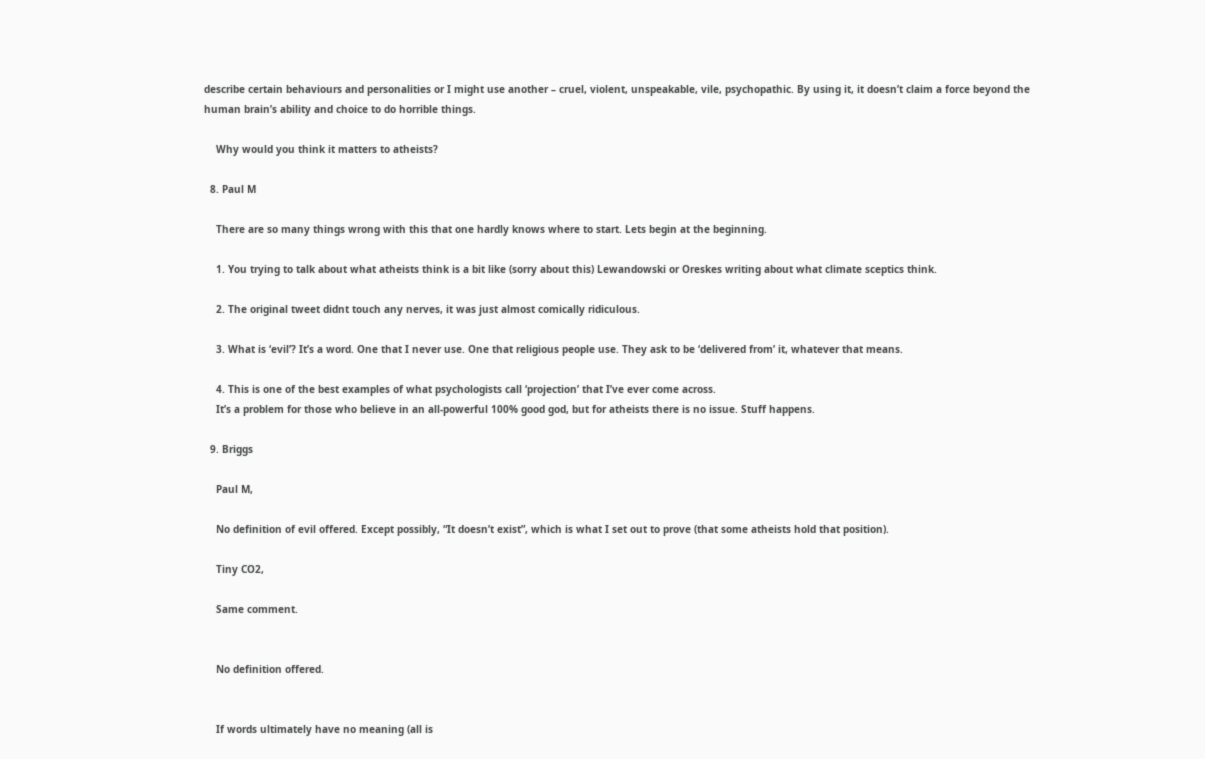describe certain behaviours and personalities or I might use another – cruel, violent, unspeakable, vile, psychopathic. By using it, it doesn’t claim a force beyond the human brain’s ability and choice to do horrible things.

    Why would you think it matters to atheists?

  8. Paul M

    There are so many things wrong with this that one hardly knows where to start. Lets begin at the beginning.

    1. You trying to talk about what atheists think is a bit like (sorry about this) Lewandowski or Oreskes writing about what climate sceptics think.

    2. The original tweet didnt touch any nerves, it was just almost comically ridiculous.

    3. What is ‘evil’? It’s a word. One that I never use. One that religious people use. They ask to be ‘delivered from’ it, whatever that means.

    4. This is one of the best examples of what psychologists call ‘projection’ that I’ve ever come across.
    It’s a problem for those who believe in an all-powerful 100% good god, but for atheists there is no issue. Stuff happens.

  9. Briggs

    Paul M,

    No definition of evil offered. Except possibly, “It doesn’t exist”, which is what I set out to prove (that some atheists hold that position).

    Tiny CO2,

    Same comment.


    No definition offered.


    If words ultimately have no meaning (all is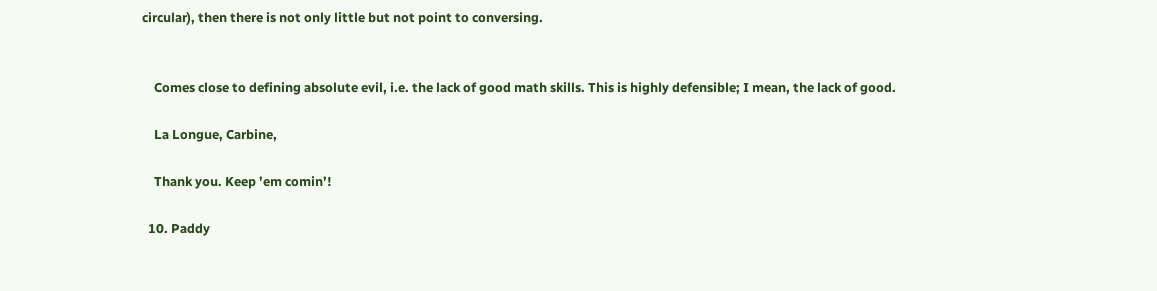circular), then there is not only little but not point to conversing.


    Comes close to defining absolute evil, i.e. the lack of good math skills. This is highly defensible; I mean, the lack of good.

    La Longue, Carbine,

    Thank you. Keep ’em comin’!

  10. Paddy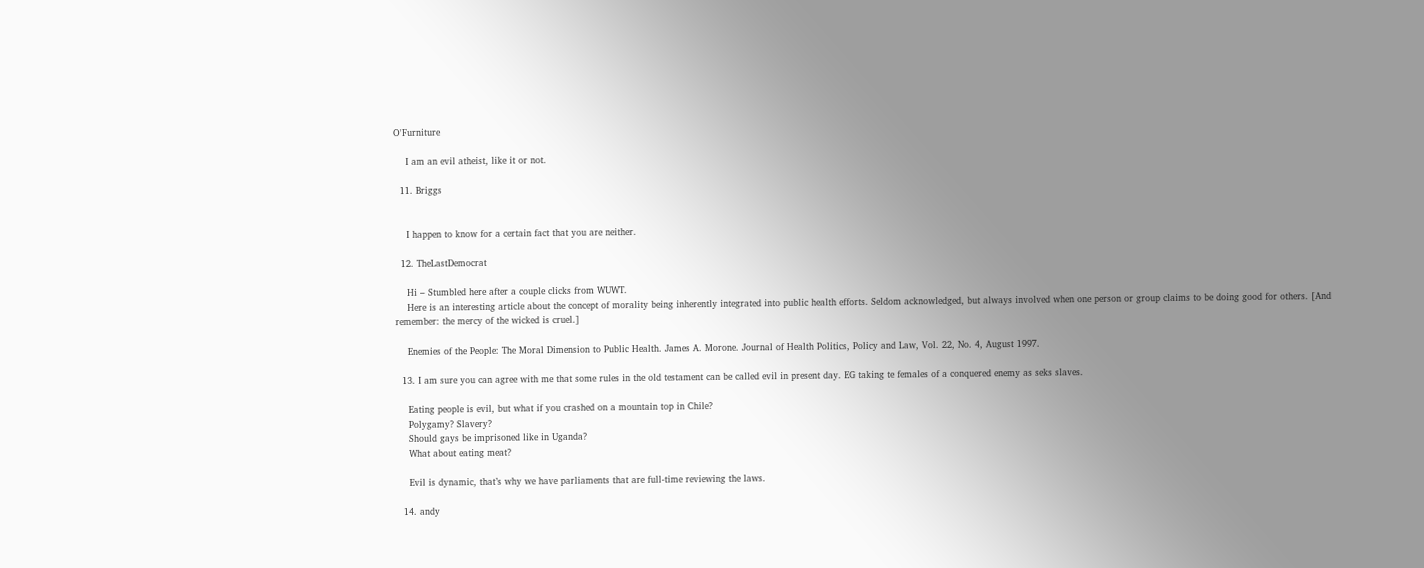O'Furniture

    I am an evil atheist, like it or not.

  11. Briggs


    I happen to know for a certain fact that you are neither.

  12. TheLastDemocrat

    Hi – Stumbled here after a couple clicks from WUWT.
    Here is an interesting article about the concept of morality being inherently integrated into public health efforts. Seldom acknowledged, but always involved when one person or group claims to be doing good for others. [And remember: the mercy of the wicked is cruel.]

    Enemies of the People: The Moral Dimension to Public Health. James A. Morone. Journal of Health Politics, Policy and Law, Vol. 22, No. 4, August 1997.

  13. I am sure you can agree with me that some rules in the old testament can be called evil in present day. EG taking te females of a conquered enemy as seks slaves.

    Eating people is evil, but what if you crashed on a mountain top in Chile?
    Polygamy? Slavery?
    Should gays be imprisoned like in Uganda?
    What about eating meat?

    Evil is dynamic, that’s why we have parliaments that are full-time reviewing the laws.

  14. andy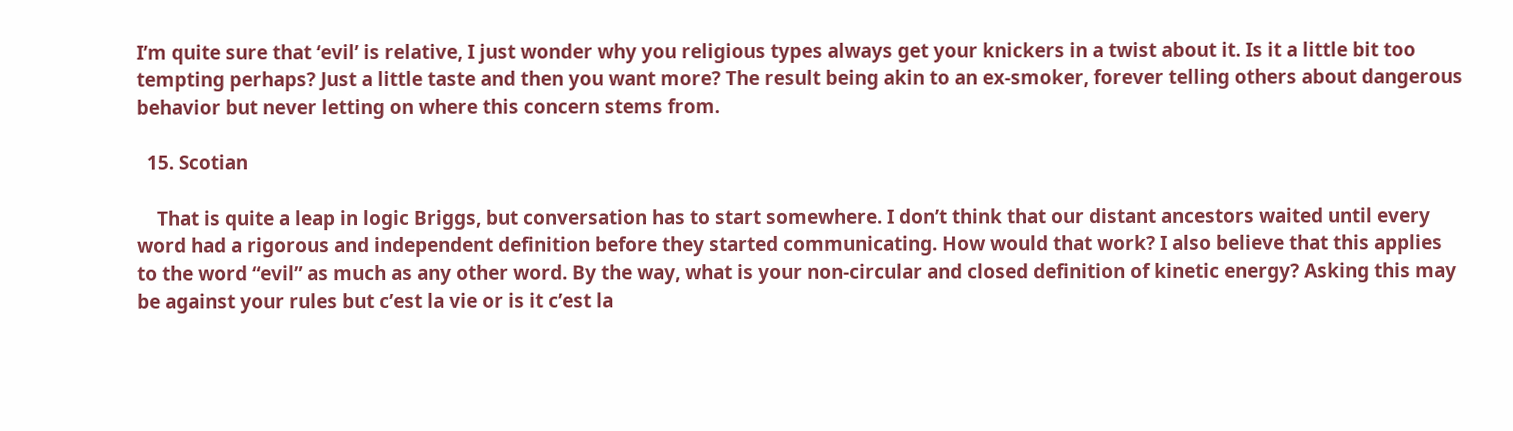I’m quite sure that ‘evil’ is relative, I just wonder why you religious types always get your knickers in a twist about it. Is it a little bit too tempting perhaps? Just a little taste and then you want more? The result being akin to an ex-smoker, forever telling others about dangerous behavior but never letting on where this concern stems from.

  15. Scotian

    That is quite a leap in logic Briggs, but conversation has to start somewhere. I don’t think that our distant ancestors waited until every word had a rigorous and independent definition before they started communicating. How would that work? I also believe that this applies to the word “evil” as much as any other word. By the way, what is your non-circular and closed definition of kinetic energy? Asking this may be against your rules but c’est la vie or is it c’est la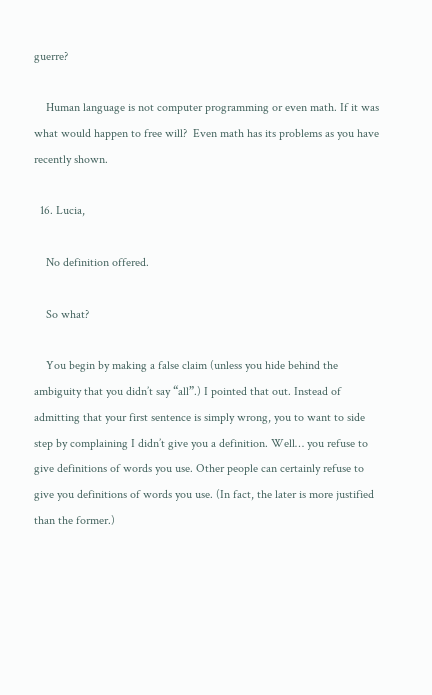guerre?

    Human language is not computer programming or even math. If it was what would happen to free will?  Even math has its problems as you have recently shown.

  16. Lucia,

    No definition offered.

    So what?

    You begin by making a false claim (unless you hide behind the ambiguity that you didn’t say “all”.) I pointed that out. Instead of admitting that your first sentence is simply wrong, you to want to side step by complaining I didn’t give you a definition. Well… you refuse to give definitions of words you use. Other people can certainly refuse to give you definitions of words you use. (In fact, the later is more justified than the former.)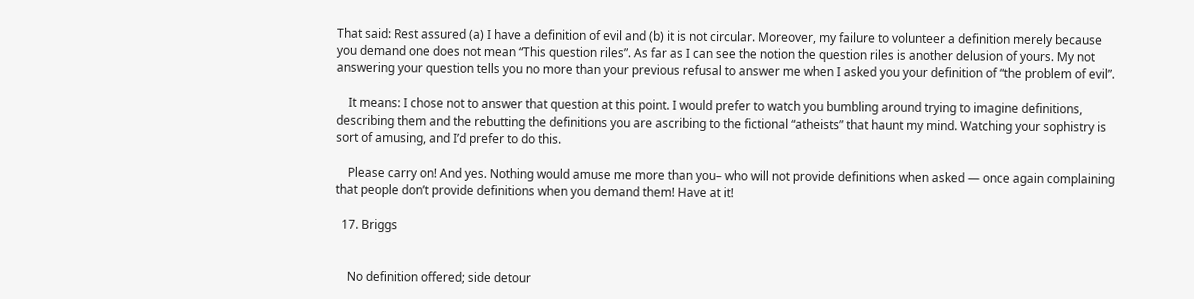That said: Rest assured (a) I have a definition of evil and (b) it is not circular. Moreover, my failure to volunteer a definition merely because you demand one does not mean “This question riles”. As far as I can see the notion the question riles is another delusion of yours. My not answering your question tells you no more than your previous refusal to answer me when I asked you your definition of “the problem of evil”.

    It means: I chose not to answer that question at this point. I would prefer to watch you bumbling around trying to imagine definitions, describing them and the rebutting the definitions you are ascribing to the fictional “atheists” that haunt my mind. Watching your sophistry is sort of amusing, and I’d prefer to do this.

    Please carry on! And yes. Nothing would amuse me more than you– who will not provide definitions when asked — once again complaining that people don’t provide definitions when you demand them! Have at it!

  17. Briggs


    No definition offered; side detour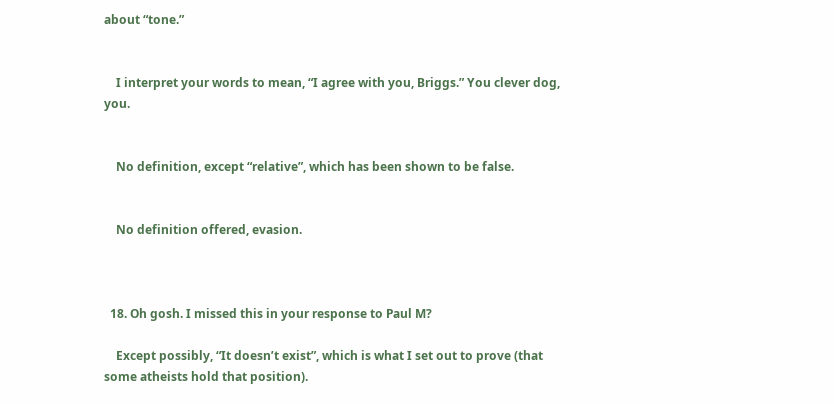about “tone.”


    I interpret your words to mean, “I agree with you, Briggs.” You clever dog, you.


    No definition, except “relative”, which has been shown to be false.


    No definition offered, evasion.



  18. Oh gosh. I missed this in your response to Paul M?

    Except possibly, “It doesn’t exist”, which is what I set out to prove (that some atheists hold that position).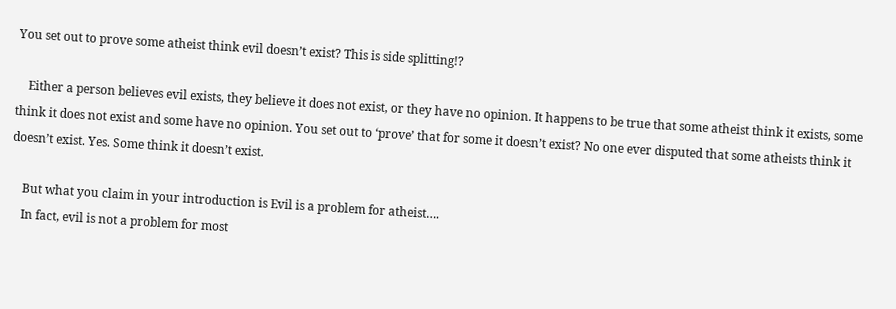You set out to prove some atheist think evil doesn’t exist? This is side splitting!?

    Either a person believes evil exists, they believe it does not exist, or they have no opinion. It happens to be true that some atheist think it exists, some think it does not exist and some have no opinion. You set out to ‘prove’ that for some it doesn’t exist? No one ever disputed that some atheists think it doesn’t exist. Yes. Some think it doesn’t exist.

    But what you claim in your introduction is Evil is a problem for atheist….
    In fact, evil is not a problem for most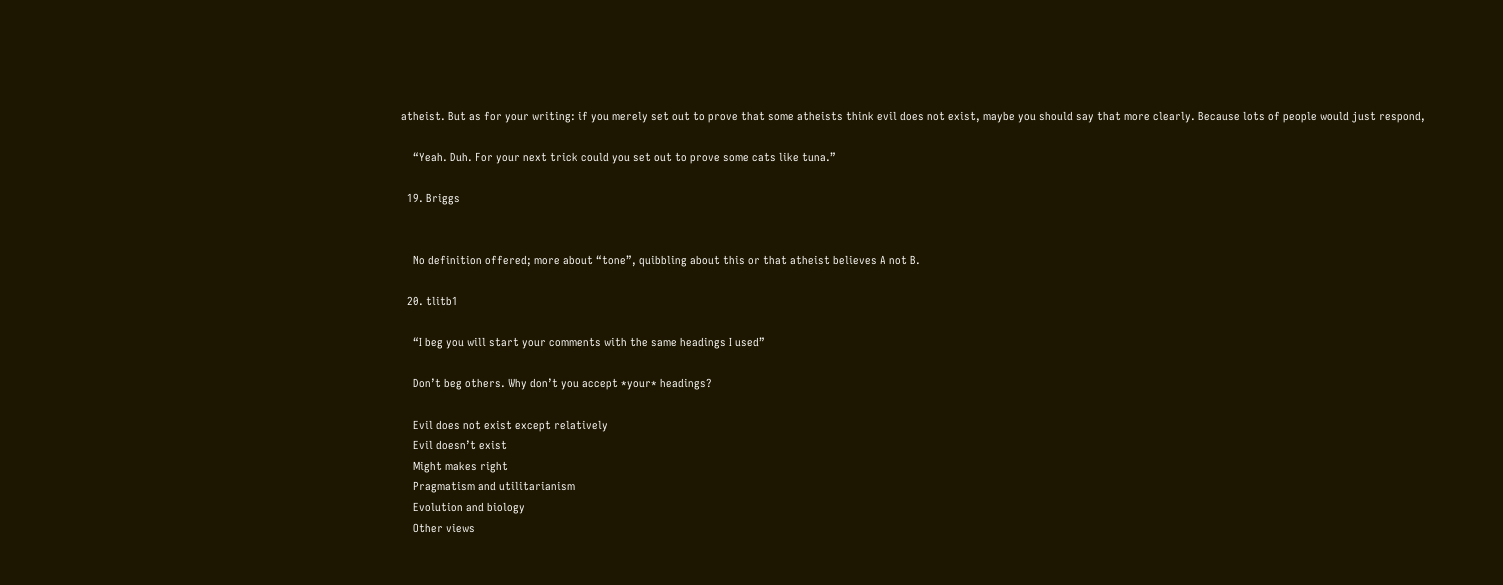atheist. But as for your writing: if you merely set out to prove that some atheists think evil does not exist, maybe you should say that more clearly. Because lots of people would just respond,

    “Yeah. Duh. For your next trick could you set out to prove some cats like tuna.”

  19. Briggs


    No definition offered; more about “tone”, quibbling about this or that atheist believes A not B.

  20. tlitb1

    “I beg you will start your comments with the same headings I used”

    Don’t beg others. Why don’t you accept *your* headings?

    Evil does not exist except relatively
    Evil doesn’t exist
    Might makes right
    Pragmatism and utilitarianism
    Evolution and biology
    Other views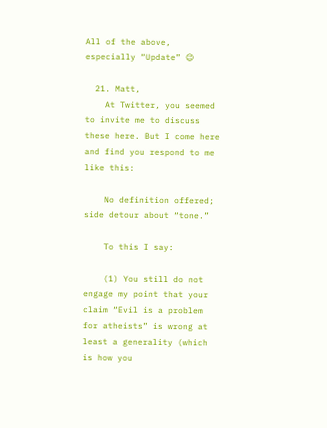All of the above, especially “Update” 😉

  21. Matt,
    At Twitter, you seemed to invite me to discuss these here. But I come here and find you respond to me like this:

    No definition offered; side detour about “tone.”

    To this I say:

    (1) You still do not engage my point that your claim “Evil is a problem for atheists” is wrong at least a generality (which is how you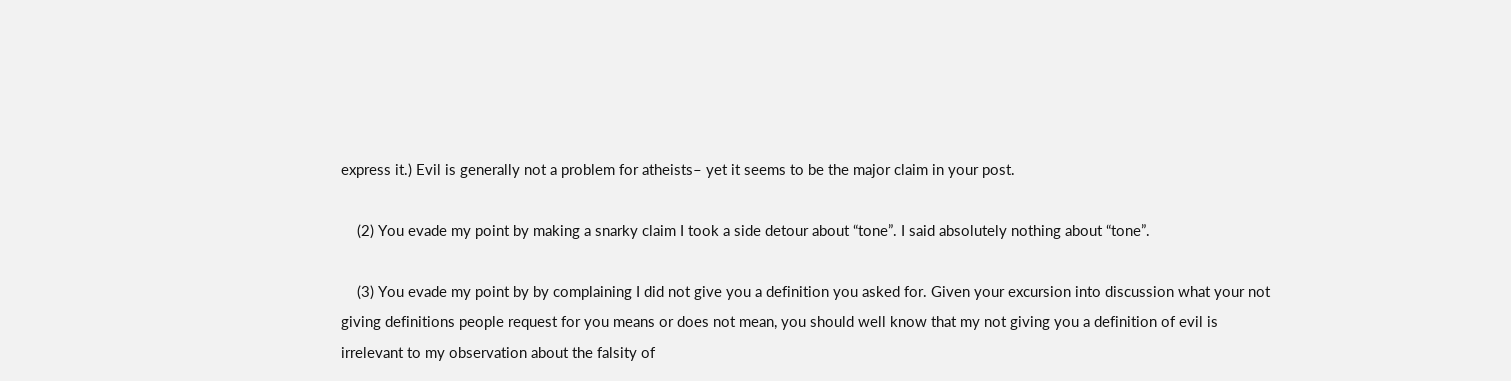express it.) Evil is generally not a problem for atheists– yet it seems to be the major claim in your post.

    (2) You evade my point by making a snarky claim I took a side detour about “tone”. I said absolutely nothing about “tone”.

    (3) You evade my point by by complaining I did not give you a definition you asked for. Given your excursion into discussion what your not giving definitions people request for you means or does not mean, you should well know that my not giving you a definition of evil is irrelevant to my observation about the falsity of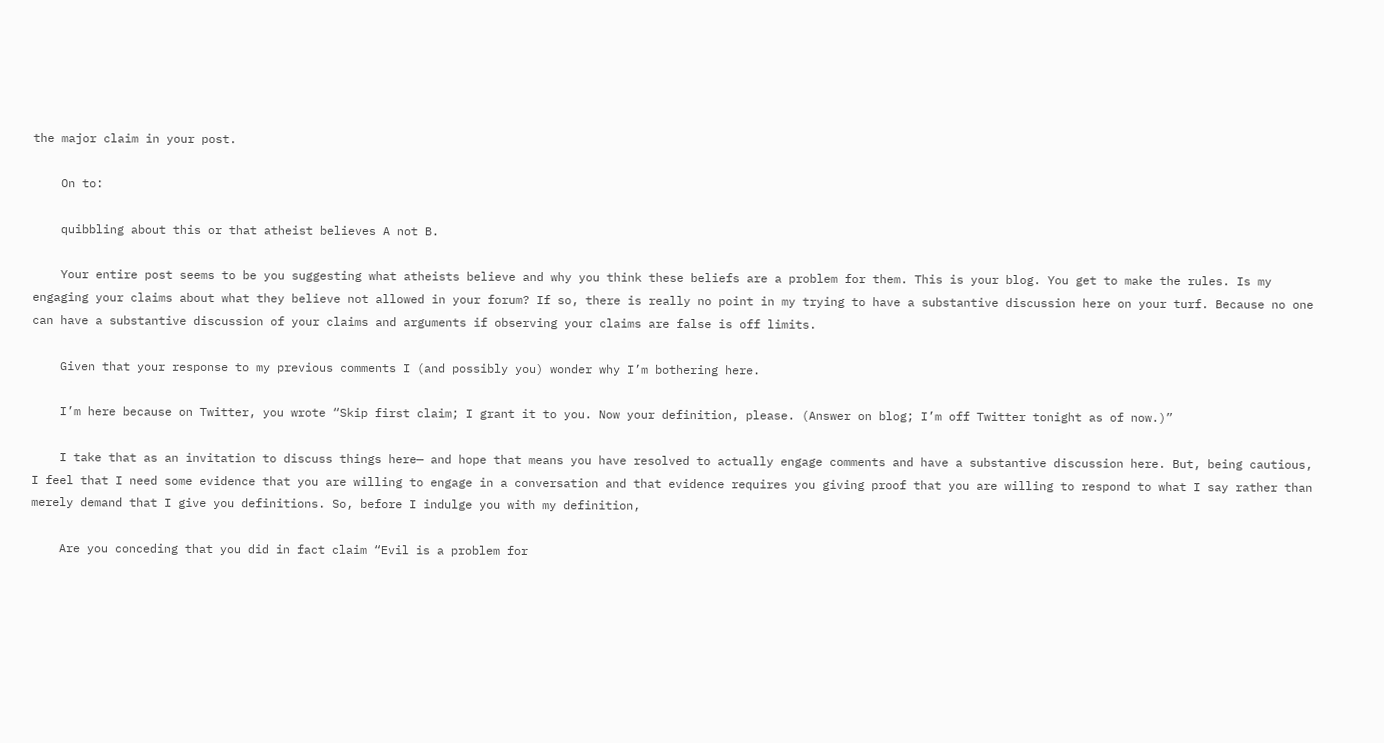the major claim in your post.

    On to:

    quibbling about this or that atheist believes A not B.

    Your entire post seems to be you suggesting what atheists believe and why you think these beliefs are a problem for them. This is your blog. You get to make the rules. Is my engaging your claims about what they believe not allowed in your forum? If so, there is really no point in my trying to have a substantive discussion here on your turf. Because no one can have a substantive discussion of your claims and arguments if observing your claims are false is off limits.

    Given that your response to my previous comments I (and possibly you) wonder why I’m bothering here.

    I’m here because on Twitter, you wrote “Skip first claim; I grant it to you. Now your definition, please. (Answer on blog; I’m off Twitter tonight as of now.)”

    I take that as an invitation to discuss things here— and hope that means you have resolved to actually engage comments and have a substantive discussion here. But, being cautious, I feel that I need some evidence that you are willing to engage in a conversation and that evidence requires you giving proof that you are willing to respond to what I say rather than merely demand that I give you definitions. So, before I indulge you with my definition,

    Are you conceding that you did in fact claim “Evil is a problem for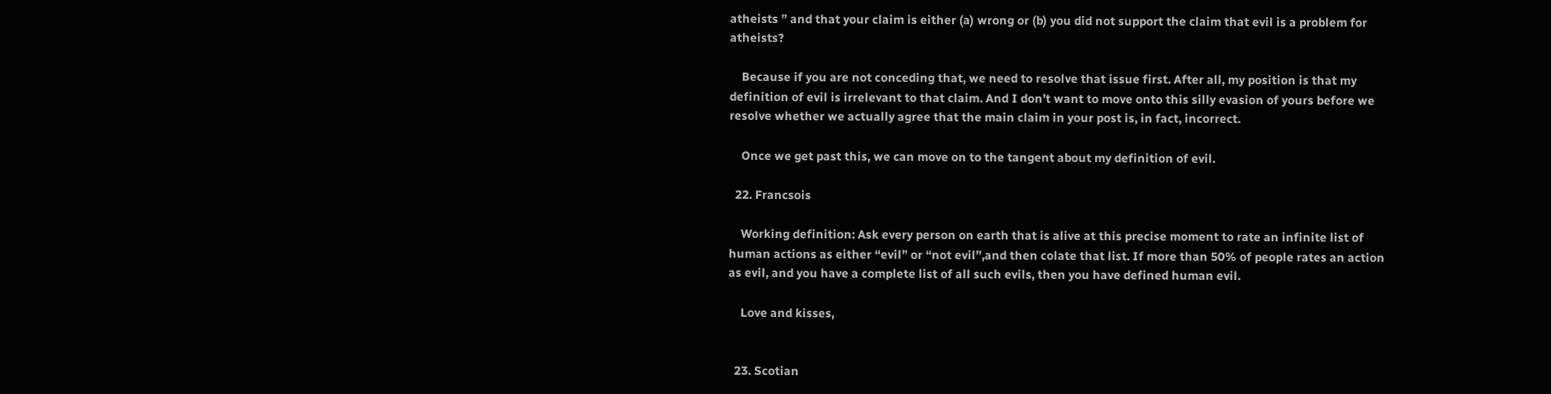atheists ” and that your claim is either (a) wrong or (b) you did not support the claim that evil is a problem for atheists?

    Because if you are not conceding that, we need to resolve that issue first. After all, my position is that my definition of evil is irrelevant to that claim. And I don’t want to move onto this silly evasion of yours before we resolve whether we actually agree that the main claim in your post is, in fact, incorrect.

    Once we get past this, we can move on to the tangent about my definition of evil.

  22. Francsois

    Working definition: Ask every person on earth that is alive at this precise moment to rate an infinite list of human actions as either “evil” or “not evil”,and then colate that list. If more than 50% of people rates an action as evil, and you have a complete list of all such evils, then you have defined human evil.

    Love and kisses,


  23. Scotian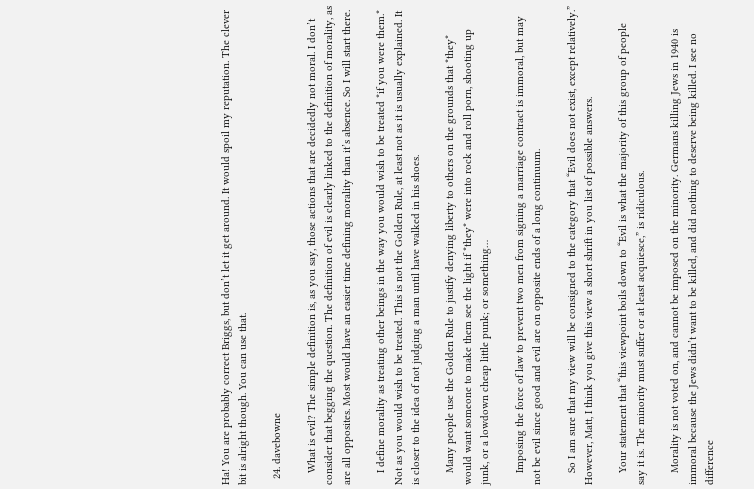Ha! You are probably correct Briggs, but don’t let it get around. It would spoil my reputation. The clever bit is alright though. You can use that.

  24. davebowne

    What is evil? The simple definition is, as you say, those actions that are decidedly not moral. I don’t consider that begging the question. The definition of evil is clearly linked to the definition of morality, as are all opposites. Most would have an easier time defining morality than it’s absence. So I will start there.

    I define morality as treating other beings in the way you would wish to be treated *if you were them.* Not as you would wish to be treated. This is not the Golden Rule, at least not as it is usually explained. It is closer to the idea of not judging a man until have walked in his shoes.

    Many people use the Golden Rule to justify denying liberty to others on the grounds that *they* would want someone to make them see the light if *they* were into rock and roll porn, shooting up junk, or a lowdown cheap little punk; or something…

    Imposing the force of law to prevent two men from signing a marriage contract is immoral, but may not be evil since good and evil are on opposite ends of a long continuum.

    So I am sure that my view will be consigned to the category that “Evil does not exist, except relatively.” However, Matt, I think you give this view a short shrift in you list of possible answers.

    Your statement that “this viewpoint boils down to “Evil is what the majority of this group of people say it is. The minority must suffer or at least acquiesce,” is ridiculous.

    Morality is not voted on, and cannot be imposed on the minority. Germans killing Jews in 1940 is immoral because the Jews didn’t want to be killed, and did nothing to deserve being killed. I see no difference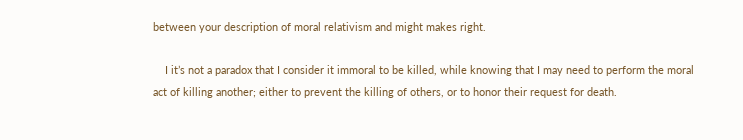between your description of moral relativism and might makes right.

    I it’s not a paradox that I consider it immoral to be killed, while knowing that I may need to perform the moral act of killing another; either to prevent the killing of others, or to honor their request for death.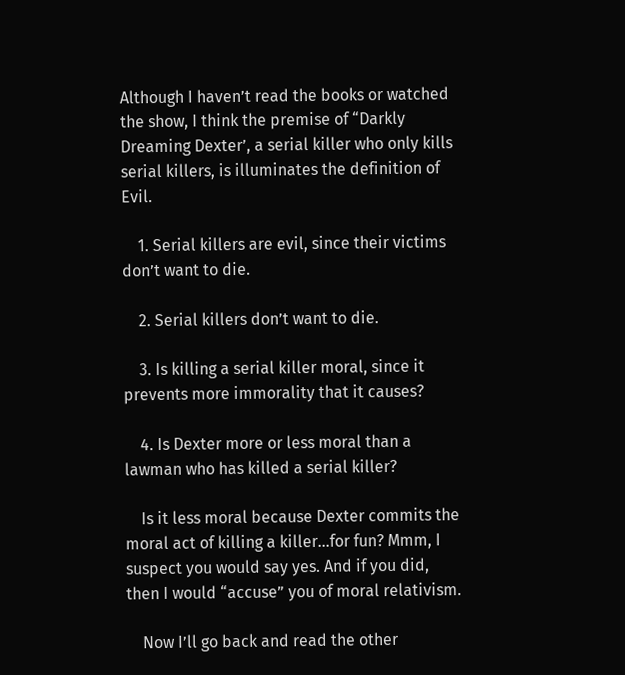Although I haven’t read the books or watched the show, I think the premise of “Darkly Dreaming Dexter’, a serial killer who only kills serial killers, is illuminates the definition of Evil.

    1. Serial killers are evil, since their victims don’t want to die.

    2. Serial killers don’t want to die.

    3. Is killing a serial killer moral, since it prevents more immorality that it causes?

    4. Is Dexter more or less moral than a lawman who has killed a serial killer?

    Is it less moral because Dexter commits the moral act of killing a killer…for fun? Mmm, I suspect you would say yes. And if you did, then I would “accuse” you of moral relativism.

    Now I’ll go back and read the other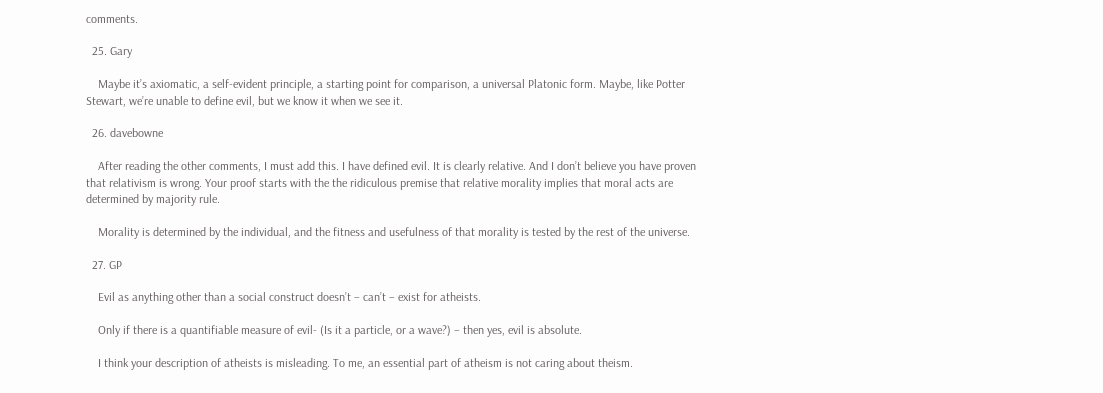comments.

  25. Gary

    Maybe it’s axiomatic, a self-evident principle, a starting point for comparison, a universal Platonic form. Maybe, like Potter Stewart, we’re unable to define evil, but we know it when we see it.

  26. davebowne

    After reading the other comments, I must add this. I have defined evil. It is clearly relative. And I don’t believe you have proven that relativism is wrong. Your proof starts with the the ridiculous premise that relative morality implies that moral acts are determined by majority rule.

    Morality is determined by the individual, and the fitness and usefulness of that morality is tested by the rest of the universe.

  27. GP

    Evil as anything other than a social construct doesn’t – can’t – exist for atheists.

    Only if there is a quantifiable measure of evil- (Is it a particle, or a wave?) – then yes, evil is absolute.

    I think your description of atheists is misleading. To me, an essential part of atheism is not caring about theism.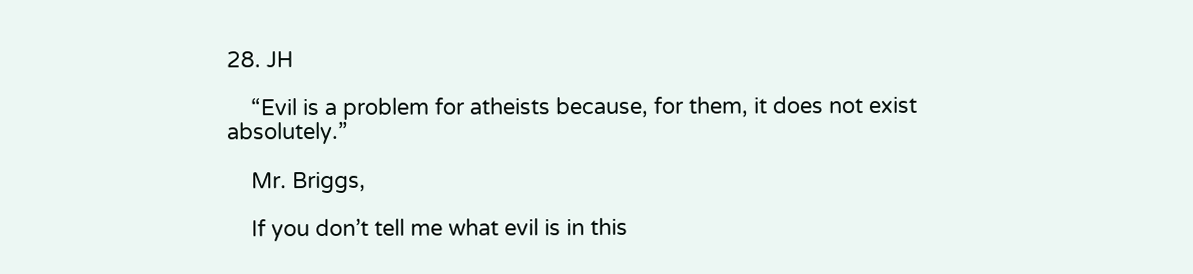28. JH

    “Evil is a problem for atheists because, for them, it does not exist absolutely.”

    Mr. Briggs,

    If you don’t tell me what evil is in this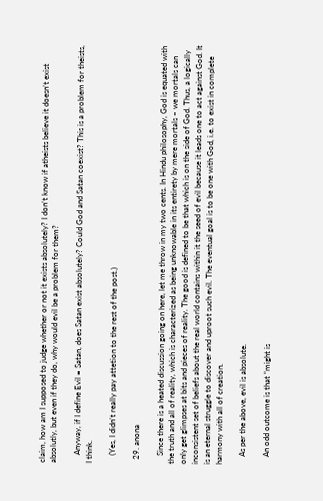claim, how am I supposed to judge whether or not it exists absolutely? I don’t know if atheists believe it doesn’t exist absolutly, but even if they do, why would evil be a problem for them?

    Anyway, if I define Evil = Satan, does Satan exist absolutely? Could God and Satan coexist? This is a problem for theists, I think.

    (Yes, I didn’t really pay attetion to the rest of the post.)

  29. anona

    Since there is a heated discussion going on here, let me throw in my two cents. In Hindu philosophy, God is equated with the truth and all of reality, which is characterized as being unknowable in its entirety by mere mortals – we mortals can only get glimpses at bits and pieces of reality. The good is defined to be that which is on the side of God. Thus, a logically inconsistent set of beliefs about the real world contains within it the seed of evil because it leads one to act against God. It is an eternal struggle to discover and uproot such evil. The eventual goal is to be one with God, i.e. to exist in complete harmony with all of creation.

    As per the above, evil is absolute.

    An odd outcome is that “might is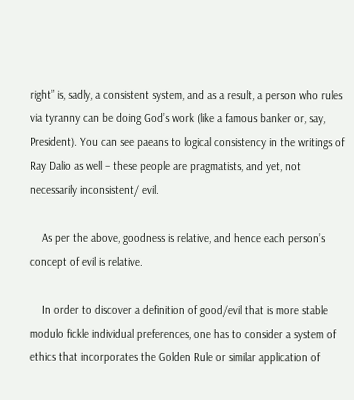right” is, sadly, a consistent system, and as a result, a person who rules via tyranny can be doing God’s work (like a famous banker or, say, President). You can see paeans to logical consistency in the writings of Ray Dalio as well – these people are pragmatists, and yet, not necessarily inconsistent/ evil.

    As per the above, goodness is relative, and hence each person’s concept of evil is relative.

    In order to discover a definition of good/evil that is more stable modulo fickle individual preferences, one has to consider a system of ethics that incorporates the Golden Rule or similar application of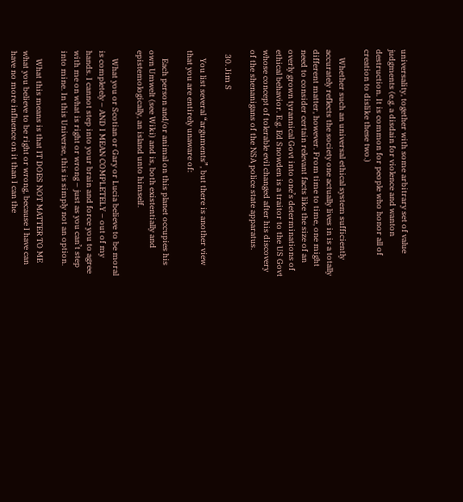universality, together with some arbitrary set of value judgments (e.g. a disdain for violence and wanton destruction. It is common for people who honor all of creation to dislike these two.)

    Whether such an universal ethical system sufficiently accurately reflects the society one actually lives in is a totally different matter, however. From time to time, one might need to consider certain relevant facts like the size of an overly grown tyrannical Govt into one’s determinations of ethical behavior. E.g. Ed Snowden is a traitor to the US Govt whose concept of tolerable evil changed after his discovery of the shenanigans of the NSA police state apparatus.

  30. Jim S

    You list several “arguments”, but there is another view that you are entirely unaware of:

    Each person and/or animal on this planet occupies his own Umwelt (see Wiki) and is, both existentially and epistemologically, an island unto himself.

    What you or Scotian or Gary or Lucia believe to be moral is completely – AND I MEAN COMPLETELY – out of my hands. I cannot step into your brain and force you to agree with me on what is right or wrong – just as you can’t step into mine. In this Universe, this is simply not an option.

    What this means is that IT DOES NOT MATTER TO ME what you believe to be right or wrong, because I have can have no more influence on it than I can the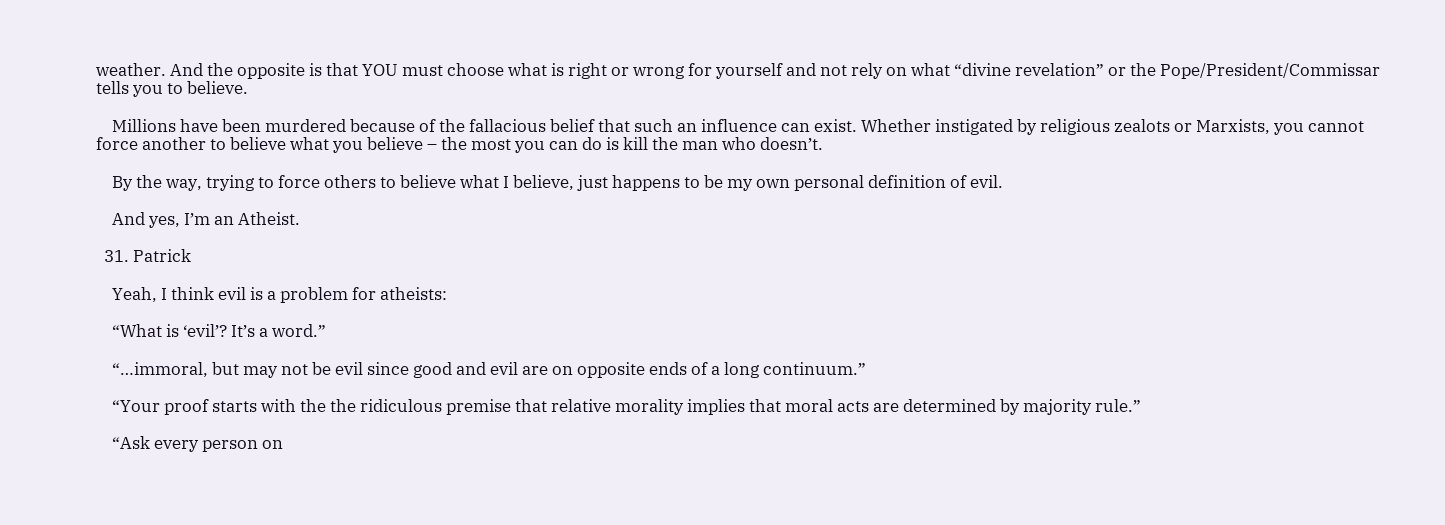weather. And the opposite is that YOU must choose what is right or wrong for yourself and not rely on what “divine revelation” or the Pope/President/Commissar tells you to believe.

    Millions have been murdered because of the fallacious belief that such an influence can exist. Whether instigated by religious zealots or Marxists, you cannot force another to believe what you believe – the most you can do is kill the man who doesn’t.

    By the way, trying to force others to believe what I believe, just happens to be my own personal definition of evil.

    And yes, I’m an Atheist.

  31. Patrick

    Yeah, I think evil is a problem for atheists:

    “What is ‘evil’? It’s a word.”

    “…immoral, but may not be evil since good and evil are on opposite ends of a long continuum.”

    “Your proof starts with the the ridiculous premise that relative morality implies that moral acts are determined by majority rule.”

    “Ask every person on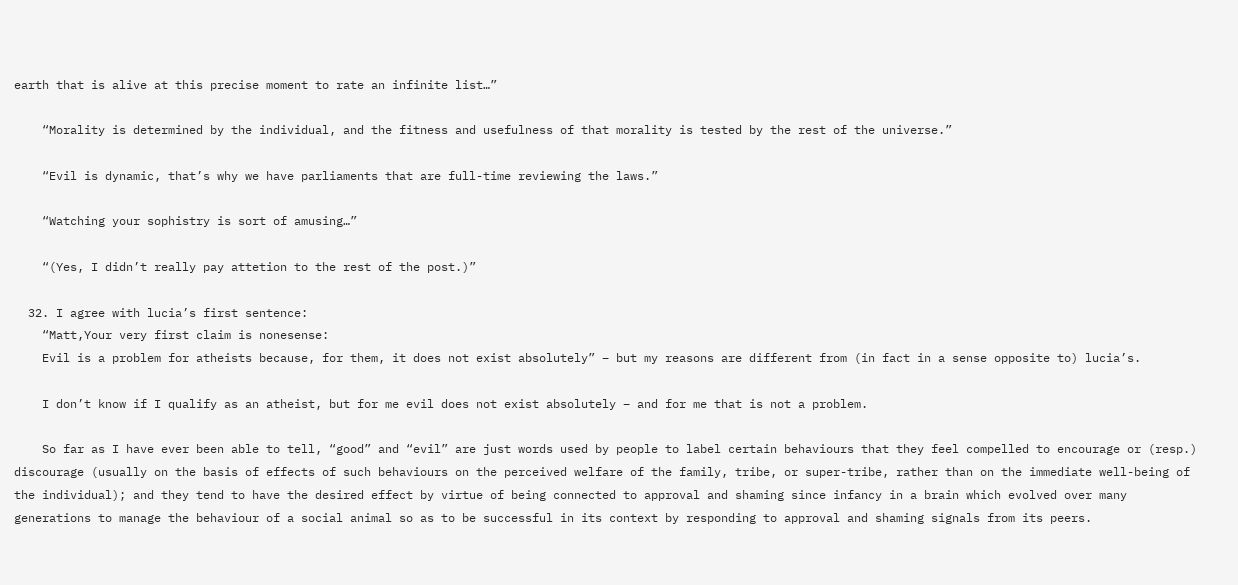earth that is alive at this precise moment to rate an infinite list…”

    “Morality is determined by the individual, and the fitness and usefulness of that morality is tested by the rest of the universe.”

    “Evil is dynamic, that’s why we have parliaments that are full-time reviewing the laws.”

    “Watching your sophistry is sort of amusing…”

    “(Yes, I didn’t really pay attetion to the rest of the post.)”

  32. I agree with lucia’s first sentence:
    “Matt,Your very first claim is nonesense:
    Evil is a problem for atheists because, for them, it does not exist absolutely” – but my reasons are different from (in fact in a sense opposite to) lucia’s.

    I don’t know if I qualify as an atheist, but for me evil does not exist absolutely – and for me that is not a problem.

    So far as I have ever been able to tell, “good” and “evil” are just words used by people to label certain behaviours that they feel compelled to encourage or (resp.) discourage (usually on the basis of effects of such behaviours on the perceived welfare of the family, tribe, or super-tribe, rather than on the immediate well-being of the individual); and they tend to have the desired effect by virtue of being connected to approval and shaming since infancy in a brain which evolved over many generations to manage the behaviour of a social animal so as to be successful in its context by responding to approval and shaming signals from its peers.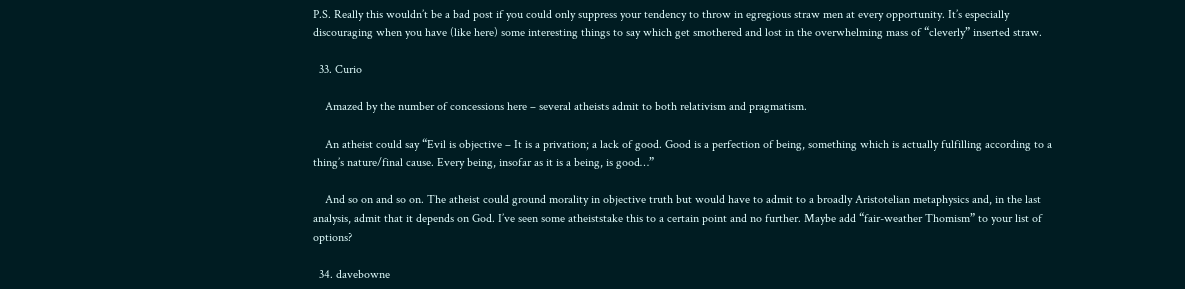P.S. Really this wouldn’t be a bad post if you could only suppress your tendency to throw in egregious straw men at every opportunity. It’s especially discouraging when you have (like here) some interesting things to say which get smothered and lost in the overwhelming mass of “cleverly” inserted straw.

  33. Curio

    Amazed by the number of concessions here – several atheists admit to both relativism and pragmatism.

    An atheist could say “Evil is objective – It is a privation; a lack of good. Good is a perfection of being, something which is actually fulfilling according to a thing’s nature/final cause. Every being, insofar as it is a being, is good…”

    And so on and so on. The atheist could ground morality in objective truth but would have to admit to a broadly Aristotelian metaphysics and, in the last analysis, admit that it depends on God. I’ve seen some atheiststake this to a certain point and no further. Maybe add “fair-weather Thomism” to your list of options?

  34. davebowne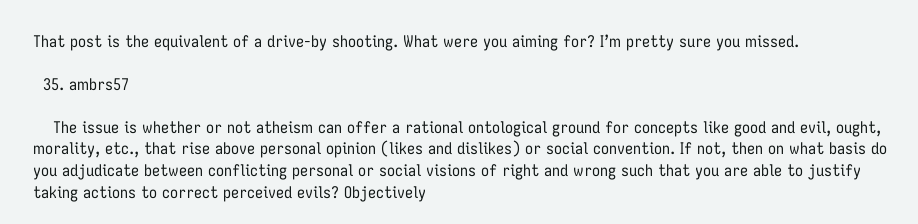That post is the equivalent of a drive-by shooting. What were you aiming for? I’m pretty sure you missed.

  35. ambrs57

    The issue is whether or not atheism can offer a rational ontological ground for concepts like good and evil, ought, morality, etc., that rise above personal opinion (likes and dislikes) or social convention. If not, then on what basis do you adjudicate between conflicting personal or social visions of right and wrong such that you are able to justify taking actions to correct perceived evils? Objectively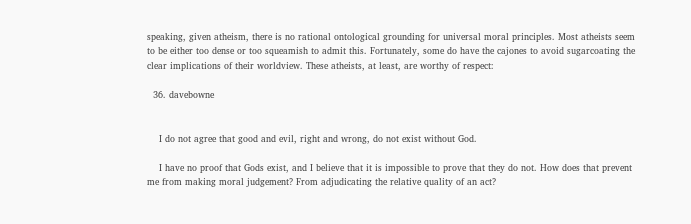speaking, given atheism, there is no rational ontological grounding for universal moral principles. Most atheists seem to be either too dense or too squeamish to admit this. Fortunately, some do have the cajones to avoid sugarcoating the clear implications of their worldview. These atheists, at least, are worthy of respect:

  36. davebowne


    I do not agree that good and evil, right and wrong, do not exist without God.

    I have no proof that Gods exist, and I believe that it is impossible to prove that they do not. How does that prevent me from making moral judgement? From adjudicating the relative quality of an act?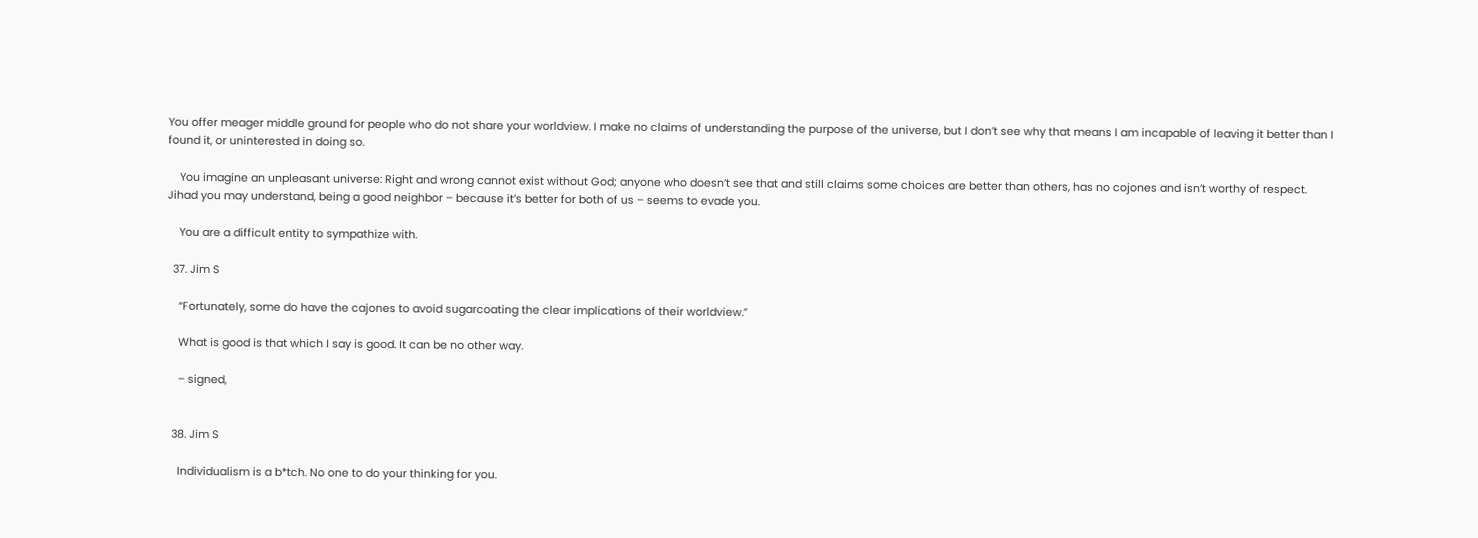You offer meager middle ground for people who do not share your worldview. I make no claims of understanding the purpose of the universe, but I don’t see why that means I am incapable of leaving it better than I found it, or uninterested in doing so.

    You imagine an unpleasant universe: Right and wrong cannot exist without God; anyone who doesn’t see that and still claims some choices are better than others, has no cojones and isn’t worthy of respect. Jihad you may understand, being a good neighbor – because it’s better for both of us – seems to evade you.

    You are a difficult entity to sympathize with.

  37. Jim S

    “Fortunately, some do have the cajones to avoid sugarcoating the clear implications of their worldview.”

    What is good is that which I say is good. It can be no other way.

    – signed,


  38. Jim S

    Individualism is a b*tch. No one to do your thinking for you.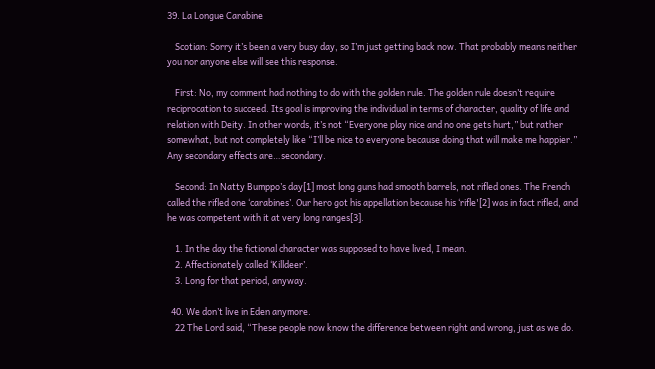39. La Longue Carabine

    Scotian: Sorry it’s been a very busy day, so I’m just getting back now. That probably means neither you nor anyone else will see this response.

    First: No, my comment had nothing to do with the golden rule. The golden rule doesn’t require reciprocation to succeed. Its goal is improving the individual in terms of character, quality of life and relation with Deity. In other words, it’s not “Everyone play nice and no one gets hurt,” but rather somewhat, but not completely like “I’ll be nice to everyone because doing that will make me happier.” Any secondary effects are…secondary.

    Second: In Natty Bumppo’s day[1] most long guns had smooth barrels, not rifled ones. The French called the rifled one ‘carabines’. Our hero got his appellation because his ‘rifle'[2] was in fact rifled, and he was competent with it at very long ranges[3].

    1. In the day the fictional character was supposed to have lived, I mean.
    2. Affectionately called ‘Killdeer’.
    3. Long for that period, anyway.

  40. We don’t live in Eden anymore.
    22 The Lord said, “These people now know the difference between right and wrong, just as we do.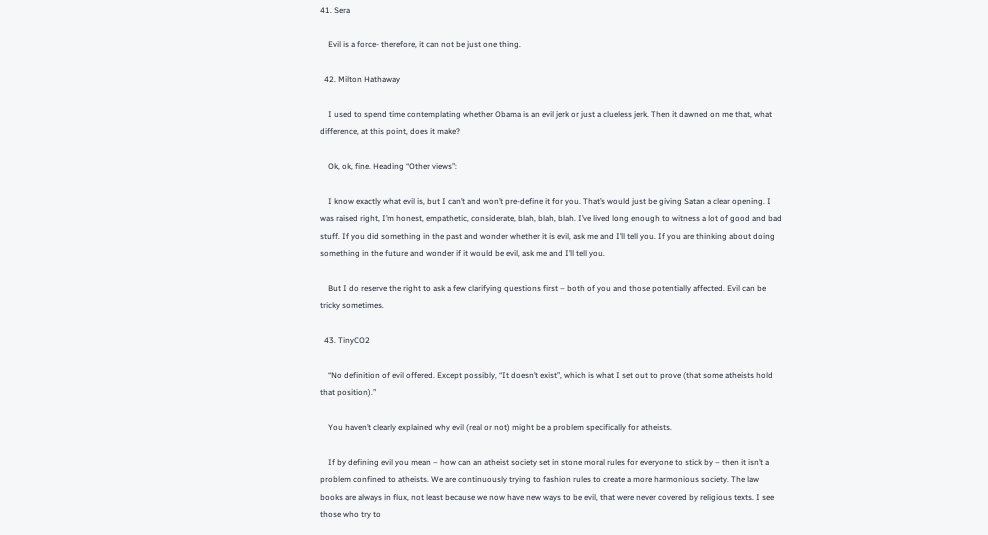41. Sera

    Evil is a force- therefore, it can not be just one thing.

  42. Milton Hathaway

    I used to spend time contemplating whether Obama is an evil jerk or just a clueless jerk. Then it dawned on me that, what difference, at this point, does it make?

    Ok, ok, fine. Heading “Other views”:

    I know exactly what evil is, but I can’t and won’t pre-define it for you. That’s would just be giving Satan a clear opening. I was raised right, I’m honest, empathetic, considerate, blah, blah, blah. I’ve lived long enough to witness a lot of good and bad stuff. If you did something in the past and wonder whether it is evil, ask me and I’ll tell you. If you are thinking about doing something in the future and wonder if it would be evil, ask me and I’ll tell you.

    But I do reserve the right to ask a few clarifying questions first – both of you and those potentially affected. Evil can be tricky sometimes.

  43. TinyCO2

    “No definition of evil offered. Except possibly, “It doesn’t exist”, which is what I set out to prove (that some atheists hold that position).”

    You haven’t clearly explained why evil (real or not) might be a problem specifically for atheists.

    If by defining evil you mean – how can an atheist society set in stone moral rules for everyone to stick by – then it isn’t a problem confined to atheists. We are continuously trying to fashion rules to create a more harmonious society. The law books are always in flux, not least because we now have new ways to be evil, that were never covered by religious texts. I see those who try to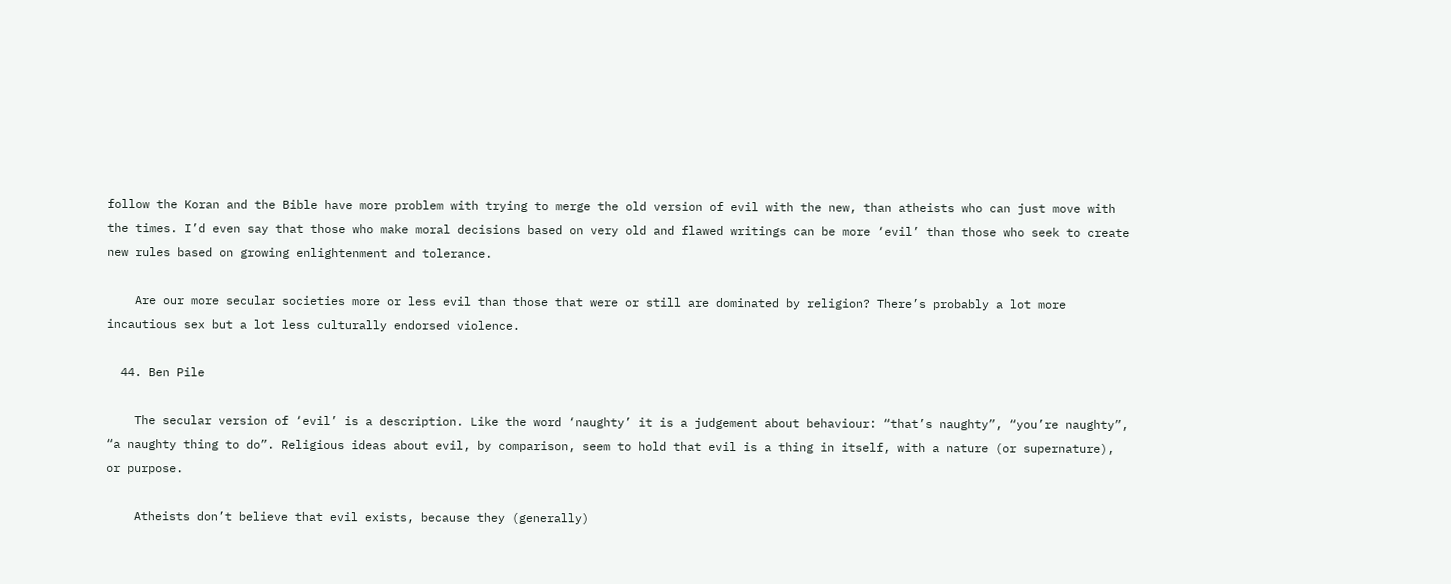follow the Koran and the Bible have more problem with trying to merge the old version of evil with the new, than atheists who can just move with the times. I’d even say that those who make moral decisions based on very old and flawed writings can be more ‘evil’ than those who seek to create new rules based on growing enlightenment and tolerance.

    Are our more secular societies more or less evil than those that were or still are dominated by religion? There’s probably a lot more incautious sex but a lot less culturally endorsed violence.

  44. Ben Pile

    The secular version of ‘evil’ is a description. Like the word ‘naughty’ it is a judgement about behaviour: “that’s naughty”, “you’re naughty”, “a naughty thing to do”. Religious ideas about evil, by comparison, seem to hold that evil is a thing in itself, with a nature (or supernature), or purpose.

    Atheists don’t believe that evil exists, because they (generally)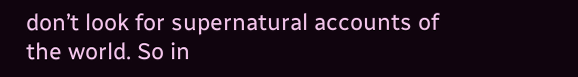don’t look for supernatural accounts of the world. So in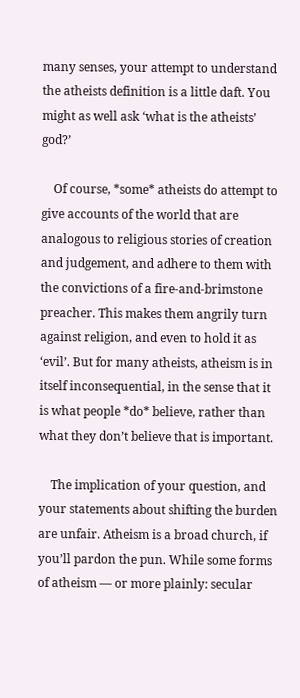many senses, your attempt to understand the atheists definition is a little daft. You might as well ask ‘what is the atheists’ god?’

    Of course, *some* atheists do attempt to give accounts of the world that are analogous to religious stories of creation and judgement, and adhere to them with the convictions of a fire-and-brimstone preacher. This makes them angrily turn against religion, and even to hold it as ‘evil’. But for many atheists, atheism is in itself inconsequential, in the sense that it is what people *do* believe, rather than what they don’t believe that is important.

    The implication of your question, and your statements about shifting the burden are unfair. Atheism is a broad church, if you’ll pardon the pun. While some forms of atheism — or more plainly: secular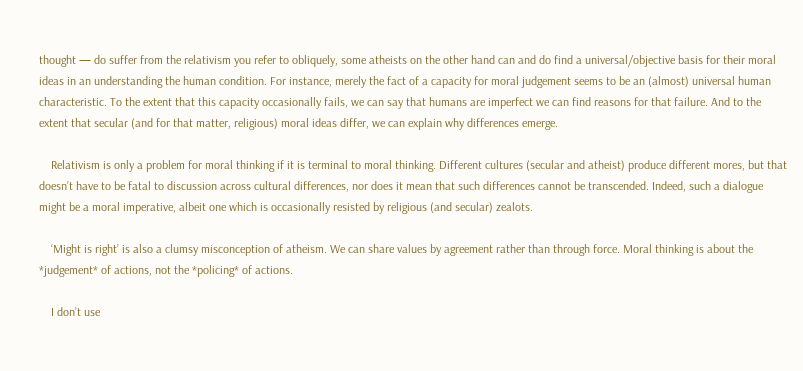thought — do suffer from the relativism you refer to obliquely, some atheists on the other hand can and do find a universal/objective basis for their moral ideas in an understanding the human condition. For instance, merely the fact of a capacity for moral judgement seems to be an (almost) universal human characteristic. To the extent that this capacity occasionally fails, we can say that humans are imperfect we can find reasons for that failure. And to the extent that secular (and for that matter, religious) moral ideas differ, we can explain why differences emerge.

    Relativism is only a problem for moral thinking if it is terminal to moral thinking. Different cultures (secular and atheist) produce different mores, but that doesn’t have to be fatal to discussion across cultural differences, nor does it mean that such differences cannot be transcended. Indeed, such a dialogue might be a moral imperative, albeit one which is occasionally resisted by religious (and secular) zealots.

    ‘Might is right’ is also a clumsy misconception of atheism. We can share values by agreement rather than through force. Moral thinking is about the *judgement* of actions, not the *policing* of actions.

    I don’t use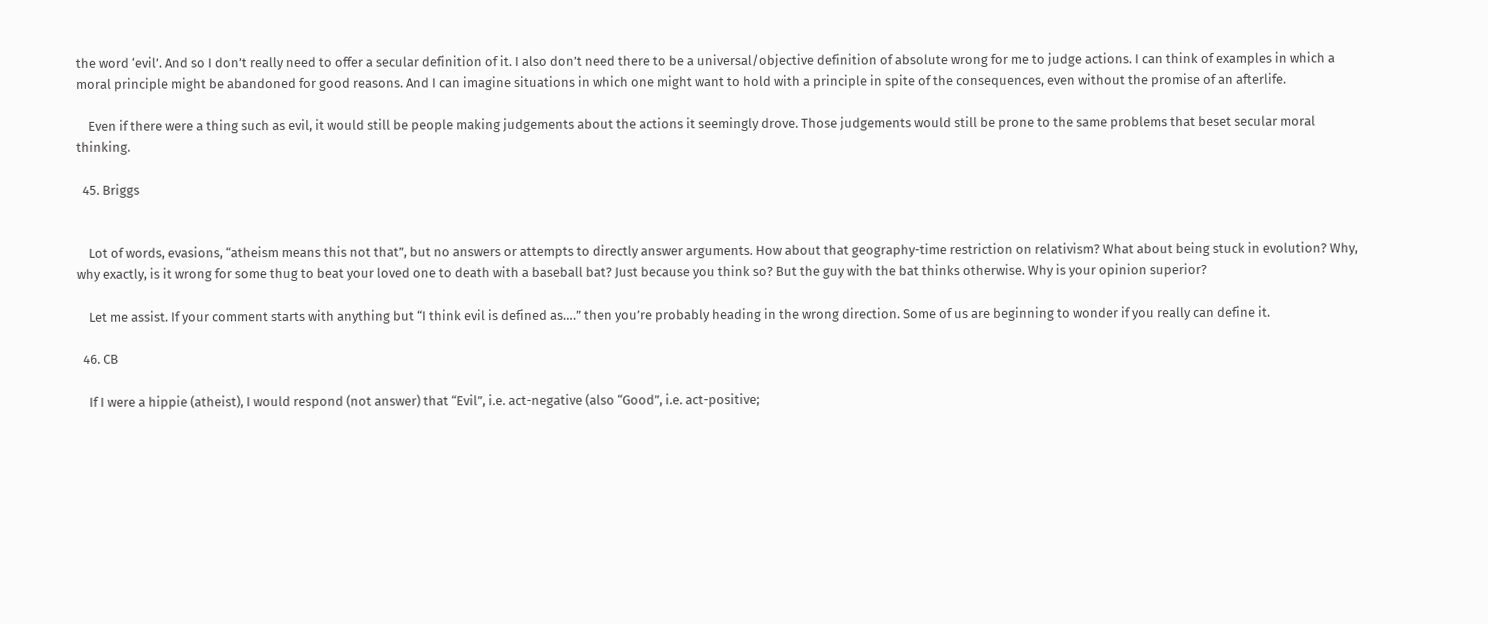the word ‘evil’. And so I don’t really need to offer a secular definition of it. I also don’t need there to be a universal/objective definition of absolute wrong for me to judge actions. I can think of examples in which a moral principle might be abandoned for good reasons. And I can imagine situations in which one might want to hold with a principle in spite of the consequences, even without the promise of an afterlife.

    Even if there were a thing such as evil, it would still be people making judgements about the actions it seemingly drove. Those judgements would still be prone to the same problems that beset secular moral thinking.

  45. Briggs


    Lot of words, evasions, “atheism means this not that”, but no answers or attempts to directly answer arguments. How about that geography-time restriction on relativism? What about being stuck in evolution? Why, why exactly, is it wrong for some thug to beat your loved one to death with a baseball bat? Just because you think so? But the guy with the bat thinks otherwise. Why is your opinion superior?

    Let me assist. If your comment starts with anything but “I think evil is defined as….” then you’re probably heading in the wrong direction. Some of us are beginning to wonder if you really can define it.

  46. CB

    If I were a hippie (atheist), I would respond (not answer) that “Evil”, i.e. act-negative (also “Good”, i.e. act-positive;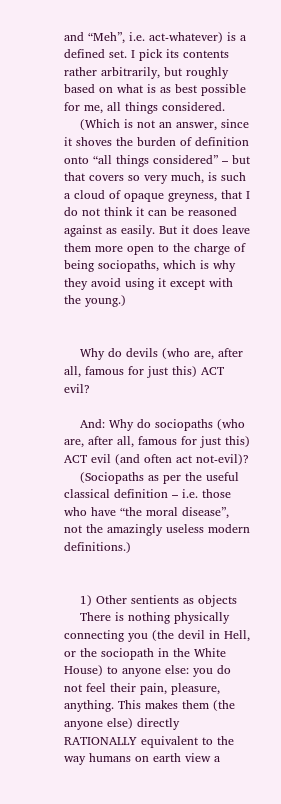and “Meh”, i.e. act-whatever) is a defined set. I pick its contents rather arbitrarily, but roughly based on what is as best possible for me, all things considered.
    (Which is not an answer, since it shoves the burden of definition onto “all things considered” – but that covers so very much, is such a cloud of opaque greyness, that I do not think it can be reasoned against as easily. But it does leave them more open to the charge of being sociopaths, which is why they avoid using it except with the young.)


    Why do devils (who are, after all, famous for just this) ACT evil?

    And: Why do sociopaths (who are, after all, famous for just this) ACT evil (and often act not-evil)?
    (Sociopaths as per the useful classical definition – i.e. those who have “the moral disease”, not the amazingly useless modern definitions.)


    1) Other sentients as objects
    There is nothing physically connecting you (the devil in Hell, or the sociopath in the White House) to anyone else: you do not feel their pain, pleasure, anything. This makes them (the anyone else) directly RATIONALLY equivalent to the way humans on earth view a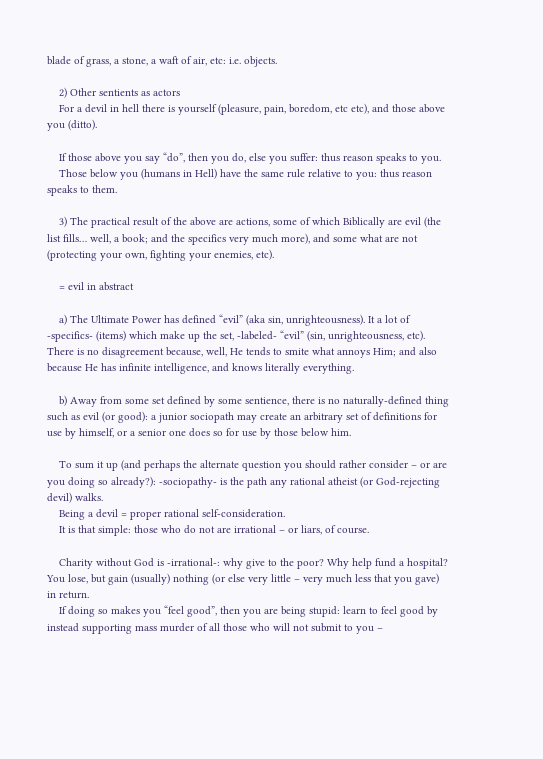blade of grass, a stone, a waft of air, etc: i.e. objects.

    2) Other sentients as actors
    For a devil in hell there is yourself (pleasure, pain, boredom, etc etc), and those above you (ditto).

    If those above you say “do”, then you do, else you suffer: thus reason speaks to you.
    Those below you (humans in Hell) have the same rule relative to you: thus reason speaks to them.

    3) The practical result of the above are actions, some of which Biblically are evil (the list fills… well, a book; and the specifics very much more), and some what are not (protecting your own, fighting your enemies, etc).

    = evil in abstract

    a) The Ultimate Power has defined “evil” (aka sin, unrighteousness). It a lot of -specifics- (items) which make up the set, -labeled- “evil” (sin, unrighteousness, etc). There is no disagreement because, well, He tends to smite what annoys Him; and also because He has infinite intelligence, and knows literally everything.

    b) Away from some set defined by some sentience, there is no naturally-defined thing such as evil (or good): a junior sociopath may create an arbitrary set of definitions for use by himself, or a senior one does so for use by those below him.

    To sum it up (and perhaps the alternate question you should rather consider – or are you doing so already?): -sociopathy- is the path any rational atheist (or God-rejecting devil) walks.
    Being a devil = proper rational self-consideration.
    It is that simple: those who do not are irrational – or liars, of course.

    Charity without God is -irrational-: why give to the poor? Why help fund a hospital? You lose, but gain (usually) nothing (or else very little – very much less that you gave) in return.
    If doing so makes you “feel good”, then you are being stupid: learn to feel good by instead supporting mass murder of all those who will not submit to you –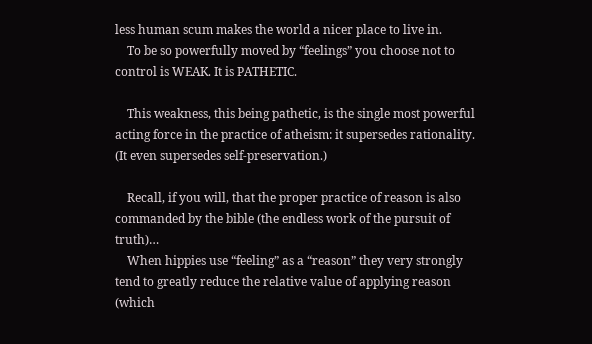less human scum makes the world a nicer place to live in.
    To be so powerfully moved by “feelings” you choose not to control is WEAK. It is PATHETIC.

    This weakness, this being pathetic, is the single most powerful acting force in the practice of atheism: it supersedes rationality. (It even supersedes self-preservation.)

    Recall, if you will, that the proper practice of reason is also commanded by the bible (the endless work of the pursuit of truth)…
    When hippies use “feeling” as a “reason” they very strongly tend to greatly reduce the relative value of applying reason (which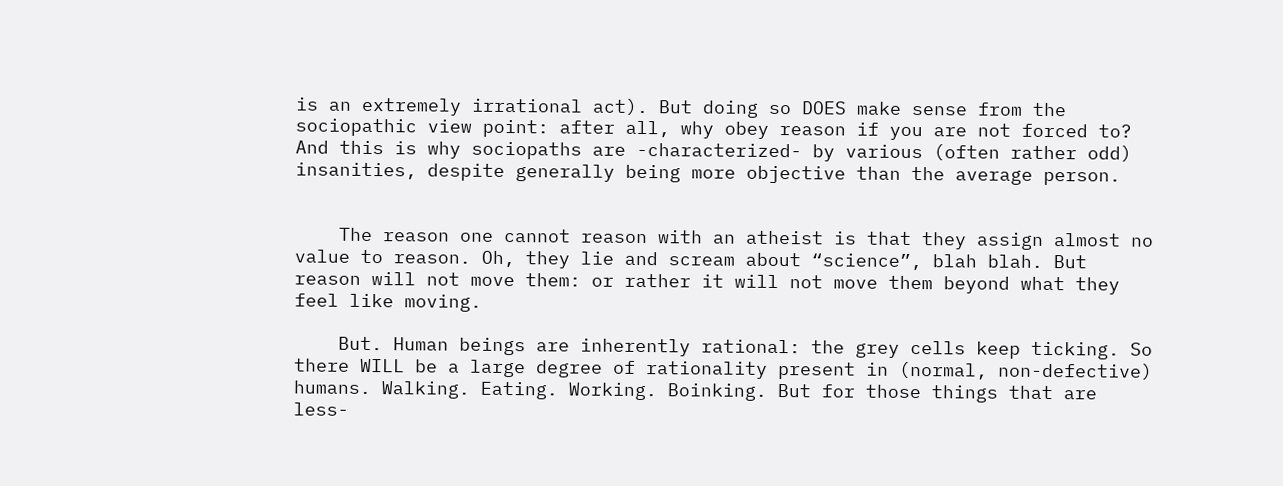is an extremely irrational act). But doing so DOES make sense from the sociopathic view point: after all, why obey reason if you are not forced to? And this is why sociopaths are -characterized- by various (often rather odd) insanities, despite generally being more objective than the average person.


    The reason one cannot reason with an atheist is that they assign almost no value to reason. Oh, they lie and scream about “science”, blah blah. But reason will not move them: or rather it will not move them beyond what they feel like moving.

    But. Human beings are inherently rational: the grey cells keep ticking. So there WILL be a large degree of rationality present in (normal, non-defective) humans. Walking. Eating. Working. Boinking. But for those things that are less-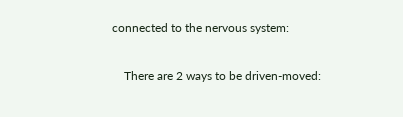connected to the nervous system:

    There are 2 ways to be driven-moved: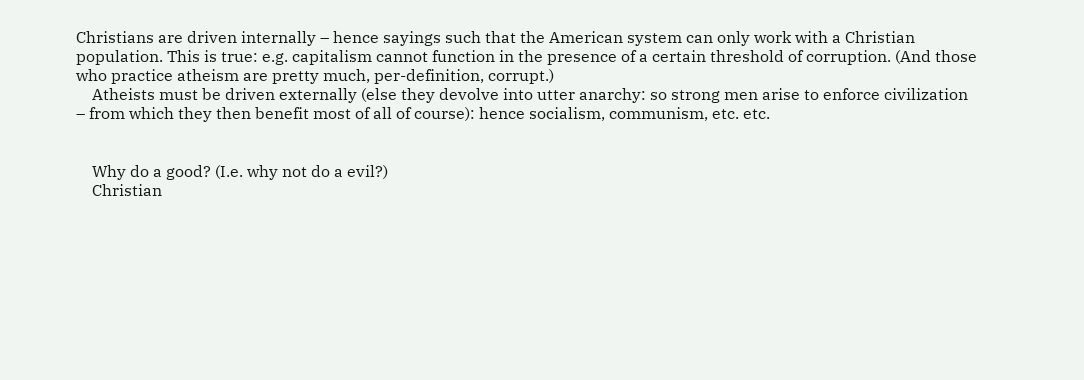Christians are driven internally – hence sayings such that the American system can only work with a Christian population. This is true: e.g. capitalism cannot function in the presence of a certain threshold of corruption. (And those who practice atheism are pretty much, per-definition, corrupt.)
    Atheists must be driven externally (else they devolve into utter anarchy: so strong men arise to enforce civilization – from which they then benefit most of all of course): hence socialism, communism, etc. etc.


    Why do a good? (I.e. why not do a evil?)
    Christian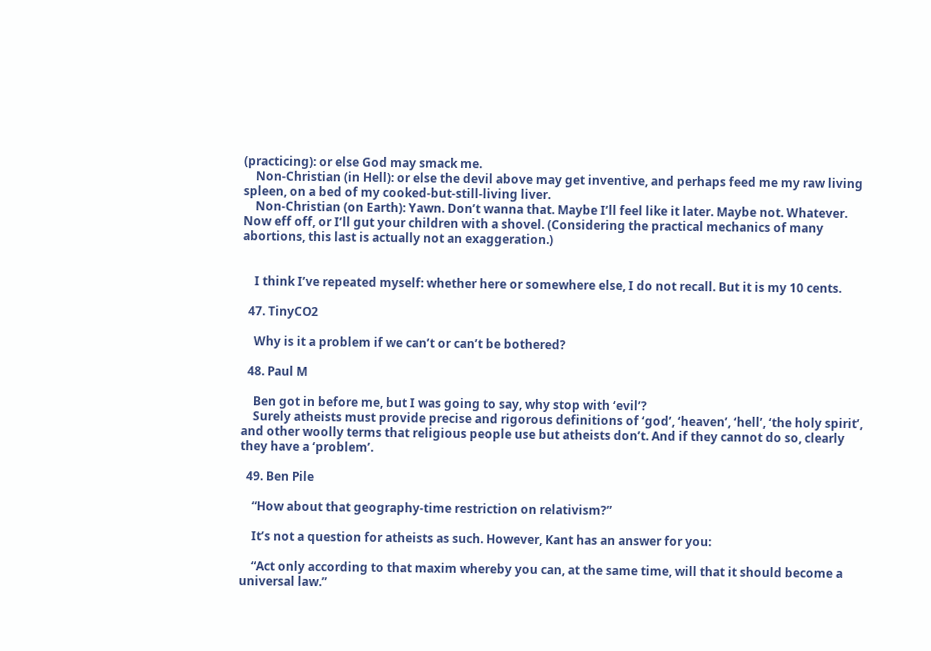(practicing): or else God may smack me.
    Non-Christian (in Hell): or else the devil above may get inventive, and perhaps feed me my raw living spleen, on a bed of my cooked-but-still-living liver.
    Non-Christian (on Earth): Yawn. Don’t wanna that. Maybe I’ll feel like it later. Maybe not. Whatever. Now eff off, or I’ll gut your children with a shovel. (Considering the practical mechanics of many abortions, this last is actually not an exaggeration.)


    I think I’ve repeated myself: whether here or somewhere else, I do not recall. But it is my 10 cents.

  47. TinyCO2

    Why is it a problem if we can’t or can’t be bothered?

  48. Paul M

    Ben got in before me, but I was going to say, why stop with ‘evil’?
    Surely atheists must provide precise and rigorous definitions of ‘god’, ‘heaven’, ‘hell’, ‘the holy spirit’, and other woolly terms that religious people use but atheists don’t. And if they cannot do so, clearly they have a ‘problem’.

  49. Ben Pile

    “How about that geography-time restriction on relativism?”

    It’s not a question for atheists as such. However, Kant has an answer for you:

    “Act only according to that maxim whereby you can, at the same time, will that it should become a universal law.”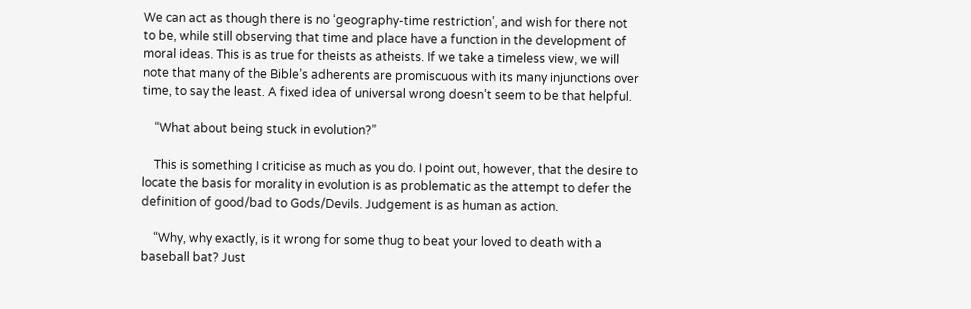We can act as though there is no ‘geography-time restriction’, and wish for there not to be, while still observing that time and place have a function in the development of moral ideas. This is as true for theists as atheists. If we take a timeless view, we will note that many of the Bible’s adherents are promiscuous with its many injunctions over time, to say the least. A fixed idea of universal wrong doesn’t seem to be that helpful.

    “What about being stuck in evolution?”

    This is something I criticise as much as you do. I point out, however, that the desire to locate the basis for morality in evolution is as problematic as the attempt to defer the definition of good/bad to Gods/Devils. Judgement is as human as action.

    “Why, why exactly, is it wrong for some thug to beat your loved to death with a baseball bat? Just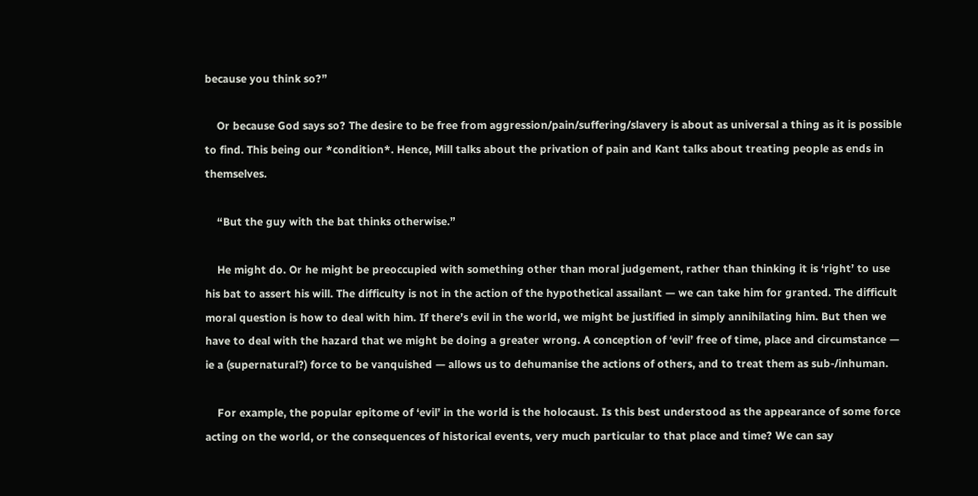because you think so?”

    Or because God says so? The desire to be free from aggression/pain/suffering/slavery is about as universal a thing as it is possible to find. This being our *condition*. Hence, Mill talks about the privation of pain and Kant talks about treating people as ends in themselves.

    “But the guy with the bat thinks otherwise.”

    He might do. Or he might be preoccupied with something other than moral judgement, rather than thinking it is ‘right’ to use his bat to assert his will. The difficulty is not in the action of the hypothetical assailant — we can take him for granted. The difficult moral question is how to deal with him. If there’s evil in the world, we might be justified in simply annihilating him. But then we have to deal with the hazard that we might be doing a greater wrong. A conception of ‘evil’ free of time, place and circumstance — ie a (supernatural?) force to be vanquished — allows us to dehumanise the actions of others, and to treat them as sub-/inhuman.

    For example, the popular epitome of ‘evil’ in the world is the holocaust. Is this best understood as the appearance of some force acting on the world, or the consequences of historical events, very much particular to that place and time? We can say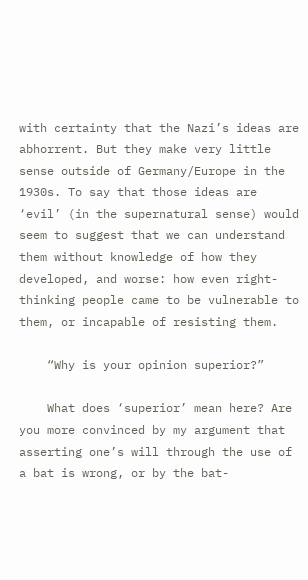with certainty that the Nazi’s ideas are abhorrent. But they make very little sense outside of Germany/Europe in the 1930s. To say that those ideas are ‘evil’ (in the supernatural sense) would seem to suggest that we can understand them without knowledge of how they developed, and worse: how even right-thinking people came to be vulnerable to them, or incapable of resisting them.

    “Why is your opinion superior?”

    What does ‘superior’ mean here? Are you more convinced by my argument that asserting one’s will through the use of a bat is wrong, or by the bat-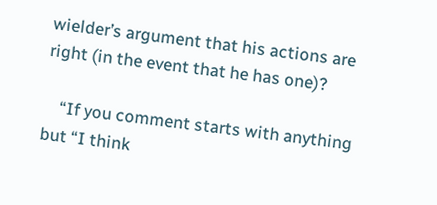wielder’s argument that his actions are right (in the event that he has one)?

    “If you comment starts with anything but “I think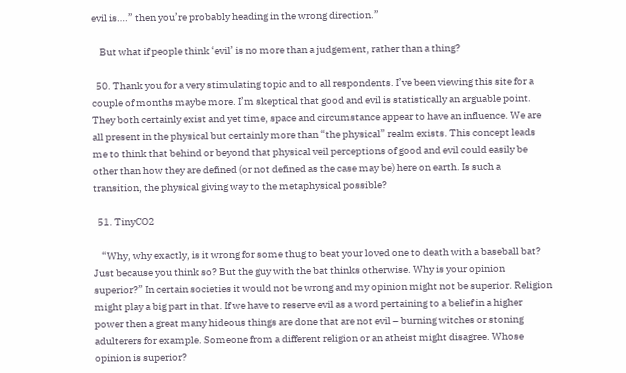evil is….” then you’re probably heading in the wrong direction.”

    But what if people think ‘evil’ is no more than a judgement, rather than a thing?

  50. Thank you for a very stimulating topic and to all respondents. I’ve been viewing this site for a couple of months maybe more. I’m skeptical that good and evil is statistically an arguable point. They both certainly exist and yet time, space and circumstance appear to have an influence. We are all present in the physical but certainly more than “the physical” realm exists. This concept leads me to think that behind or beyond that physical veil perceptions of good and evil could easily be other than how they are defined (or not defined as the case may be) here on earth. Is such a transition, the physical giving way to the metaphysical possible?

  51. TinyCO2

    “Why, why exactly, is it wrong for some thug to beat your loved one to death with a baseball bat? Just because you think so? But the guy with the bat thinks otherwise. Why is your opinion superior?” In certain societies it would not be wrong and my opinion might not be superior. Religion might play a big part in that. If we have to reserve evil as a word pertaining to a belief in a higher power then a great many hideous things are done that are not evil – burning witches or stoning adulterers for example. Someone from a different religion or an atheist might disagree. Whose opinion is superior?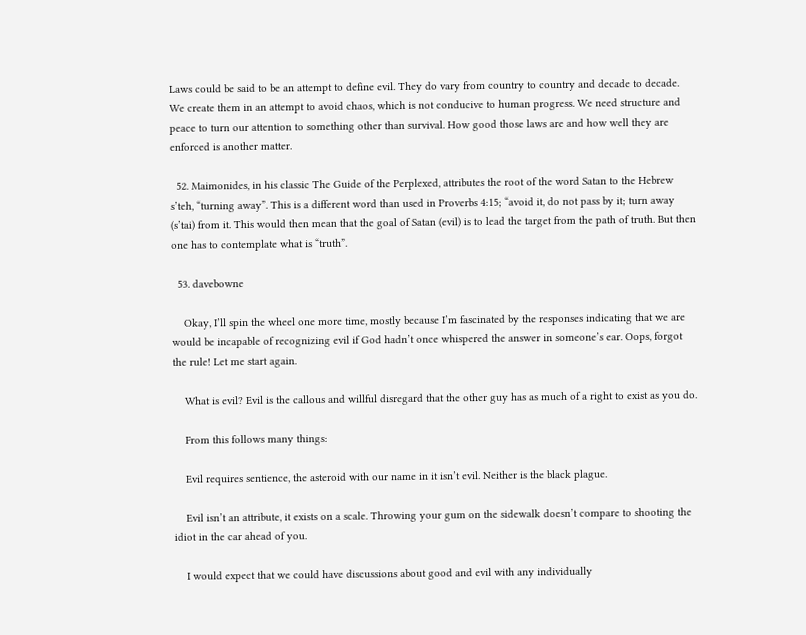Laws could be said to be an attempt to define evil. They do vary from country to country and decade to decade. We create them in an attempt to avoid chaos, which is not conducive to human progress. We need structure and peace to turn our attention to something other than survival. How good those laws are and how well they are enforced is another matter.

  52. Maimonides, in his classic The Guide of the Perplexed, attributes the root of the word Satan to the Hebrew s’teh, “turning away”. This is a different word than used in Proverbs 4:15; “avoid it, do not pass by it; turn away (s’tai) from it. This would then mean that the goal of Satan (evil) is to lead the target from the path of truth. But then one has to contemplate what is “truth”.

  53. davebowne

    Okay, I’ll spin the wheel one more time, mostly because I’m fascinated by the responses indicating that we are would be incapable of recognizing evil if God hadn’t once whispered the answer in someone’s ear. Oops, forgot the rule! Let me start again.

    What is evil? Evil is the callous and willful disregard that the other guy has as much of a right to exist as you do.

    From this follows many things:

    Evil requires sentience, the asteroid with our name in it isn’t evil. Neither is the black plague.

    Evil isn’t an attribute, it exists on a scale. Throwing your gum on the sidewalk doesn’t compare to shooting the idiot in the car ahead of you.

    I would expect that we could have discussions about good and evil with any individually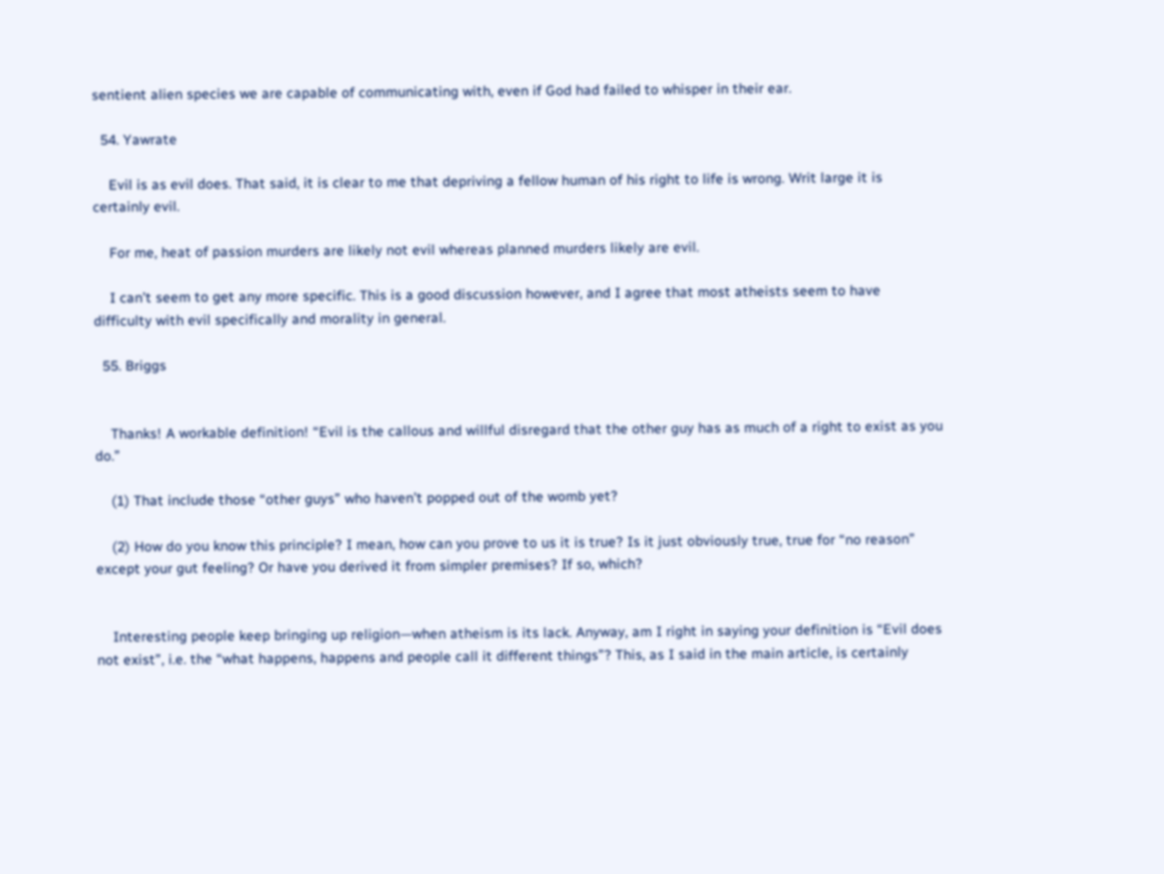sentient alien species we are capable of communicating with, even if God had failed to whisper in their ear.

  54. Yawrate

    Evil is as evil does. That said, it is clear to me that depriving a fellow human of his right to life is wrong. Writ large it is certainly evil.

    For me, heat of passion murders are likely not evil whereas planned murders likely are evil.

    I can’t seem to get any more specific. This is a good discussion however, and I agree that most atheists seem to have difficulty with evil specifically and morality in general.

  55. Briggs


    Thanks! A workable definition! “Evil is the callous and willful disregard that the other guy has as much of a right to exist as you do.”

    (1) That include those “other guys” who haven’t popped out of the womb yet?

    (2) How do you know this principle? I mean, how can you prove to us it is true? Is it just obviously true, true for “no reason” except your gut feeling? Or have you derived it from simpler premises? If so, which?


    Interesting people keep bringing up religion—when atheism is its lack. Anyway, am I right in saying your definition is “Evil does not exist”, i.e. the “what happens, happens and people call it different things”? This, as I said in the main article, is certainly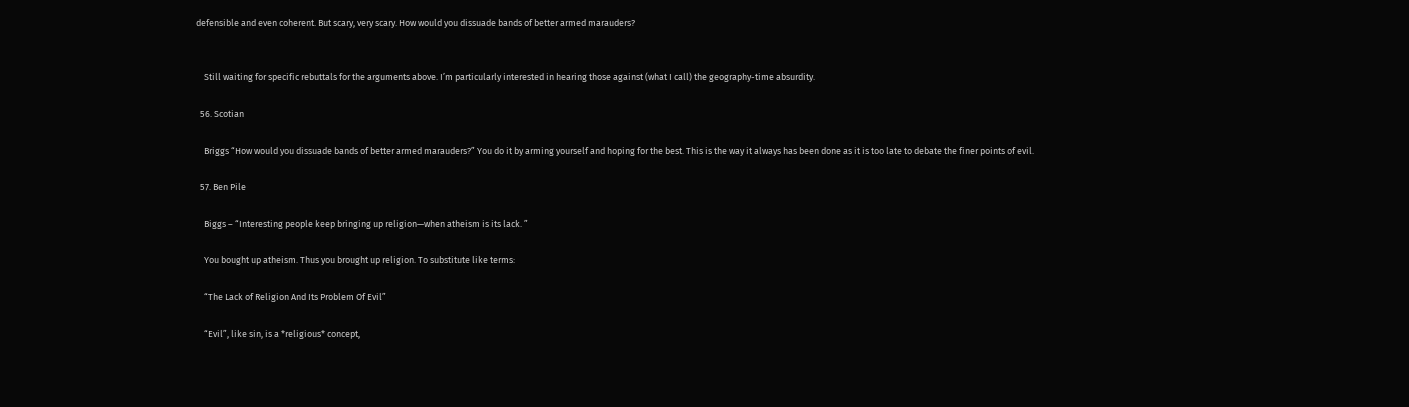defensible and even coherent. But scary, very scary. How would you dissuade bands of better armed marauders?


    Still waiting for specific rebuttals for the arguments above. I’m particularly interested in hearing those against (what I call) the geography-time absurdity.

  56. Scotian

    Briggs “How would you dissuade bands of better armed marauders?” You do it by arming yourself and hoping for the best. This is the way it always has been done as it is too late to debate the finer points of evil.

  57. Ben Pile

    Biggs – “Interesting people keep bringing up religion—when atheism is its lack. ”

    You bought up atheism. Thus you brought up religion. To substitute like terms:

    “The Lack of Religion And Its Problem Of Evil”

    “Evil”, like sin, is a *religious* concept,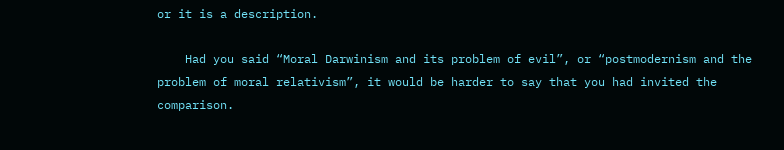or it is a description.

    Had you said “Moral Darwinism and its problem of evil”, or “postmodernism and the problem of moral relativism”, it would be harder to say that you had invited the comparison.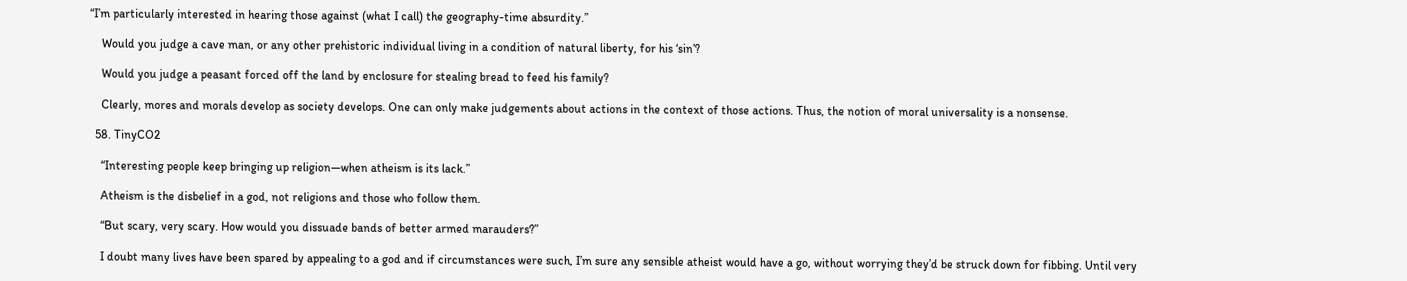“I’m particularly interested in hearing those against (what I call) the geography-time absurdity.”

    Would you judge a cave man, or any other prehistoric individual living in a condition of natural liberty, for his ‘sin’?

    Would you judge a peasant forced off the land by enclosure for stealing bread to feed his family?

    Clearly, mores and morals develop as society develops. One can only make judgements about actions in the context of those actions. Thus, the notion of moral universality is a nonsense.

  58. TinyCO2

    “Interesting people keep bringing up religion—when atheism is its lack.”

    Atheism is the disbelief in a god, not religions and those who follow them.

    “But scary, very scary. How would you dissuade bands of better armed marauders?”

    I doubt many lives have been spared by appealing to a god and if circumstances were such, I’m sure any sensible atheist would have a go, without worrying they’d be struck down for fibbing. Until very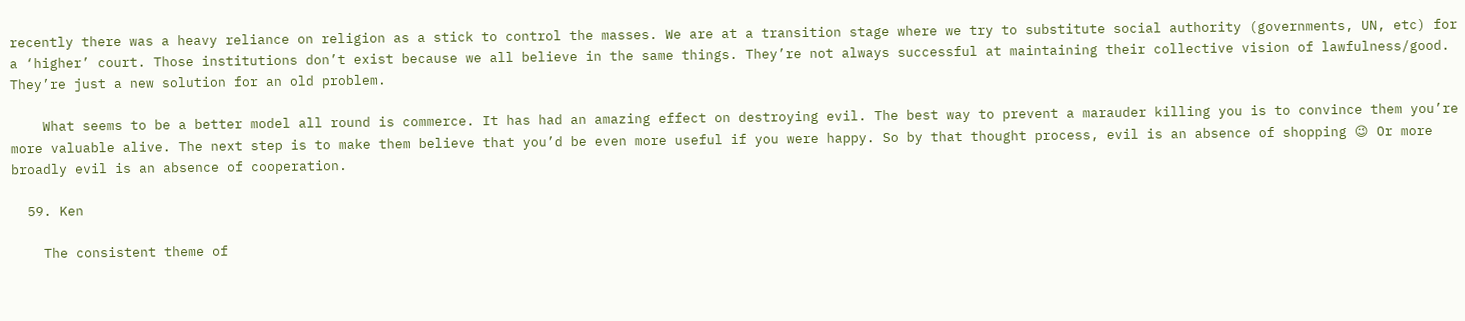recently there was a heavy reliance on religion as a stick to control the masses. We are at a transition stage where we try to substitute social authority (governments, UN, etc) for a ‘higher’ court. Those institutions don’t exist because we all believe in the same things. They’re not always successful at maintaining their collective vision of lawfulness/good. They’re just a new solution for an old problem.

    What seems to be a better model all round is commerce. It has had an amazing effect on destroying evil. The best way to prevent a marauder killing you is to convince them you’re more valuable alive. The next step is to make them believe that you’d be even more useful if you were happy. So by that thought process, evil is an absence of shopping 😉 Or more broadly evil is an absence of cooperation.

  59. Ken

    The consistent theme of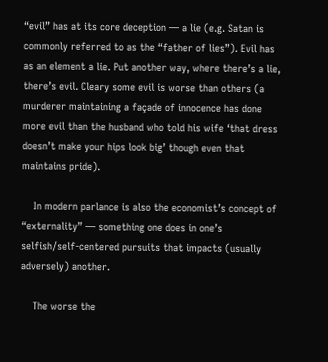“evil” has at its core deception — a lie (e.g. Satan is commonly referred to as the “father of lies”). Evil has as an element a lie. Put another way, where there’s a lie, there’s evil. Cleary some evil is worse than others (a murderer maintaining a façade of innocence has done more evil than the husband who told his wife ‘that dress doesn’t make your hips look big’ though even that maintains pride).

    In modern parlance is also the economist’s concept of “externality” — something one does in one’s selfish/self-centered pursuits that impacts (usually adversely) another.

    The worse the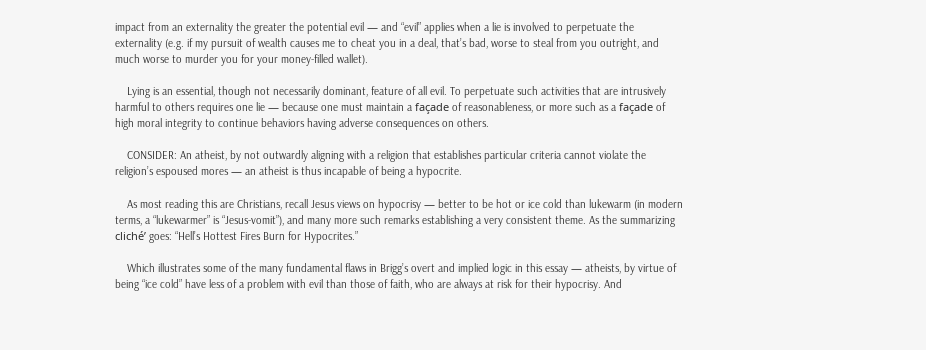impact from an externality the greater the potential evil — and “evil” applies when a lie is involved to perpetuate the externality (e.g. if my pursuit of wealth causes me to cheat you in a deal, that’s bad, worse to steal from you outright, and much worse to murder you for your money-filled wallet).

    Lying is an essential, though not necessarily dominant, feature of all evil. To perpetuate such activities that are intrusively harmful to others requires one lie — because one must maintain a façade of reasonableness, or more such as a façade of high moral integrity to continue behaviors having adverse consequences on others.

    CONSIDER: An atheist, by not outwardly aligning with a religion that establishes particular criteria cannot violate the religion’s espoused mores — an atheist is thus incapable of being a hypocrite.

    As most reading this are Christians, recall Jesus views on hypocrisy — better to be hot or ice cold than lukewarm (in modern terms, a “lukewarmer” is “Jesus-vomit”), and many more such remarks establishing a very consistent theme. As the summarizing cliché’ goes: “Hell’s Hottest Fires Burn for Hypocrites.”

    Which illustrates some of the many fundamental flaws in Brigg’s overt and implied logic in this essay — atheists, by virtue of being “ice cold” have less of a problem with evil than those of faith, who are always at risk for their hypocrisy. And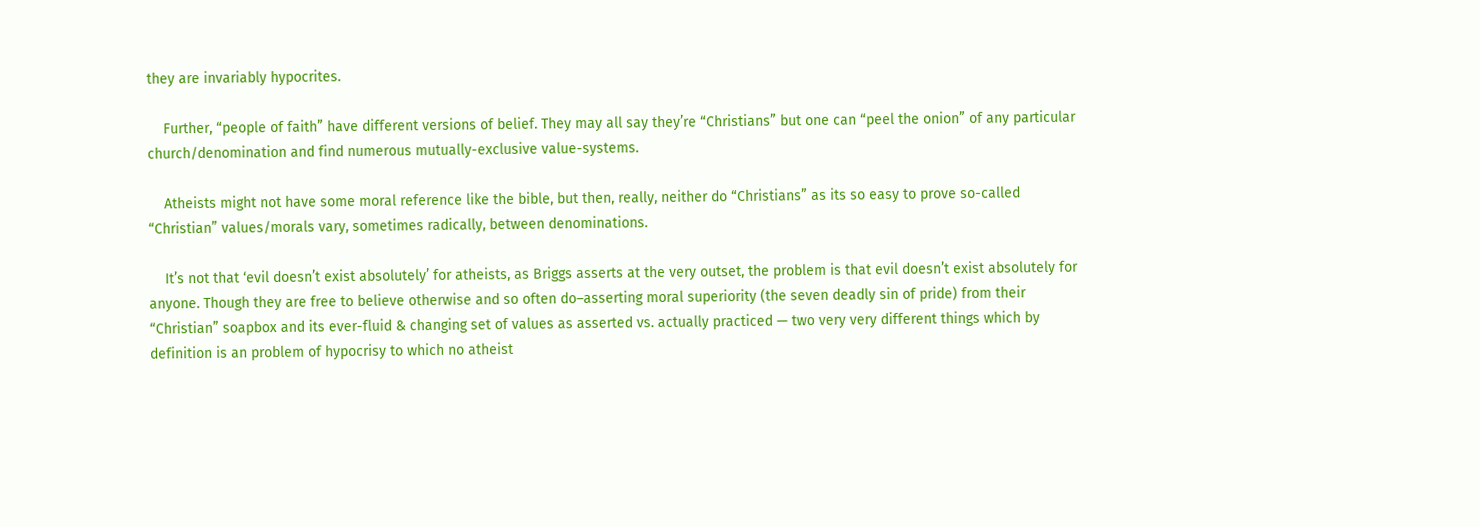they are invariably hypocrites.

    Further, “people of faith” have different versions of belief. They may all say they’re “Christians” but one can “peel the onion” of any particular church/denomination and find numerous mutually-exclusive value-systems.

    Atheists might not have some moral reference like the bible, but then, really, neither do “Christians” as its so easy to prove so-called “Christian” values/morals vary, sometimes radically, between denominations.

    It’s not that ‘evil doesn’t exist absolutely’ for atheists, as Briggs asserts at the very outset, the problem is that evil doesn’t exist absolutely for anyone. Though they are free to believe otherwise and so often do–asserting moral superiority (the seven deadly sin of pride) from their “Christian” soapbox and its ever-fluid & changing set of values as asserted vs. actually practiced — two very very different things which by definition is an problem of hypocrisy to which no atheist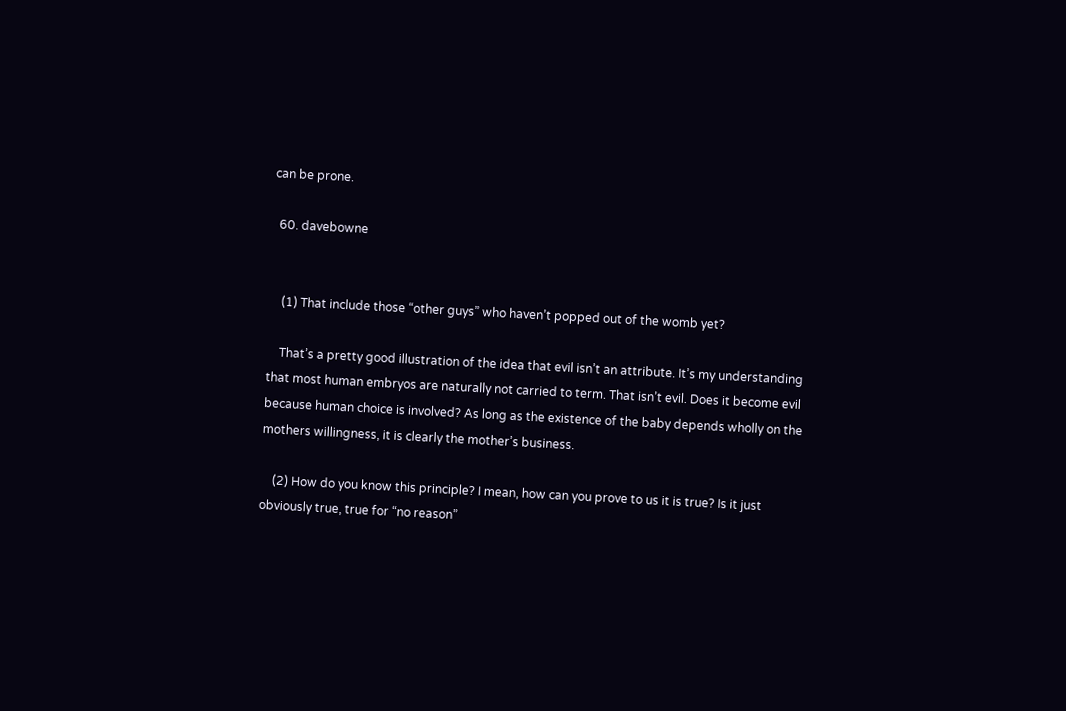can be prone.

  60. davebowne


    (1) That include those “other guys” who haven’t popped out of the womb yet?

    That’s a pretty good illustration of the idea that evil isn’t an attribute. It’s my understanding that most human embryos are naturally not carried to term. That isn’t evil. Does it become evil because human choice is involved? As long as the existence of the baby depends wholly on the mothers willingness, it is clearly the mother’s business.

    (2) How do you know this principle? I mean, how can you prove to us it is true? Is it just obviously true, true for “no reason”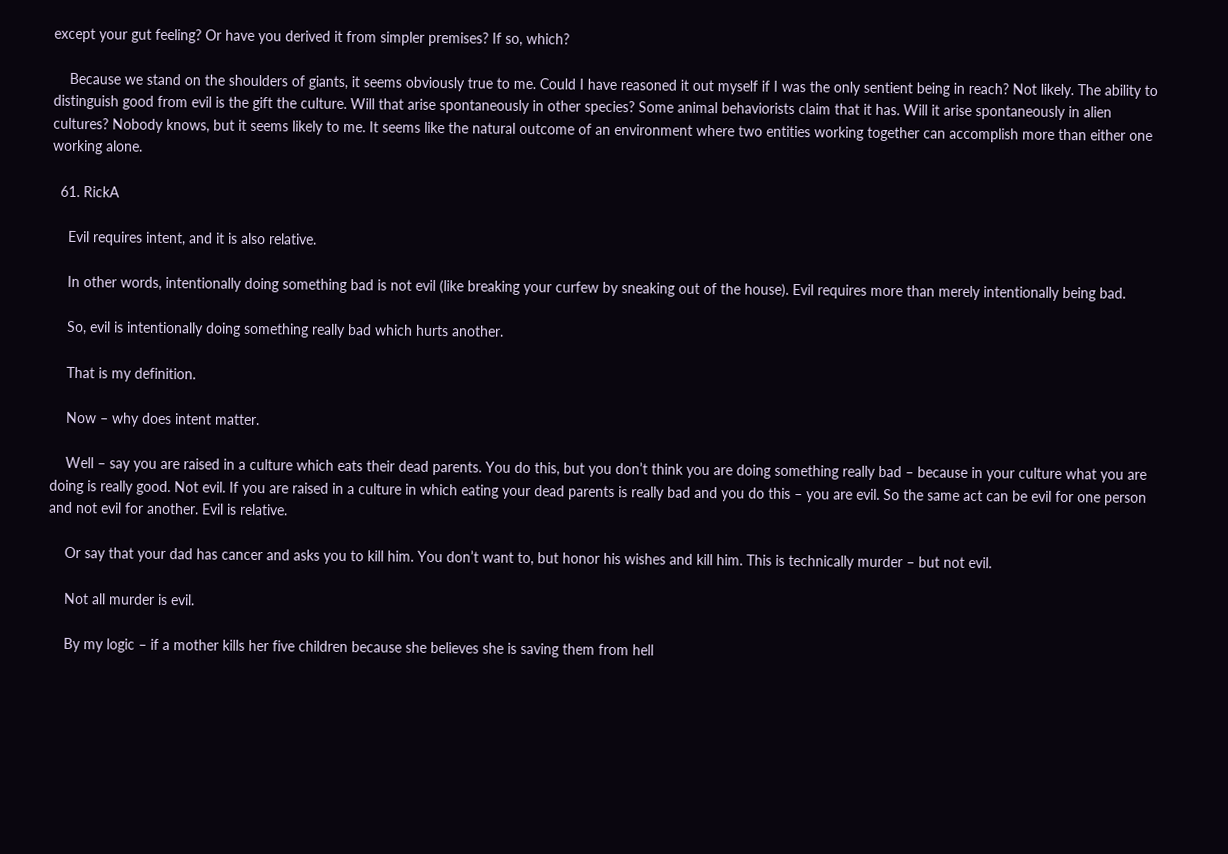except your gut feeling? Or have you derived it from simpler premises? If so, which?

    Because we stand on the shoulders of giants, it seems obviously true to me. Could I have reasoned it out myself if I was the only sentient being in reach? Not likely. The ability to distinguish good from evil is the gift the culture. Will that arise spontaneously in other species? Some animal behaviorists claim that it has. Will it arise spontaneously in alien cultures? Nobody knows, but it seems likely to me. It seems like the natural outcome of an environment where two entities working together can accomplish more than either one working alone.

  61. RickA

    Evil requires intent, and it is also relative.

    In other words, intentionally doing something bad is not evil (like breaking your curfew by sneaking out of the house). Evil requires more than merely intentionally being bad.

    So, evil is intentionally doing something really bad which hurts another.

    That is my definition.

    Now – why does intent matter.

    Well – say you are raised in a culture which eats their dead parents. You do this, but you don’t think you are doing something really bad – because in your culture what you are doing is really good. Not evil. If you are raised in a culture in which eating your dead parents is really bad and you do this – you are evil. So the same act can be evil for one person and not evil for another. Evil is relative.

    Or say that your dad has cancer and asks you to kill him. You don’t want to, but honor his wishes and kill him. This is technically murder – but not evil.

    Not all murder is evil.

    By my logic – if a mother kills her five children because she believes she is saving them from hell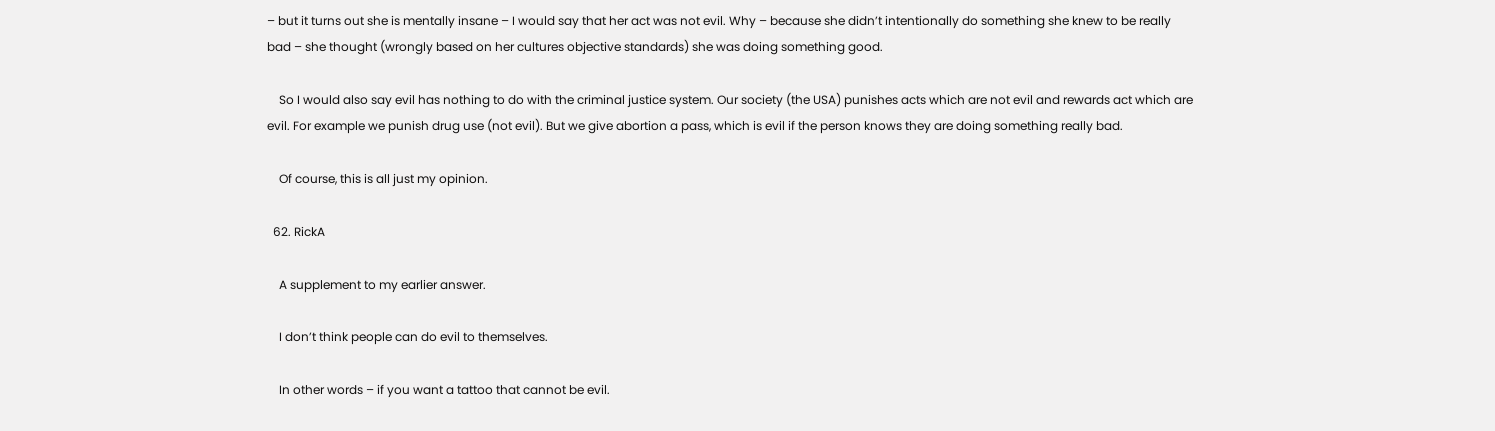– but it turns out she is mentally insane – I would say that her act was not evil. Why – because she didn’t intentionally do something she knew to be really bad – she thought (wrongly based on her cultures objective standards) she was doing something good.

    So I would also say evil has nothing to do with the criminal justice system. Our society (the USA) punishes acts which are not evil and rewards act which are evil. For example we punish drug use (not evil). But we give abortion a pass, which is evil if the person knows they are doing something really bad.

    Of course, this is all just my opinion.

  62. RickA

    A supplement to my earlier answer.

    I don’t think people can do evil to themselves.

    In other words – if you want a tattoo that cannot be evil.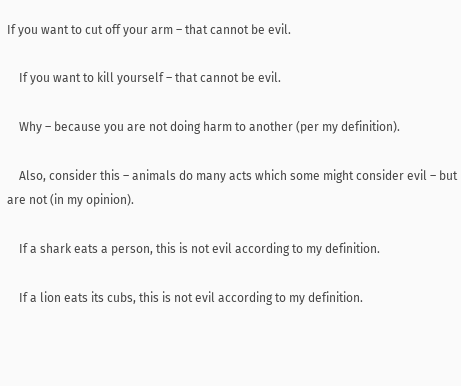If you want to cut off your arm – that cannot be evil.

    If you want to kill yourself – that cannot be evil.

    Why – because you are not doing harm to another (per my definition).

    Also, consider this – animals do many acts which some might consider evil – but are not (in my opinion).

    If a shark eats a person, this is not evil according to my definition.

    If a lion eats its cubs, this is not evil according to my definition.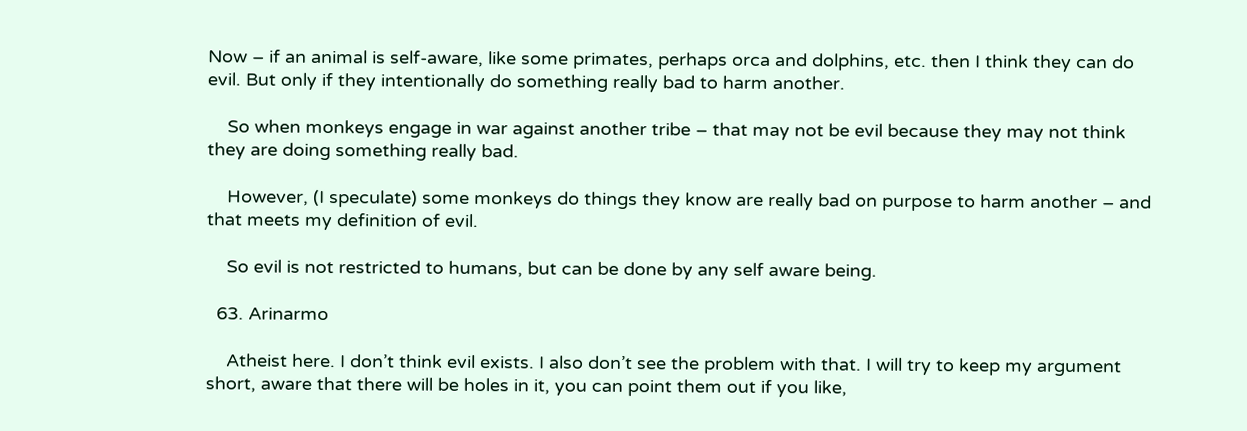Now – if an animal is self-aware, like some primates, perhaps orca and dolphins, etc. then I think they can do evil. But only if they intentionally do something really bad to harm another.

    So when monkeys engage in war against another tribe – that may not be evil because they may not think they are doing something really bad.

    However, (I speculate) some monkeys do things they know are really bad on purpose to harm another – and that meets my definition of evil.

    So evil is not restricted to humans, but can be done by any self aware being.

  63. Arinarmo

    Atheist here. I don’t think evil exists. I also don’t see the problem with that. I will try to keep my argument short, aware that there will be holes in it, you can point them out if you like,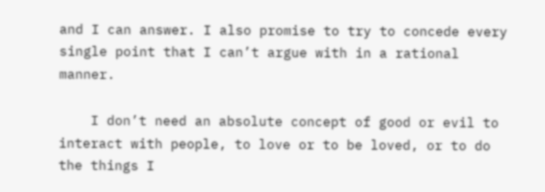and I can answer. I also promise to try to concede every single point that I can’t argue with in a rational manner.

    I don’t need an absolute concept of good or evil to interact with people, to love or to be loved, or to do the things I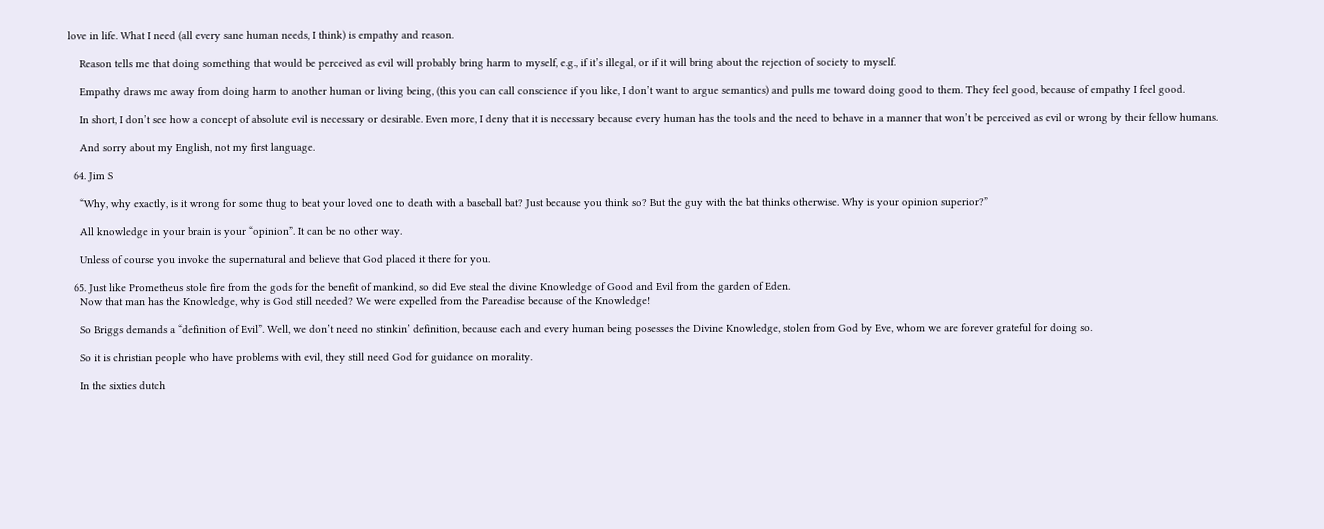love in life. What I need (all every sane human needs, I think) is empathy and reason.

    Reason tells me that doing something that would be perceived as evil will probably bring harm to myself, e.g., if it’s illegal, or if it will bring about the rejection of society to myself.

    Empathy draws me away from doing harm to another human or living being, (this you can call conscience if you like, I don’t want to argue semantics) and pulls me toward doing good to them. They feel good, because of empathy I feel good.

    In short, I don’t see how a concept of absolute evil is necessary or desirable. Even more, I deny that it is necessary because every human has the tools and the need to behave in a manner that won’t be perceived as evil or wrong by their fellow humans.

    And sorry about my English, not my first language.

  64. Jim S

    “Why, why exactly, is it wrong for some thug to beat your loved one to death with a baseball bat? Just because you think so? But the guy with the bat thinks otherwise. Why is your opinion superior?”

    All knowledge in your brain is your “opinion”. It can be no other way.

    Unless of course you invoke the supernatural and believe that God placed it there for you.

  65. Just like Prometheus stole fire from the gods for the benefit of mankind, so did Eve steal the divine Knowledge of Good and Evil from the garden of Eden.
    Now that man has the Knowledge, why is God still needed? We were expelled from the Pareadise because of the Knowledge!

    So Briggs demands a “definition of Evil”. Well, we don’t need no stinkin’ definition, because each and every human being posesses the Divine Knowledge, stolen from God by Eve, whom we are forever grateful for doing so.

    So it is christian people who have problems with evil, they still need God for guidance on morality.

    In the sixties dutch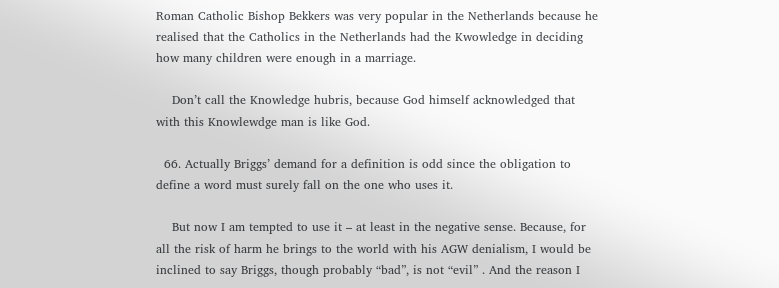Roman Catholic Bishop Bekkers was very popular in the Netherlands because he realised that the Catholics in the Netherlands had the Kwowledge in deciding how many children were enough in a marriage.

    Don’t call the Knowledge hubris, because God himself acknowledged that with this Knowlewdge man is like God.

  66. Actually Briggs’ demand for a definition is odd since the obligation to define a word must surely fall on the one who uses it.

    But now I am tempted to use it – at least in the negative sense. Because, for all the risk of harm he brings to the world with his AGW denialism, I would be inclined to say Briggs, though probably “bad”, is not “evil” . And the reason I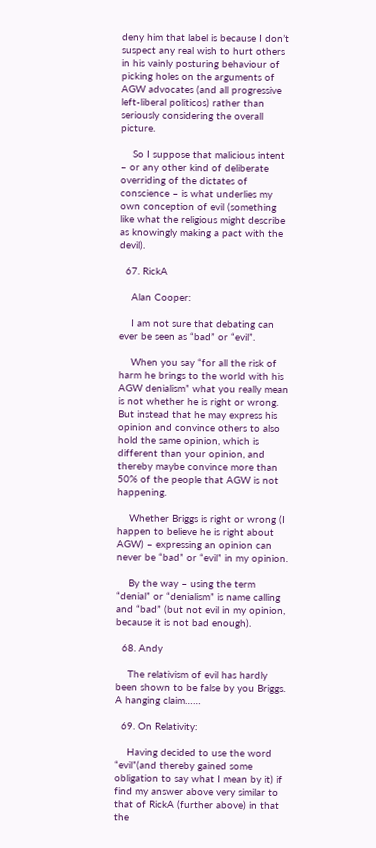deny him that label is because I don’t suspect any real wish to hurt others in his vainly posturing behaviour of picking holes on the arguments of AGW advocates (and all progressive left-liberal politicos) rather than seriously considering the overall picture.

    So I suppose that malicious intent – or any other kind of deliberate overriding of the dictates of conscience – is what underlies my own conception of evil (something like what the religious might describe as knowingly making a pact with the devil).

  67. RickA

    Alan Cooper:

    I am not sure that debating can ever be seen as “bad” or “evil”.

    When you say “for all the risk of harm he brings to the world with his AGW denialism” what you really mean is not whether he is right or wrong. But instead that he may express his opinion and convince others to also hold the same opinion, which is different than your opinion, and thereby maybe convince more than 50% of the people that AGW is not happening.

    Whether Briggs is right or wrong (I happen to believe he is right about AGW) – expressing an opinion can never be “bad” or “evil” in my opinion.

    By the way – using the term “denial” or “denialism” is name calling and “bad” (but not evil in my opinion, because it is not bad enough).

  68. Andy

    The relativism of evil has hardly been shown to be false by you Briggs. A hanging claim……

  69. On Relativity:

    Having decided to use the word “evil”(and thereby gained some obligation to say what I mean by it) if find my answer above very similar to that of RickA (further above) in that the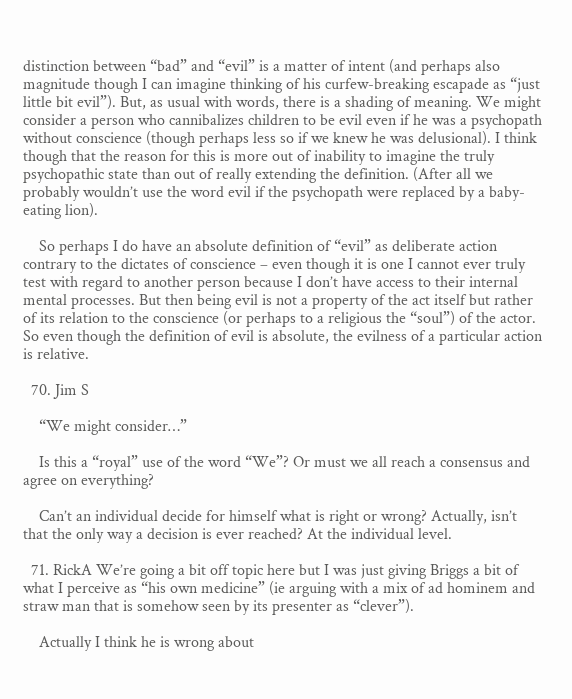distinction between “bad” and “evil” is a matter of intent (and perhaps also magnitude though I can imagine thinking of his curfew-breaking escapade as “just little bit evil”). But, as usual with words, there is a shading of meaning. We might consider a person who cannibalizes children to be evil even if he was a psychopath without conscience (though perhaps less so if we knew he was delusional). I think though that the reason for this is more out of inability to imagine the truly psychopathic state than out of really extending the definition. (After all we probably wouldn’t use the word evil if the psychopath were replaced by a baby-eating lion).

    So perhaps I do have an absolute definition of “evil” as deliberate action contrary to the dictates of conscience – even though it is one I cannot ever truly test with regard to another person because I don’t have access to their internal mental processes. But then being evil is not a property of the act itself but rather of its relation to the conscience (or perhaps to a religious the “soul”) of the actor. So even though the definition of evil is absolute, the evilness of a particular action is relative.

  70. Jim S

    “We might consider…”

    Is this a “royal” use of the word “We”? Or must we all reach a consensus and agree on everything?

    Can’t an individual decide for himself what is right or wrong? Actually, isn’t that the only way a decision is ever reached? At the individual level.

  71. RickA We’re going a bit off topic here but I was just giving Briggs a bit of what I perceive as “his own medicine” (ie arguing with a mix of ad hominem and straw man that is somehow seen by its presenter as “clever”).

    Actually I think he is wrong about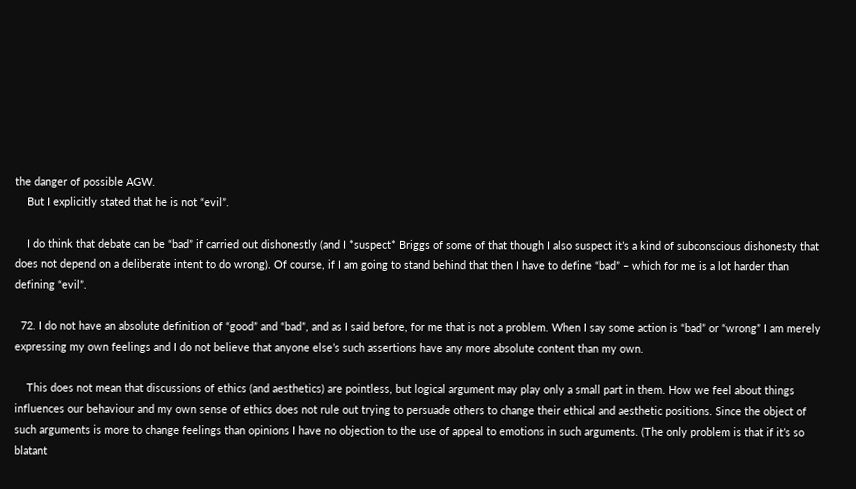the danger of possible AGW.
    But I explicitly stated that he is not “evil”.

    I do think that debate can be “bad” if carried out dishonestly (and I *suspect* Briggs of some of that though I also suspect it’s a kind of subconscious dishonesty that does not depend on a deliberate intent to do wrong). Of course, if I am going to stand behind that then I have to define “bad” – which for me is a lot harder than defining “evil”.

  72. I do not have an absolute definition of “good” and “bad”, and as I said before, for me that is not a problem. When I say some action is “bad” or “wrong” I am merely expressing my own feelings and I do not believe that anyone else’s such assertions have any more absolute content than my own.

    This does not mean that discussions of ethics (and aesthetics) are pointless, but logical argument may play only a small part in them. How we feel about things influences our behaviour and my own sense of ethics does not rule out trying to persuade others to change their ethical and aesthetic positions. Since the object of such arguments is more to change feelings than opinions I have no objection to the use of appeal to emotions in such arguments. (The only problem is that if it’s so blatant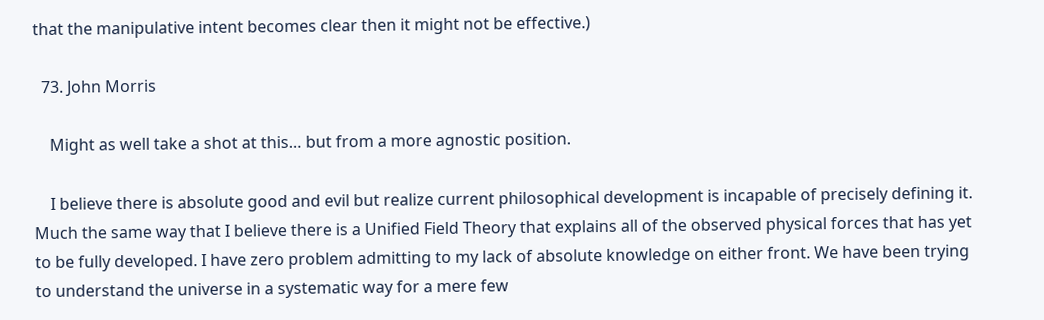that the manipulative intent becomes clear then it might not be effective.)

  73. John Morris

    Might as well take a shot at this… but from a more agnostic position.

    I believe there is absolute good and evil but realize current philosophical development is incapable of precisely defining it. Much the same way that I believe there is a Unified Field Theory that explains all of the observed physical forces that has yet to be fully developed. I have zero problem admitting to my lack of absolute knowledge on either front. We have been trying to understand the universe in a systematic way for a mere few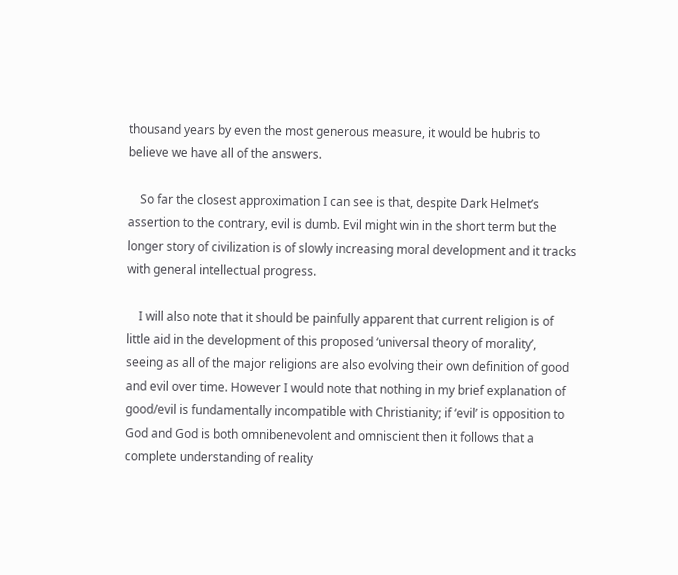thousand years by even the most generous measure, it would be hubris to believe we have all of the answers.

    So far the closest approximation I can see is that, despite Dark Helmet’s assertion to the contrary, evil is dumb. Evil might win in the short term but the longer story of civilization is of slowly increasing moral development and it tracks with general intellectual progress.

    I will also note that it should be painfully apparent that current religion is of little aid in the development of this proposed ‘universal theory of morality’, seeing as all of the major religions are also evolving their own definition of good and evil over time. However I would note that nothing in my brief explanation of good/evil is fundamentally incompatible with Christianity; if ‘evil’ is opposition to God and God is both omnibenevolent and omniscient then it follows that a complete understanding of reality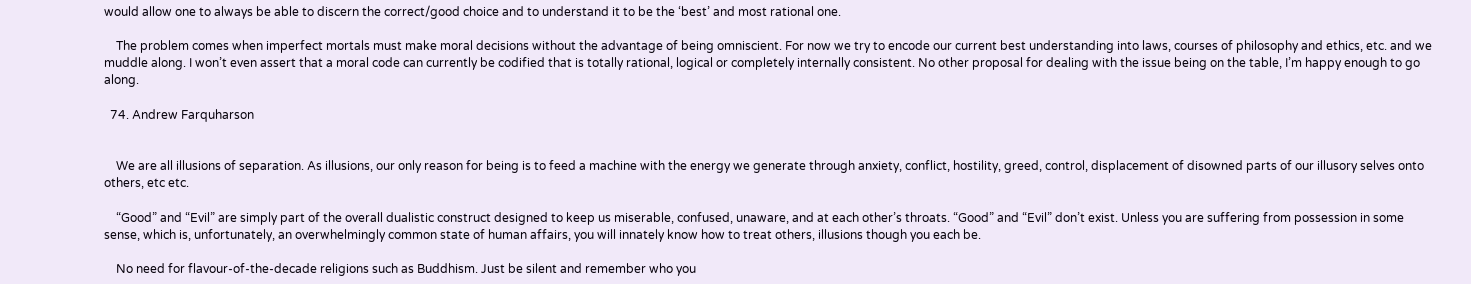would allow one to always be able to discern the correct/good choice and to understand it to be the ‘best’ and most rational one.

    The problem comes when imperfect mortals must make moral decisions without the advantage of being omniscient. For now we try to encode our current best understanding into laws, courses of philosophy and ethics, etc. and we muddle along. I won’t even assert that a moral code can currently be codified that is totally rational, logical or completely internally consistent. No other proposal for dealing with the issue being on the table, I’m happy enough to go along.

  74. Andrew Farquharson


    We are all illusions of separation. As illusions, our only reason for being is to feed a machine with the energy we generate through anxiety, conflict, hostility, greed, control, displacement of disowned parts of our illusory selves onto others, etc etc.

    “Good” and “Evil” are simply part of the overall dualistic construct designed to keep us miserable, confused, unaware, and at each other’s throats. “Good” and “Evil” don’t exist. Unless you are suffering from possession in some sense, which is, unfortunately, an overwhelmingly common state of human affairs, you will innately know how to treat others, illusions though you each be.

    No need for flavour-of-the-decade religions such as Buddhism. Just be silent and remember who you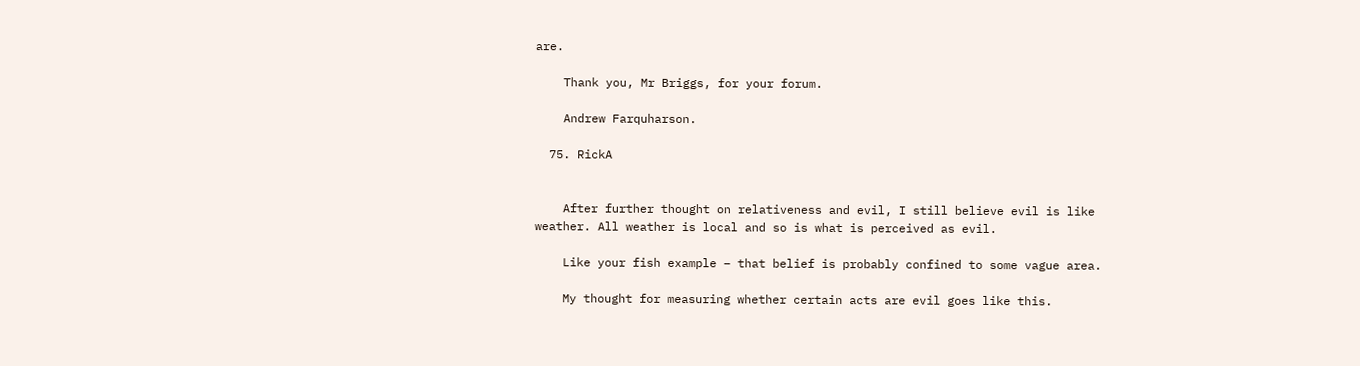are.

    Thank you, Mr Briggs, for your forum.

    Andrew Farquharson.

  75. RickA


    After further thought on relativeness and evil, I still believe evil is like weather. All weather is local and so is what is perceived as evil.

    Like your fish example – that belief is probably confined to some vague area.

    My thought for measuring whether certain acts are evil goes like this.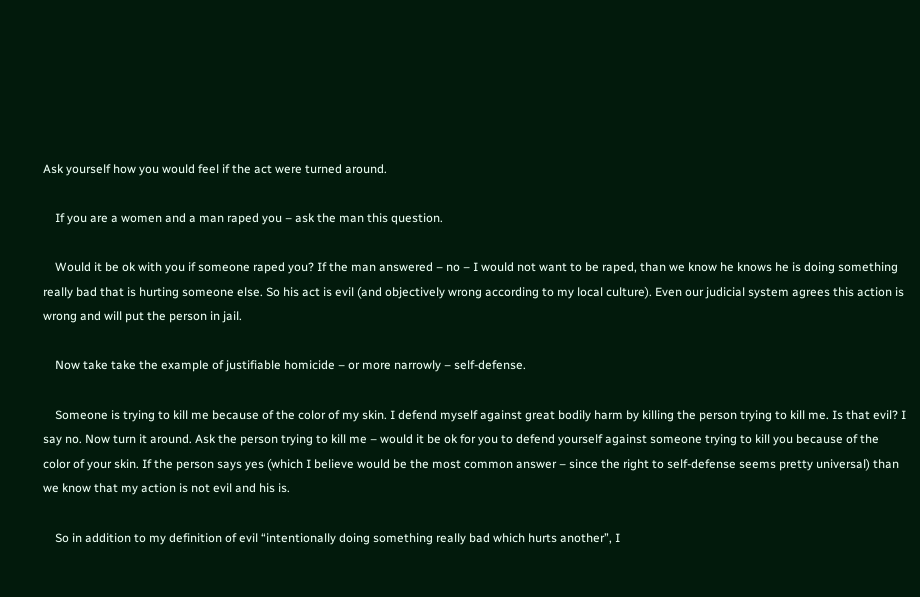Ask yourself how you would feel if the act were turned around.

    If you are a women and a man raped you – ask the man this question.

    Would it be ok with you if someone raped you? If the man answered – no – I would not want to be raped, than we know he knows he is doing something really bad that is hurting someone else. So his act is evil (and objectively wrong according to my local culture). Even our judicial system agrees this action is wrong and will put the person in jail.

    Now take take the example of justifiable homicide – or more narrowly – self-defense.

    Someone is trying to kill me because of the color of my skin. I defend myself against great bodily harm by killing the person trying to kill me. Is that evil? I say no. Now turn it around. Ask the person trying to kill me – would it be ok for you to defend yourself against someone trying to kill you because of the color of your skin. If the person says yes (which I believe would be the most common answer – since the right to self-defense seems pretty universal) than we know that my action is not evil and his is.

    So in addition to my definition of evil “intentionally doing something really bad which hurts another”, I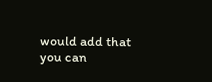would add that you can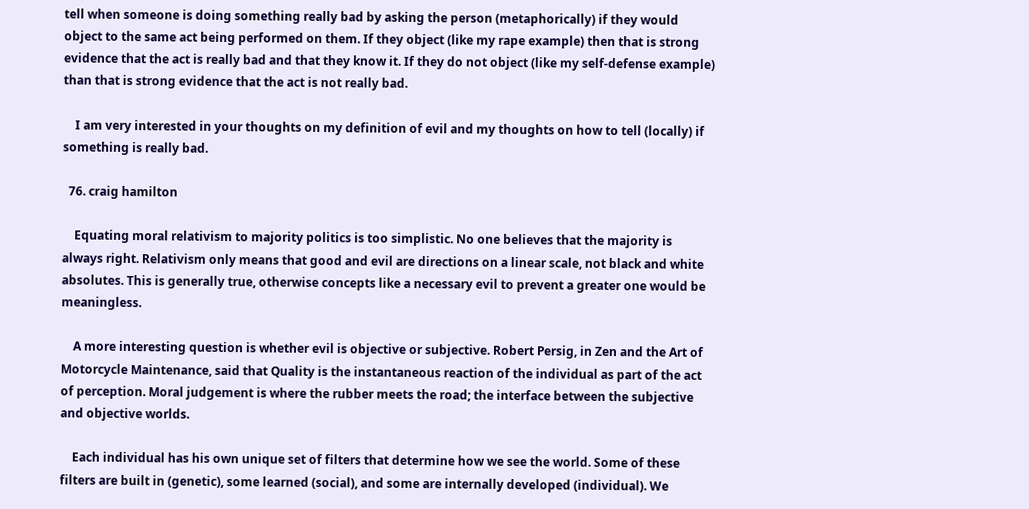tell when someone is doing something really bad by asking the person (metaphorically) if they would object to the same act being performed on them. If they object (like my rape example) then that is strong evidence that the act is really bad and that they know it. If they do not object (like my self-defense example) than that is strong evidence that the act is not really bad.

    I am very interested in your thoughts on my definition of evil and my thoughts on how to tell (locally) if something is really bad.

  76. craig hamilton

    Equating moral relativism to majority politics is too simplistic. No one believes that the majority is always right. Relativism only means that good and evil are directions on a linear scale, not black and white absolutes. This is generally true, otherwise concepts like a necessary evil to prevent a greater one would be meaningless.

    A more interesting question is whether evil is objective or subjective. Robert Persig, in Zen and the Art of Motorcycle Maintenance, said that Quality is the instantaneous reaction of the individual as part of the act of perception. Moral judgement is where the rubber meets the road; the interface between the subjective and objective worlds.

    Each individual has his own unique set of filters that determine how we see the world. Some of these filters are built in (genetic), some learned (social), and some are internally developed (individual). We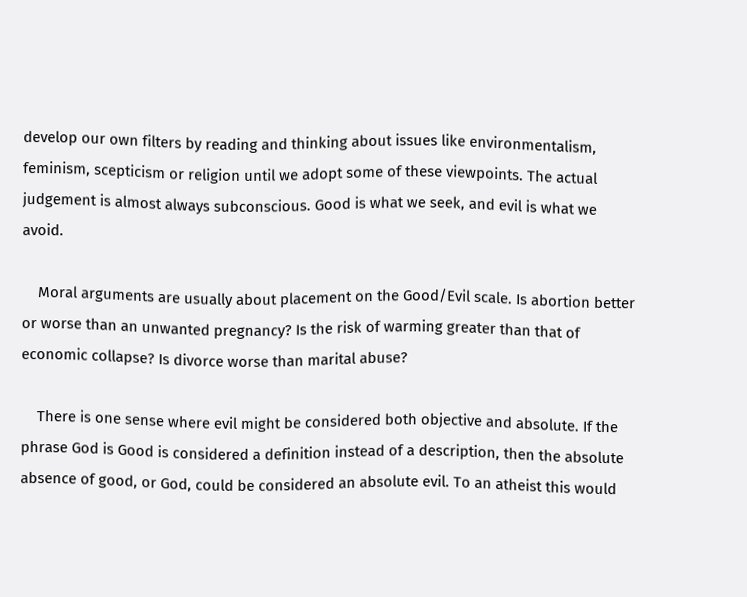develop our own filters by reading and thinking about issues like environmentalism, feminism, scepticism or religion until we adopt some of these viewpoints. The actual judgement is almost always subconscious. Good is what we seek, and evil is what we avoid.

    Moral arguments are usually about placement on the Good/Evil scale. Is abortion better or worse than an unwanted pregnancy? Is the risk of warming greater than that of economic collapse? Is divorce worse than marital abuse?

    There is one sense where evil might be considered both objective and absolute. If the phrase God is Good is considered a definition instead of a description, then the absolute absence of good, or God, could be considered an absolute evil. To an atheist this would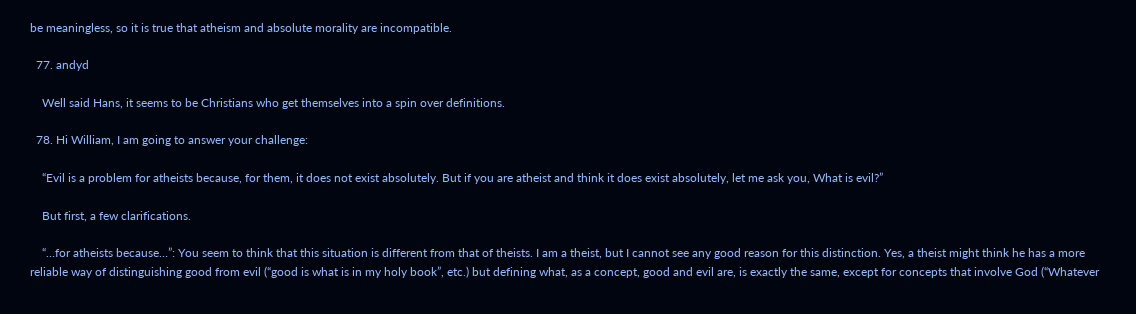be meaningless, so it is true that atheism and absolute morality are incompatible.

  77. andyd

    Well said Hans, it seems to be Christians who get themselves into a spin over definitions.

  78. Hi William, I am going to answer your challenge:

    “Evil is a problem for atheists because, for them, it does not exist absolutely. But if you are atheist and think it does exist absolutely, let me ask you, What is evil?”

    But first, a few clarifications.

    “…for atheists because…”: You seem to think that this situation is different from that of theists. I am a theist, but I cannot see any good reason for this distinction. Yes, a theist might think he has a more reliable way of distinguishing good from evil (“good is what is in my holy book”, etc.) but defining what, as a concept, good and evil are, is exactly the same, except for concepts that involve God (“Whatever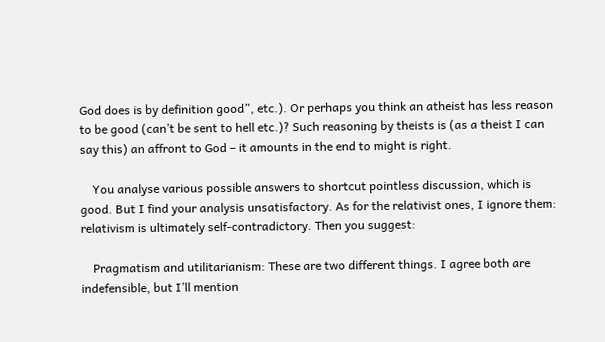God does is by definition good”, etc.). Or perhaps you think an atheist has less reason to be good (can’t be sent to hell etc.)? Such reasoning by theists is (as a theist I can say this) an affront to God – it amounts in the end to might is right.

    You analyse various possible answers to shortcut pointless discussion, which is good. But I find your analysis unsatisfactory. As for the relativist ones, I ignore them: relativism is ultimately self-contradictory. Then you suggest:

    Pragmatism and utilitarianism: These are two different things. I agree both are indefensible, but I’ll mention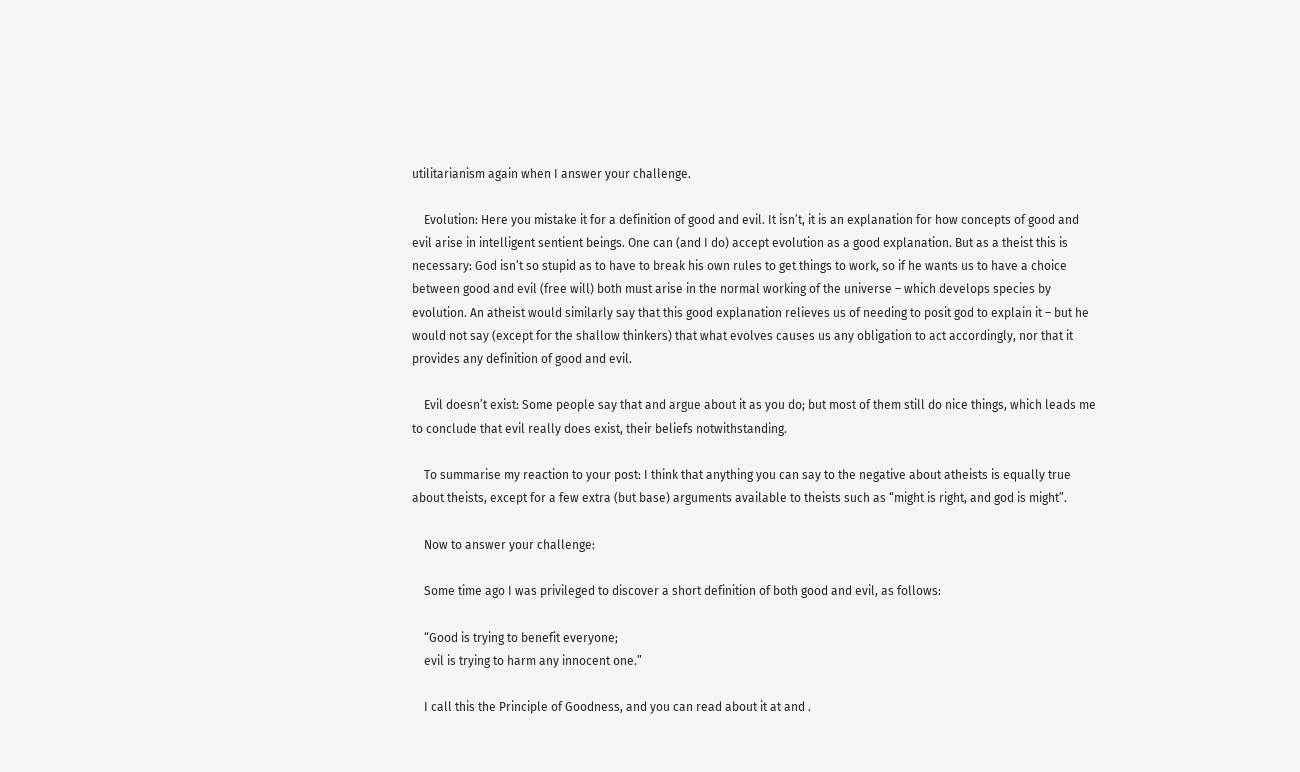utilitarianism again when I answer your challenge.

    Evolution: Here you mistake it for a definition of good and evil. It isn’t, it is an explanation for how concepts of good and evil arise in intelligent sentient beings. One can (and I do) accept evolution as a good explanation. But as a theist this is necessary: God isn’t so stupid as to have to break his own rules to get things to work, so if he wants us to have a choice between good and evil (free will) both must arise in the normal working of the universe – which develops species by evolution. An atheist would similarly say that this good explanation relieves us of needing to posit god to explain it – but he would not say (except for the shallow thinkers) that what evolves causes us any obligation to act accordingly, nor that it provides any definition of good and evil.

    Evil doesn’t exist: Some people say that and argue about it as you do; but most of them still do nice things, which leads me to conclude that evil really does exist, their beliefs notwithstanding.

    To summarise my reaction to your post: I think that anything you can say to the negative about atheists is equally true about theists, except for a few extra (but base) arguments available to theists such as “might is right, and god is might”.

    Now to answer your challenge:

    Some time ago I was privileged to discover a short definition of both good and evil, as follows:

    “Good is trying to benefit everyone;
    evil is trying to harm any innocent one.”

    I call this the Principle of Goodness, and you can read about it at and .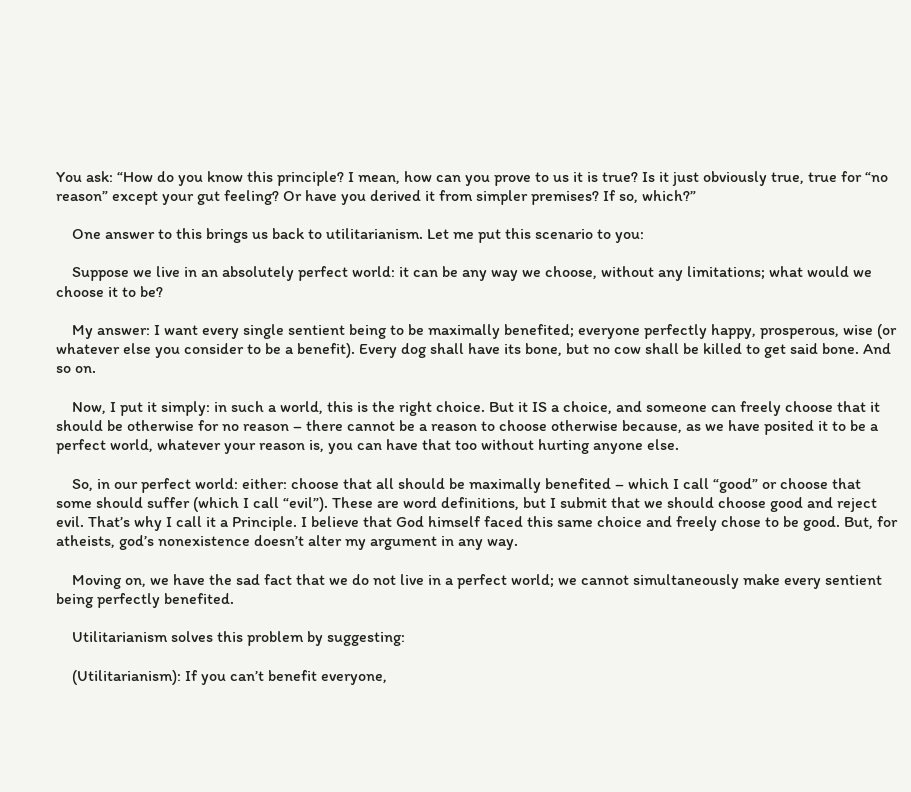You ask: “How do you know this principle? I mean, how can you prove to us it is true? Is it just obviously true, true for “no reason” except your gut feeling? Or have you derived it from simpler premises? If so, which?”

    One answer to this brings us back to utilitarianism. Let me put this scenario to you:

    Suppose we live in an absolutely perfect world: it can be any way we choose, without any limitations; what would we choose it to be?

    My answer: I want every single sentient being to be maximally benefited; everyone perfectly happy, prosperous, wise (or whatever else you consider to be a benefit). Every dog shall have its bone, but no cow shall be killed to get said bone. And so on.

    Now, I put it simply: in such a world, this is the right choice. But it IS a choice, and someone can freely choose that it should be otherwise for no reason – there cannot be a reason to choose otherwise because, as we have posited it to be a perfect world, whatever your reason is, you can have that too without hurting anyone else.

    So, in our perfect world: either: choose that all should be maximally benefited – which I call “good” or choose that some should suffer (which I call “evil”). These are word definitions, but I submit that we should choose good and reject evil. That’s why I call it a Principle. I believe that God himself faced this same choice and freely chose to be good. But, for atheists, god’s nonexistence doesn’t alter my argument in any way.

    Moving on, we have the sad fact that we do not live in a perfect world; we cannot simultaneously make every sentient being perfectly benefited.

    Utilitarianism solves this problem by suggesting:

    (Utilitarianism): If you can’t benefit everyone,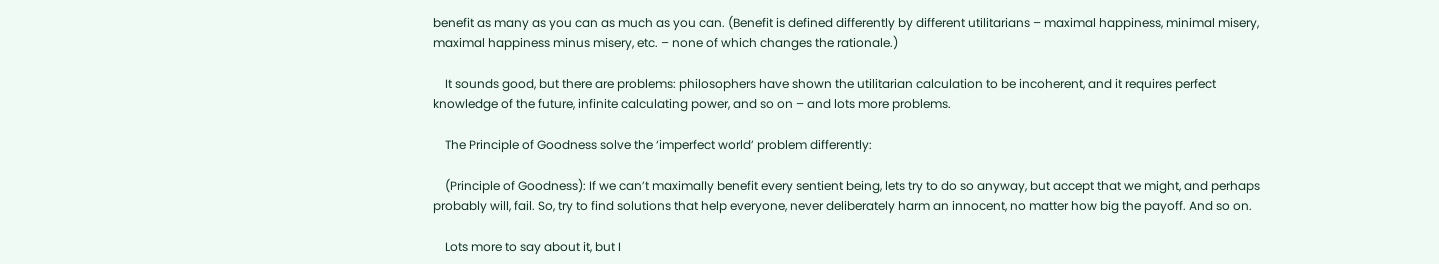benefit as many as you can as much as you can. (Benefit is defined differently by different utilitarians – maximal happiness, minimal misery, maximal happiness minus misery, etc. – none of which changes the rationale.)

    It sounds good, but there are problems: philosophers have shown the utilitarian calculation to be incoherent, and it requires perfect knowledge of the future, infinite calculating power, and so on – and lots more problems.

    The Principle of Goodness solve the ‘imperfect world’ problem differently:

    (Principle of Goodness): If we can’t maximally benefit every sentient being, lets try to do so anyway, but accept that we might, and perhaps probably will, fail. So, try to find solutions that help everyone, never deliberately harm an innocent, no matter how big the payoff. And so on.

    Lots more to say about it, but I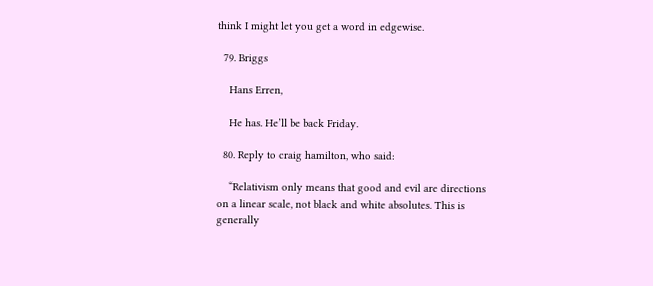think I might let you get a word in edgewise.

  79. Briggs

    Hans Erren,

    He has. He’ll be back Friday.

  80. Reply to craig hamilton, who said:

    “Relativism only means that good and evil are directions on a linear scale, not black and white absolutes. This is generally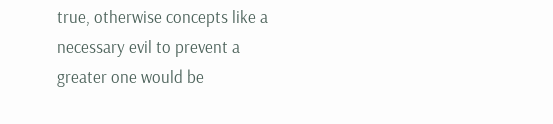true, otherwise concepts like a necessary evil to prevent a greater one would be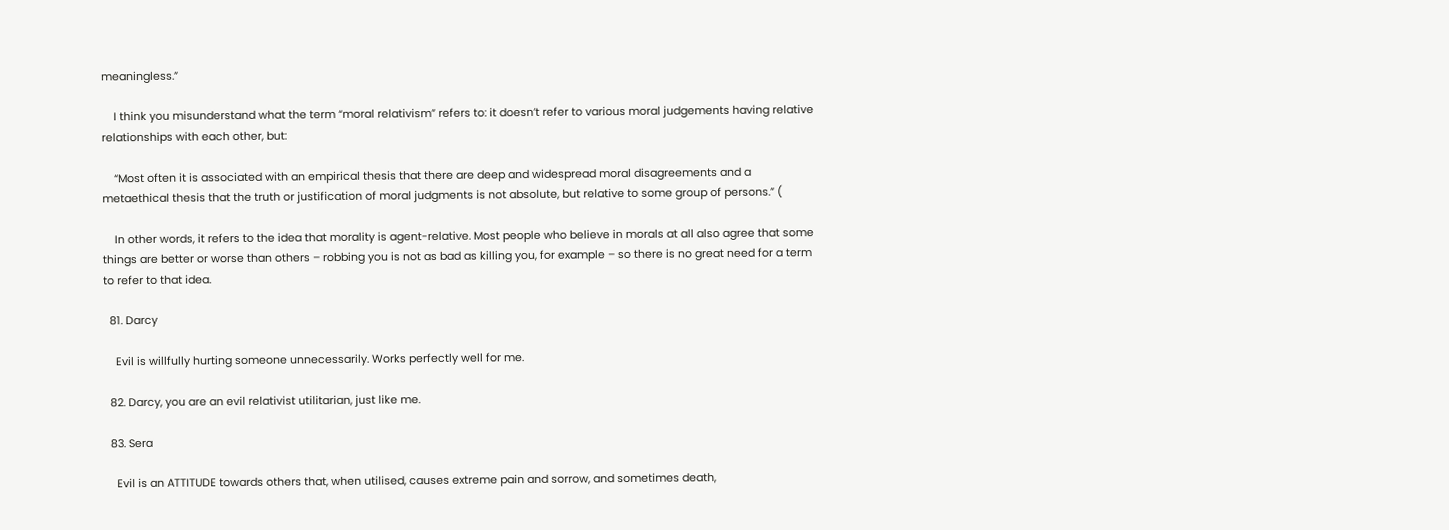meaningless.”

    I think you misunderstand what the term “moral relativism” refers to: it doesn’t refer to various moral judgements having relative relationships with each other, but:

    “Most often it is associated with an empirical thesis that there are deep and widespread moral disagreements and a metaethical thesis that the truth or justification of moral judgments is not absolute, but relative to some group of persons.” (

    In other words, it refers to the idea that morality is agent-relative. Most people who believe in morals at all also agree that some things are better or worse than others – robbing you is not as bad as killing you, for example – so there is no great need for a term to refer to that idea.

  81. Darcy

    Evil is willfully hurting someone unnecessarily. Works perfectly well for me.

  82. Darcy, you are an evil relativist utilitarian, just like me.

  83. Sera

    Evil is an ATTITUDE towards others that, when utilised, causes extreme pain and sorrow, and sometimes death,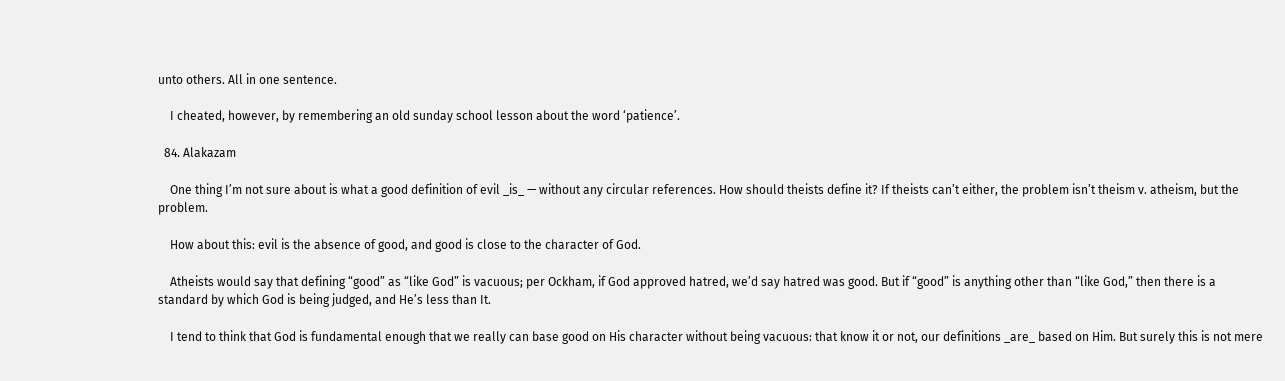unto others. All in one sentence.

    I cheated, however, by remembering an old sunday school lesson about the word ‘patience’.

  84. Alakazam

    One thing I’m not sure about is what a good definition of evil _is_ — without any circular references. How should theists define it? If theists can’t either, the problem isn’t theism v. atheism, but the problem.

    How about this: evil is the absence of good, and good is close to the character of God.

    Atheists would say that defining “good” as “like God” is vacuous; per Ockham, if God approved hatred, we’d say hatred was good. But if “good” is anything other than “like God,” then there is a standard by which God is being judged, and He’s less than It.

    I tend to think that God is fundamental enough that we really can base good on His character without being vacuous: that know it or not, our definitions _are_ based on Him. But surely this is not mere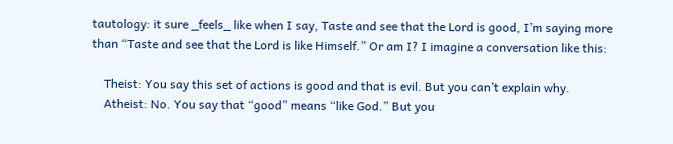tautology: it sure _feels_ like when I say, Taste and see that the Lord is good, I’m saying more than “Taste and see that the Lord is like Himself.” Or am I? I imagine a conversation like this:

    Theist: You say this set of actions is good and that is evil. But you can’t explain why.
    Atheist: No. You say that “good” means “like God.” But you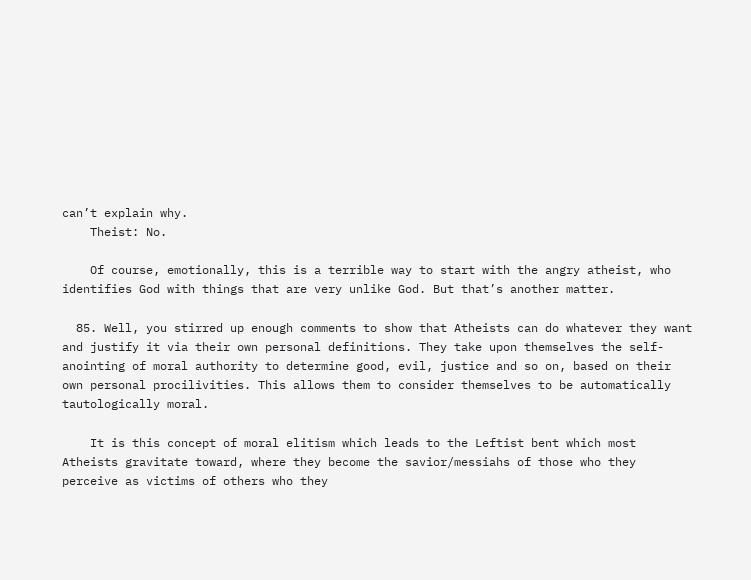can’t explain why.
    Theist: No.

    Of course, emotionally, this is a terrible way to start with the angry atheist, who identifies God with things that are very unlike God. But that’s another matter.

  85. Well, you stirred up enough comments to show that Atheists can do whatever they want and justify it via their own personal definitions. They take upon themselves the self-anointing of moral authority to determine good, evil, justice and so on, based on their own personal procilivities. This allows them to consider themselves to be automatically tautologically moral.

    It is this concept of moral elitism which leads to the Leftist bent which most Atheists gravitate toward, where they become the savior/messiahs of those who they perceive as victims of others who they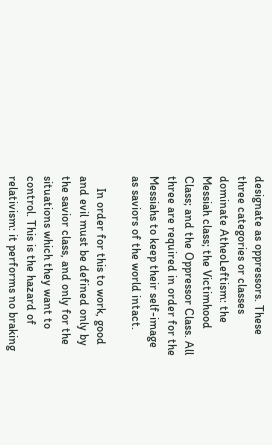designate as oppressors. These three categories or classes dominate AtheoLeftism: the Messiah class; the Victimhood Class; and the Oppressor Class. All three are required in order for the Messiahs to keep their self-image as saviors of the world intact.

    In order for this to work, good and evil must be defined only by the savior class, and only for the situations which they want to control. This is the hazard of relativism: it performs no braking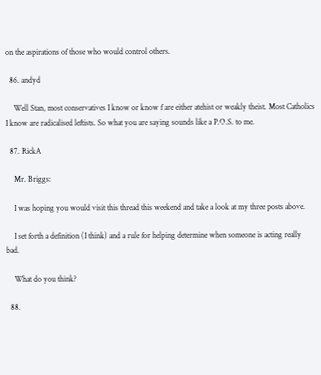on the aspirations of those who would control others.

  86. andyd

    Well Stan, most conservatives I know or know f are either atehist or weakly theist. Most Catholics I know are radicalised leftists. So what you are saying sounds like a P.O.S. to me.

  87. RickA

    Mr. Briggs:

    I was hoping you would visit this thread this weekend and take a look at my three posts above.

    I set forth a definition (I think) and a rule for helping determine when someone is acting really bad.

    What do you think?

  88.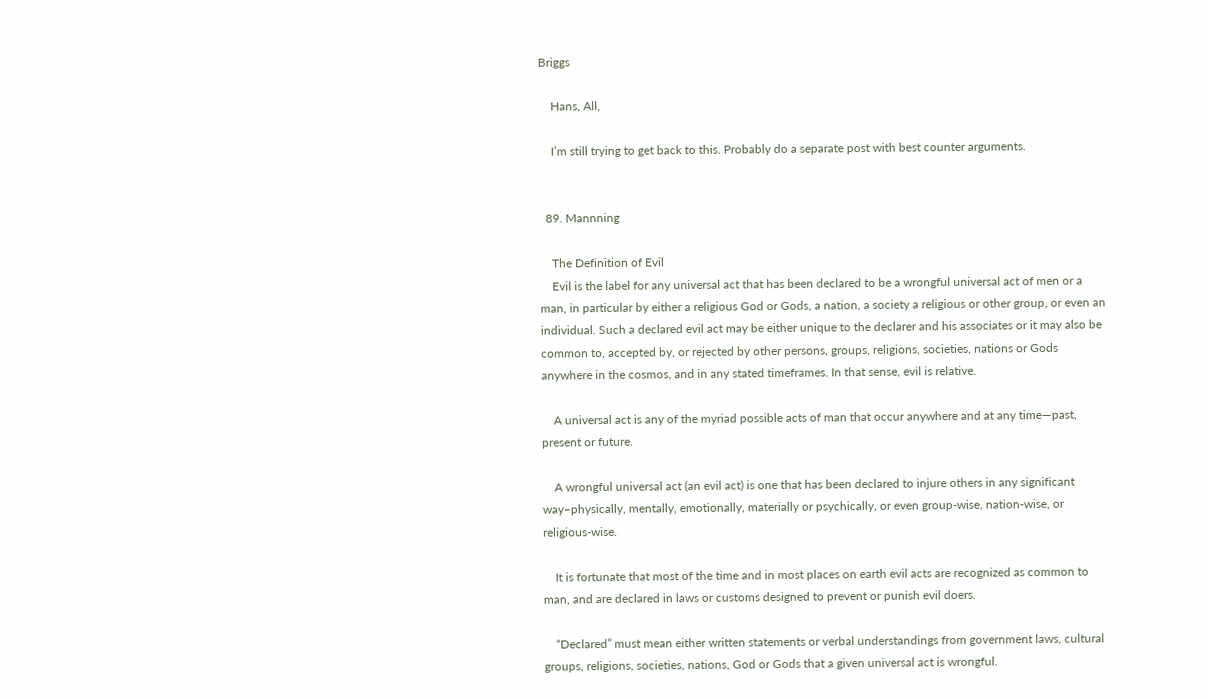Briggs

    Hans, All,

    I’m still trying to get back to this. Probably do a separate post with best counter arguments.


  89. Mannning

    The Definition of Evil
    Evil is the label for any universal act that has been declared to be a wrongful universal act of men or a man, in particular by either a religious God or Gods, a nation, a society a religious or other group, or even an individual. Such a declared evil act may be either unique to the declarer and his associates or it may also be common to, accepted by, or rejected by other persons, groups, religions, societies, nations or Gods anywhere in the cosmos, and in any stated timeframes. In that sense, evil is relative.

    A universal act is any of the myriad possible acts of man that occur anywhere and at any time—past, present or future.

    A wrongful universal act (an evil act) is one that has been declared to injure others in any significant way–physically, mentally, emotionally, materially or psychically, or even group-wise, nation-wise, or religious-wise.

    It is fortunate that most of the time and in most places on earth evil acts are recognized as common to man, and are declared in laws or customs designed to prevent or punish evil doers.

    “Declared” must mean either written statements or verbal understandings from government laws, cultural groups, religions, societies, nations, God or Gods that a given universal act is wrongful.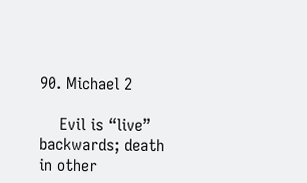90. Michael 2

    Evil is “live” backwards; death in other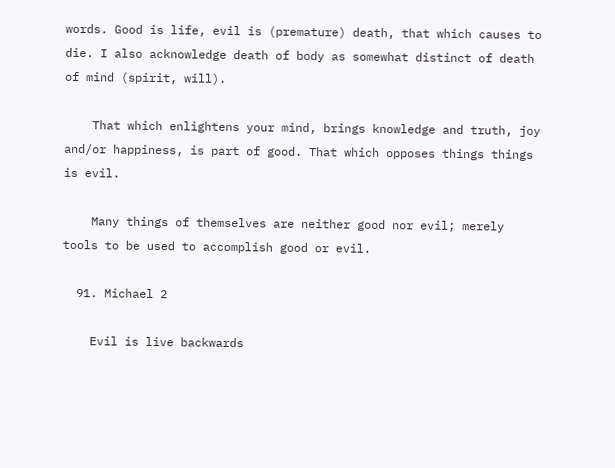words. Good is life, evil is (premature) death, that which causes to die. I also acknowledge death of body as somewhat distinct of death of mind (spirit, will).

    That which enlightens your mind, brings knowledge and truth, joy and/or happiness, is part of good. That which opposes things things is evil.

    Many things of themselves are neither good nor evil; merely tools to be used to accomplish good or evil.

  91. Michael 2

    Evil is live backwards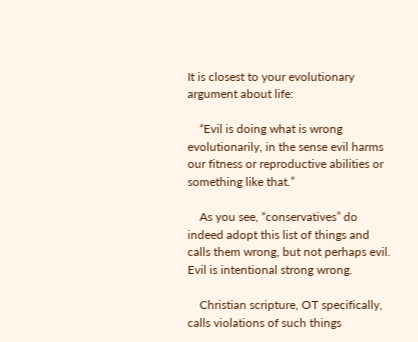It is closest to your evolutionary argument about life:

    “Evil is doing what is wrong evolutionarily, in the sense evil harms our fitness or reproductive abilities or something like that.”

    As you see, “conservatives” do indeed adopt this list of things and calls them wrong, but not perhaps evil. Evil is intentional strong wrong.

    Christian scripture, OT specifically, calls violations of such things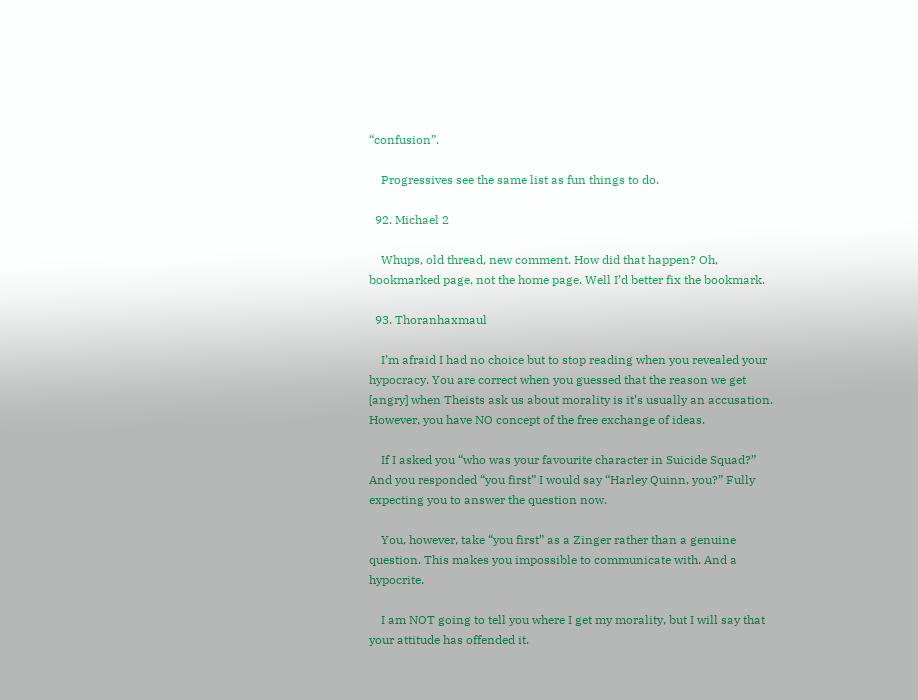“confusion”.

    Progressives see the same list as fun things to do.

  92. Michael 2

    Whups, old thread, new comment. How did that happen? Oh, bookmarked page, not the home page. Well I’d better fix the bookmark.

  93. Thoranhaxmaul

    I’m afraid I had no choice but to stop reading when you revealed your hypocracy. You are correct when you guessed that the reason we get [angry] when Theists ask us about morality is it’s usually an accusation. However, you have NO concept of the free exchange of ideas.

    If I asked you “who was your favourite character in Suicide Squad?” And you responded “you first” I would say “Harley Quinn, you?” Fully expecting you to answer the question now.

    You, however, take “you first” as a Zinger rather than a genuine question. This makes you impossible to communicate with. And a hypocrite.

    I am NOT going to tell you where I get my morality, but I will say that your attitude has offended it.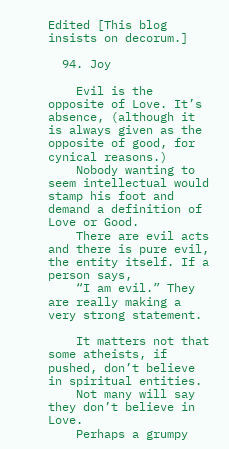Edited [This blog insists on decorum.]

  94. Joy

    Evil is the opposite of Love. It’s absence, (although it is always given as the opposite of good, for cynical reasons.)
    Nobody wanting to seem intellectual would stamp his foot and demand a definition of Love or Good.
    There are evil acts and there is pure evil, the entity itself. If a person says,
    “I am evil.” They are really making a very strong statement.

    It matters not that some atheists, if pushed, don’t believe in spiritual entities.
    Not many will say they don’t believe in Love.
    Perhaps a grumpy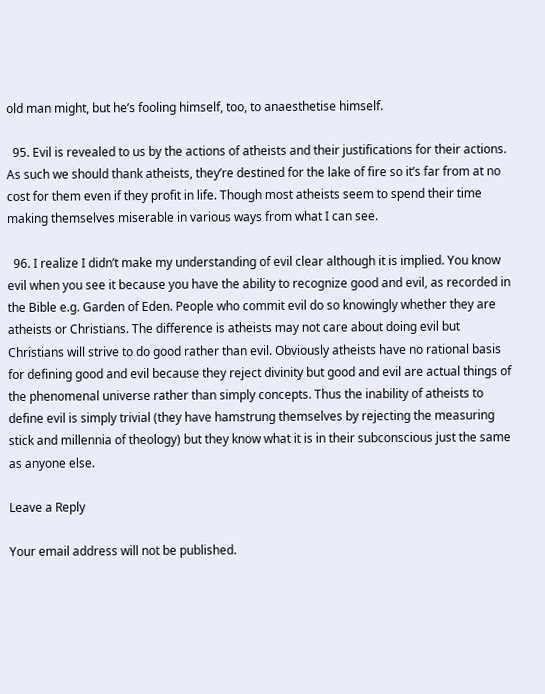old man might, but he’s fooling himself, too, to anaesthetise himself.

  95. Evil is revealed to us by the actions of atheists and their justifications for their actions. As such we should thank atheists, they’re destined for the lake of fire so it’s far from at no cost for them even if they profit in life. Though most atheists seem to spend their time making themselves miserable in various ways from what I can see.

  96. I realize I didn’t make my understanding of evil clear although it is implied. You know evil when you see it because you have the ability to recognize good and evil, as recorded in the Bible e.g. Garden of Eden. People who commit evil do so knowingly whether they are atheists or Christians. The difference is atheists may not care about doing evil but Christians will strive to do good rather than evil. Obviously atheists have no rational basis for defining good and evil because they reject divinity but good and evil are actual things of the phenomenal universe rather than simply concepts. Thus the inability of atheists to define evil is simply trivial (they have hamstrung themselves by rejecting the measuring stick and millennia of theology) but they know what it is in their subconscious just the same as anyone else.

Leave a Reply

Your email address will not be published.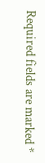Required fields are marked *